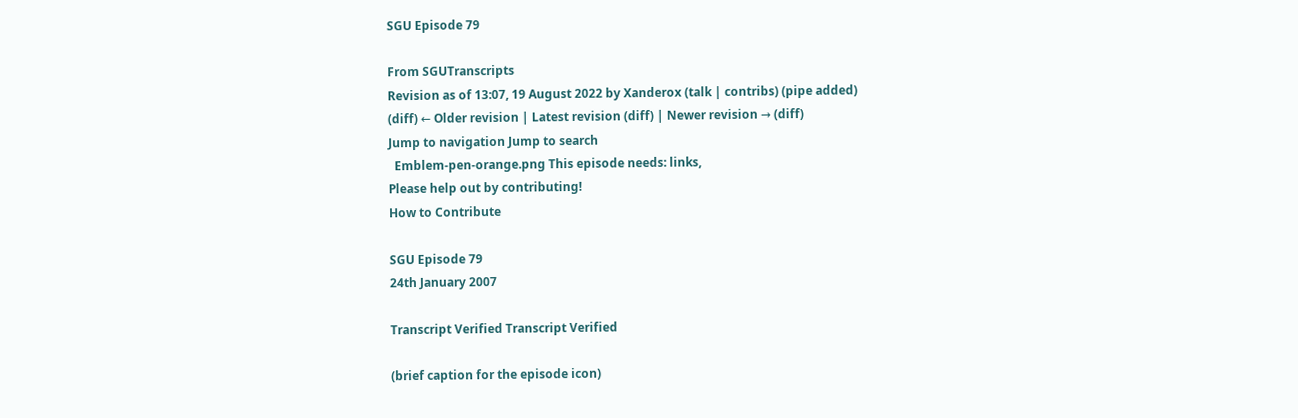SGU Episode 79

From SGUTranscripts
Revision as of 13:07, 19 August 2022 by Xanderox (talk | contribs) (pipe added)
(diff) ← Older revision | Latest revision (diff) | Newer revision → (diff)
Jump to navigation Jump to search
  Emblem-pen-orange.png This episode needs: links,
Please help out by contributing!
How to Contribute

SGU Episode 79
24th January 2007

Transcript Verified Transcript Verified

(brief caption for the episode icon)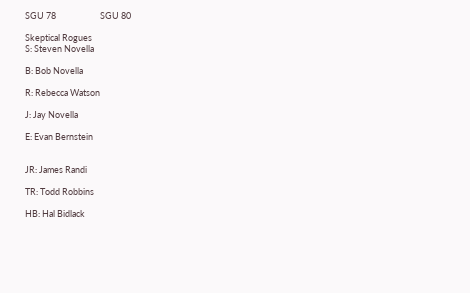SGU 78                      SGU 80

Skeptical Rogues
S: Steven Novella

B: Bob Novella

R: Rebecca Watson

J: Jay Novella

E: Evan Bernstein


JR: James Randi

TR: Todd Robbins

HB: Hal Bidlack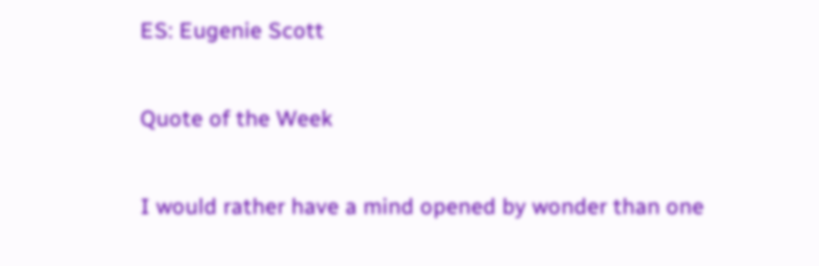ES: Eugenie Scott

Quote of the Week

I would rather have a mind opened by wonder than one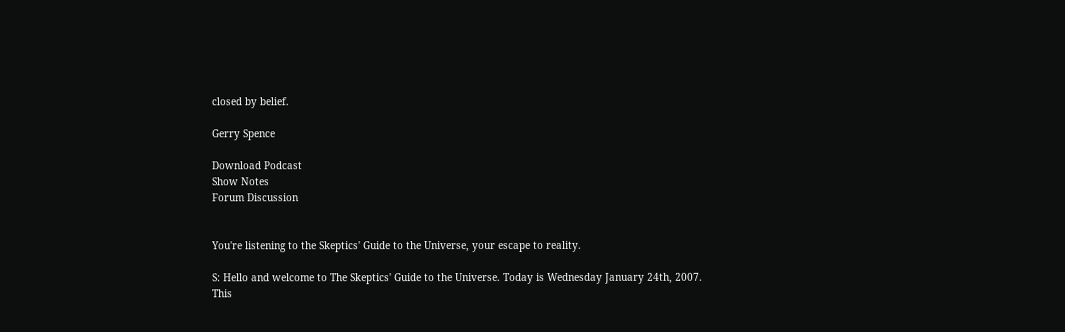closed by belief.

Gerry Spence

Download Podcast
Show Notes
Forum Discussion


You're listening to the Skeptics' Guide to the Universe, your escape to reality.

S: Hello and welcome to The Skeptics' Guide to the Universe. Today is Wednesday January 24th, 2007. This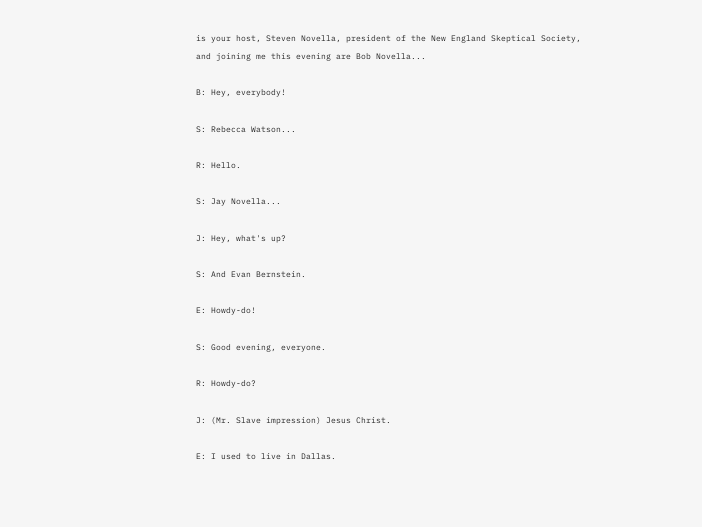is your host, Steven Novella, president of the New England Skeptical Society, and joining me this evening are Bob Novella...

B: Hey, everybody!

S: Rebecca Watson...

R: Hello.

S: Jay Novella...

J: Hey, what's up?

S: And Evan Bernstein.

E: Howdy-do!

S: Good evening, everyone.

R: Howdy-do?

J: (Mr. Slave impression) Jesus Christ.

E: I used to live in Dallas.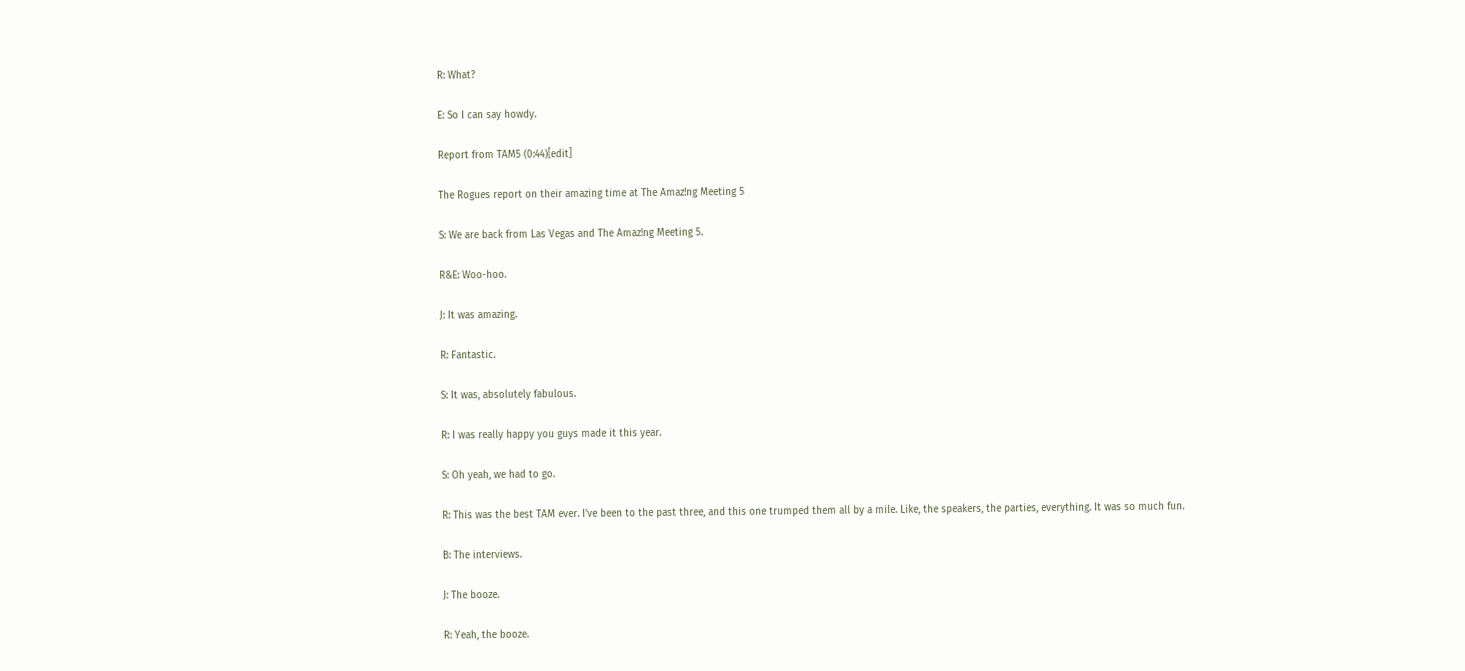R: What?

E: So I can say howdy.

Report from TAM5 (0:44)[edit]

The Rogues report on their amazing time at The Amaz!ng Meeting 5

S: We are back from Las Vegas and The Amaz!ng Meeting 5.

R&E: Woo-hoo.

J: It was amazing.

R: Fantastic.

S: It was, absolutely fabulous.

R: I was really happy you guys made it this year.

S: Oh yeah, we had to go.

R: This was the best TAM ever. I've been to the past three, and this one trumped them all by a mile. Like, the speakers, the parties, everything. It was so much fun.

B: The interviews.

J: The booze.

R: Yeah, the booze.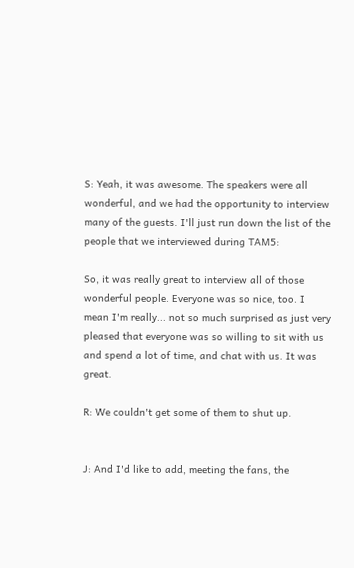S: Yeah, it was awesome. The speakers were all wonderful, and we had the opportunity to interview many of the guests. I'll just run down the list of the people that we interviewed during TAM5:

So, it was really great to interview all of those wonderful people. Everyone was so nice, too. I mean I'm really... not so much surprised as just very pleased that everyone was so willing to sit with us and spend a lot of time, and chat with us. It was great.

R: We couldn't get some of them to shut up.


J: And I'd like to add, meeting the fans, the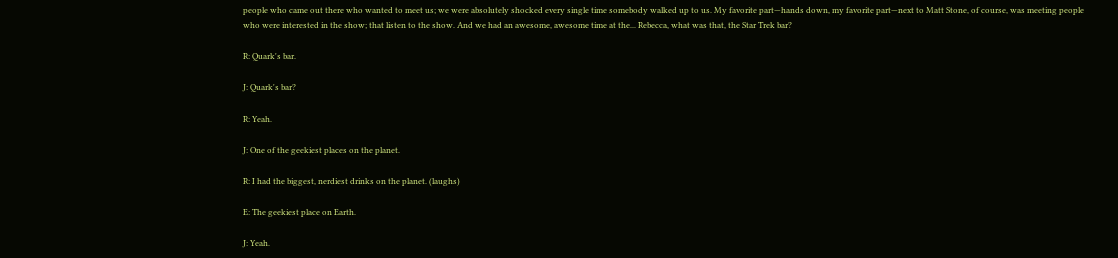people who came out there who wanted to meet us; we were absolutely shocked every single time somebody walked up to us. My favorite part—hands down, my favorite part—next to Matt Stone, of course, was meeting people who were interested in the show; that listen to the show. And we had an awesome, awesome time at the... Rebecca, what was that, the Star Trek bar?

R: Quark's bar.

J: Quark's bar?

R: Yeah.

J: One of the geekiest places on the planet.

R: I had the biggest, nerdiest drinks on the planet. (laughs)

E: The geekiest place on Earth.

J: Yeah.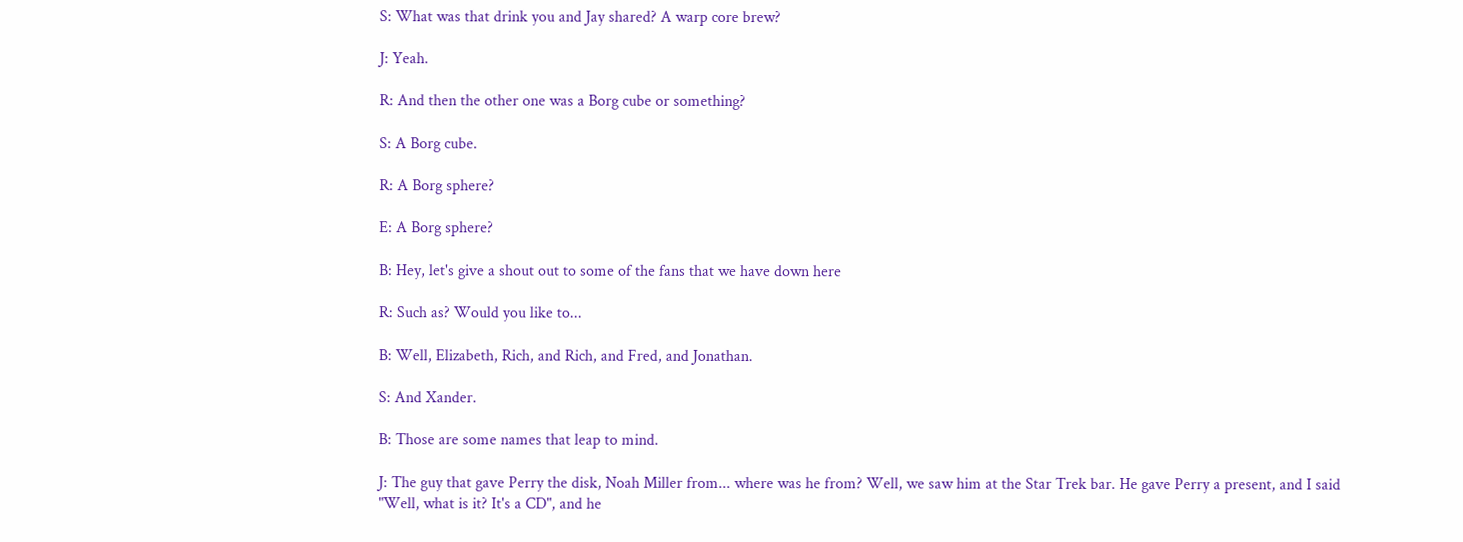S: What was that drink you and Jay shared? A warp core brew?

J: Yeah.

R: And then the other one was a Borg cube or something?

S: A Borg cube.

R: A Borg sphere?

E: A Borg sphere?

B: Hey, let's give a shout out to some of the fans that we have down here

R: Such as? Would you like to...

B: Well, Elizabeth, Rich, and Rich, and Fred, and Jonathan.

S: And Xander.

B: Those are some names that leap to mind.

J: The guy that gave Perry the disk, Noah Miller from... where was he from? Well, we saw him at the Star Trek bar. He gave Perry a present, and I said "Well, what is it? It's a CD", and he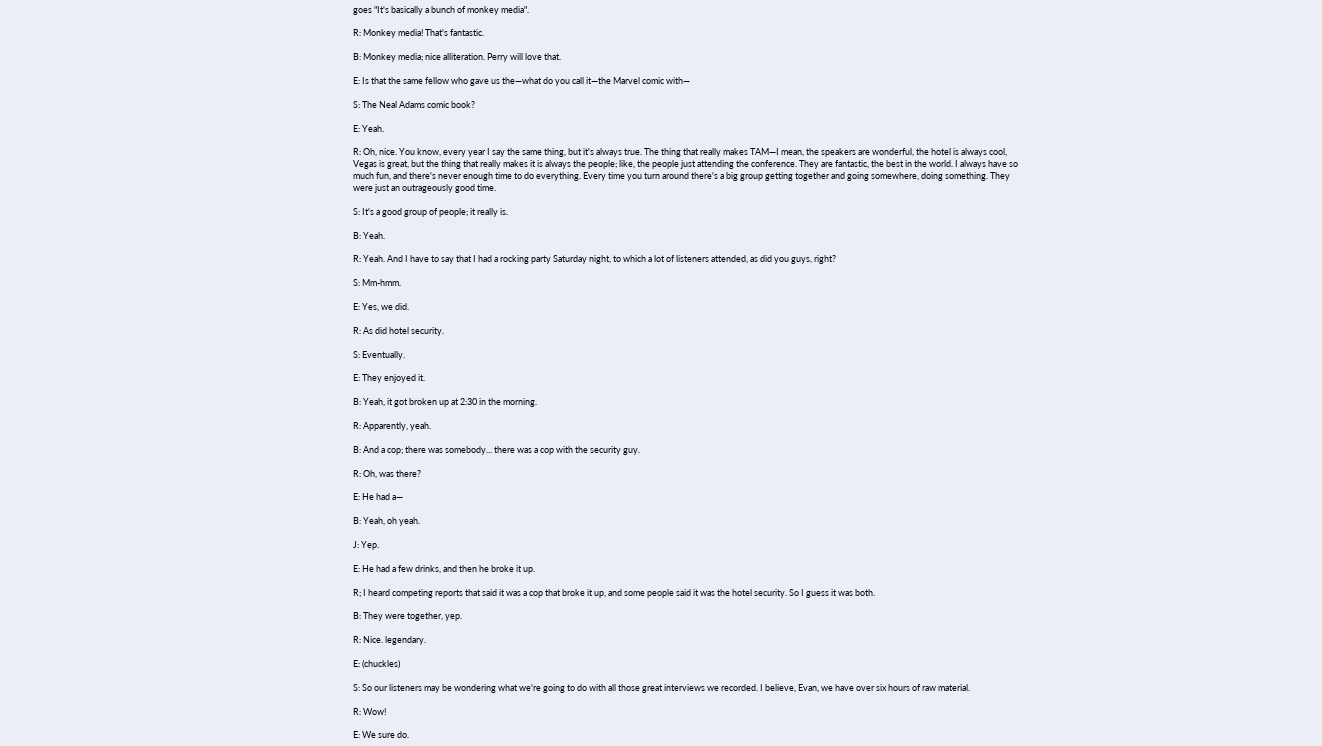goes "It's basically a bunch of monkey media".

R: Monkey media! That's fantastic.

B: Monkey media; nice alliteration. Perry will love that.

E: Is that the same fellow who gave us the—what do you call it—the Marvel comic with—

S: The Neal Adams comic book?

E: Yeah.

R: Oh, nice. You know, every year I say the same thing, but it's always true. The thing that really makes TAM—I mean, the speakers are wonderful, the hotel is always cool, Vegas is great, but the thing that really makes it is always the people; like, the people just attending the conference. They are fantastic, the best in the world. I always have so much fun, and there's never enough time to do everything. Every time you turn around there's a big group getting together and going somewhere, doing something. They were just an outrageously good time.

S: It's a good group of people; it really is.

B: Yeah.

R: Yeah. And I have to say that I had a rocking party Saturday night, to which a lot of listeners attended, as did you guys, right?

S: Mm-hmm.

E: Yes, we did.

R: As did hotel security.

S: Eventually.

E: They enjoyed it.

B: Yeah, it got broken up at 2:30 in the morning.

R: Apparently, yeah.

B: And a cop; there was somebody... there was a cop with the security guy.

R: Oh, was there?

E: He had a—

B: Yeah, oh yeah.

J: Yep.

E: He had a few drinks, and then he broke it up.

R; I heard competing reports that said it was a cop that broke it up, and some people said it was the hotel security. So I guess it was both.

B: They were together, yep.

R: Nice. legendary.

E: (chuckles)

S: So our listeners may be wondering what we're going to do with all those great interviews we recorded. I believe, Evan, we have over six hours of raw material.

R: Wow!

E: We sure do.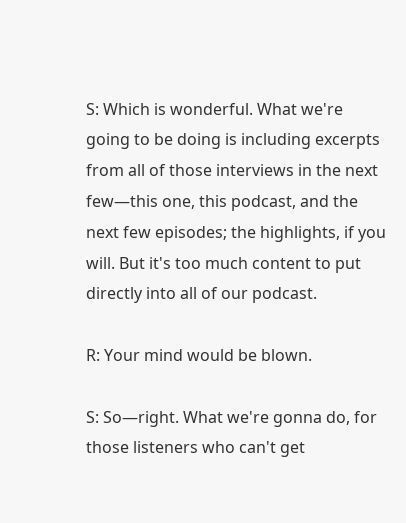S: Which is wonderful. What we're going to be doing is including excerpts from all of those interviews in the next few—this one, this podcast, and the next few episodes; the highlights, if you will. But it's too much content to put directly into all of our podcast.

R: Your mind would be blown.

S: So—right. What we're gonna do, for those listeners who can't get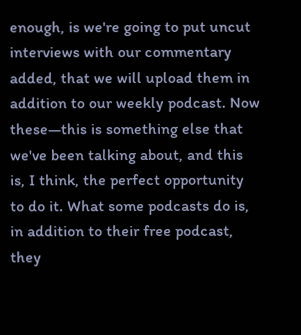enough, is we're going to put uncut interviews with our commentary added, that we will upload them in addition to our weekly podcast. Now these—this is something else that we've been talking about, and this is, I think, the perfect opportunity to do it. What some podcasts do is, in addition to their free podcast, they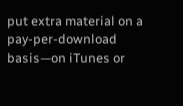put extra material on a pay-per-download basis—on iTunes or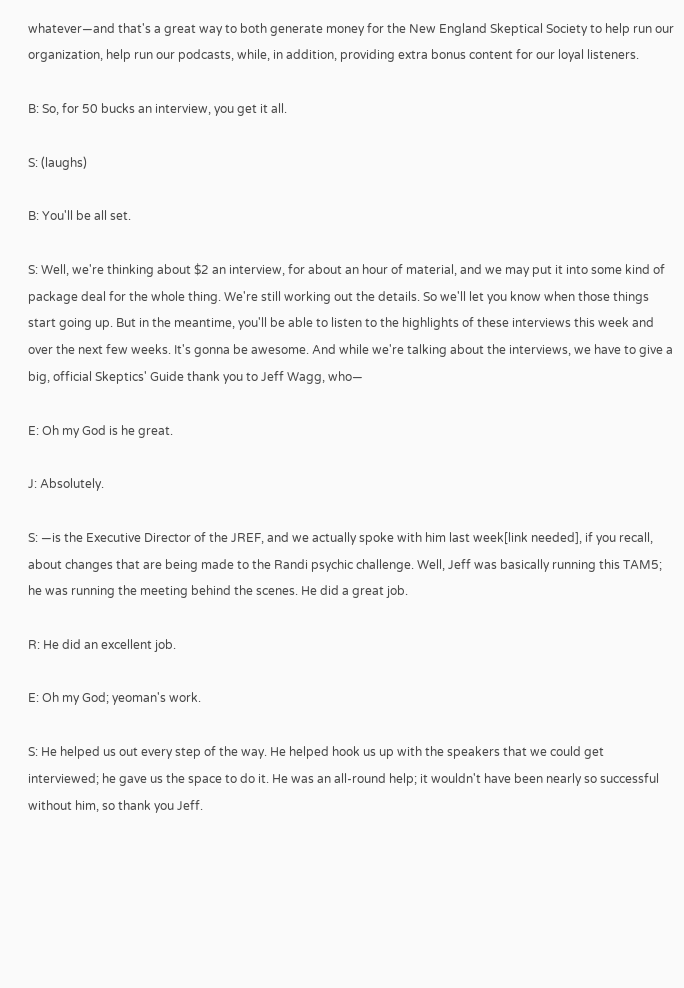whatever—and that's a great way to both generate money for the New England Skeptical Society to help run our organization, help run our podcasts, while, in addition, providing extra bonus content for our loyal listeners.

B: So, for 50 bucks an interview, you get it all.

S: (laughs)

B: You'll be all set.

S: Well, we're thinking about $2 an interview, for about an hour of material, and we may put it into some kind of package deal for the whole thing. We're still working out the details. So we'll let you know when those things start going up. But in the meantime, you'll be able to listen to the highlights of these interviews this week and over the next few weeks. It's gonna be awesome. And while we're talking about the interviews, we have to give a big, official Skeptics' Guide thank you to Jeff Wagg, who—

E: Oh my God is he great.

J: Absolutely.

S: —is the Executive Director of the JREF, and we actually spoke with him last week[link needed], if you recall, about changes that are being made to the Randi psychic challenge. Well, Jeff was basically running this TAM5; he was running the meeting behind the scenes. He did a great job.

R: He did an excellent job.

E: Oh my God; yeoman's work.

S: He helped us out every step of the way. He helped hook us up with the speakers that we could get interviewed; he gave us the space to do it. He was an all-round help; it wouldn't have been nearly so successful without him, so thank you Jeff.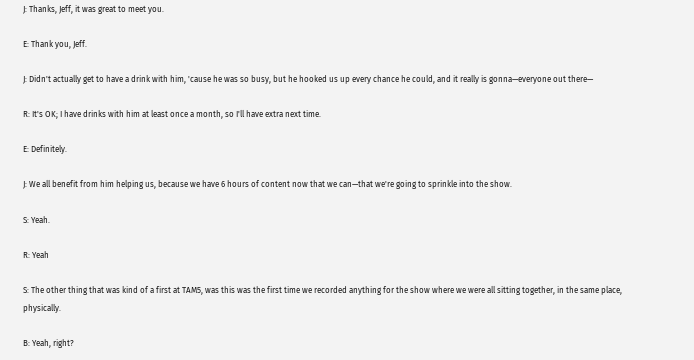J: Thanks, Jeff, it was great to meet you.

E: Thank you, Jeff.

J: Didn't actually get to have a drink with him, 'cause he was so busy, but he hooked us up every chance he could, and it really is gonna—everyone out there—

R: It's OK; I have drinks with him at least once a month, so I'll have extra next time.

E: Definitely.

J: We all benefit from him helping us, because we have 6 hours of content now that we can—that we're going to sprinkle into the show.

S: Yeah.

R: Yeah

S: The other thing that was kind of a first at TAM5, was this was the first time we recorded anything for the show where we were all sitting together, in the same place, physically.

B: Yeah, right?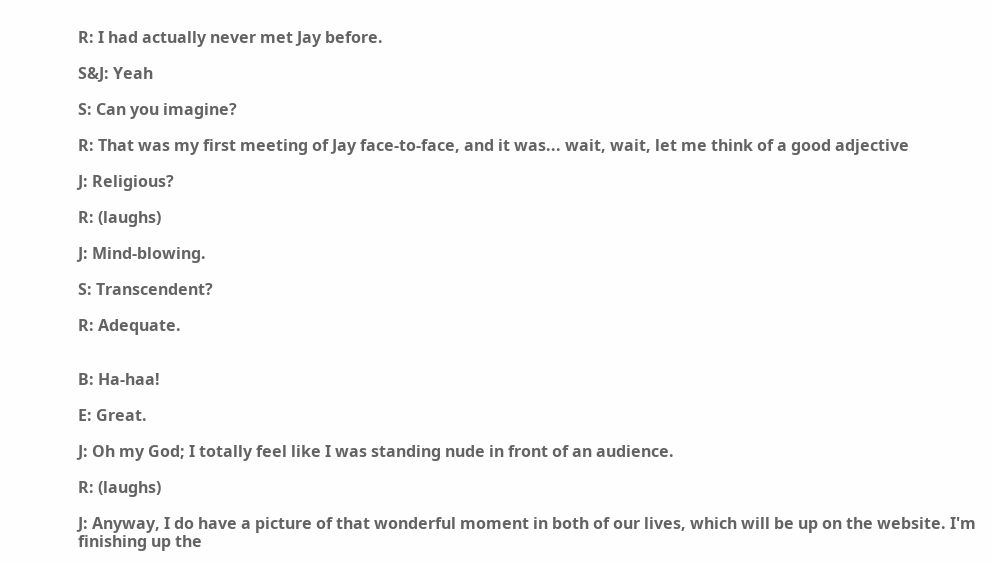R: I had actually never met Jay before.

S&J: Yeah

S: Can you imagine?

R: That was my first meeting of Jay face-to-face, and it was... wait, wait, let me think of a good adjective

J: Religious?

R: (laughs)

J: Mind-blowing.

S: Transcendent?

R: Adequate.


B: Ha-haa!

E: Great.

J: Oh my God; I totally feel like I was standing nude in front of an audience.

R: (laughs)

J: Anyway, I do have a picture of that wonderful moment in both of our lives, which will be up on the website. I'm finishing up the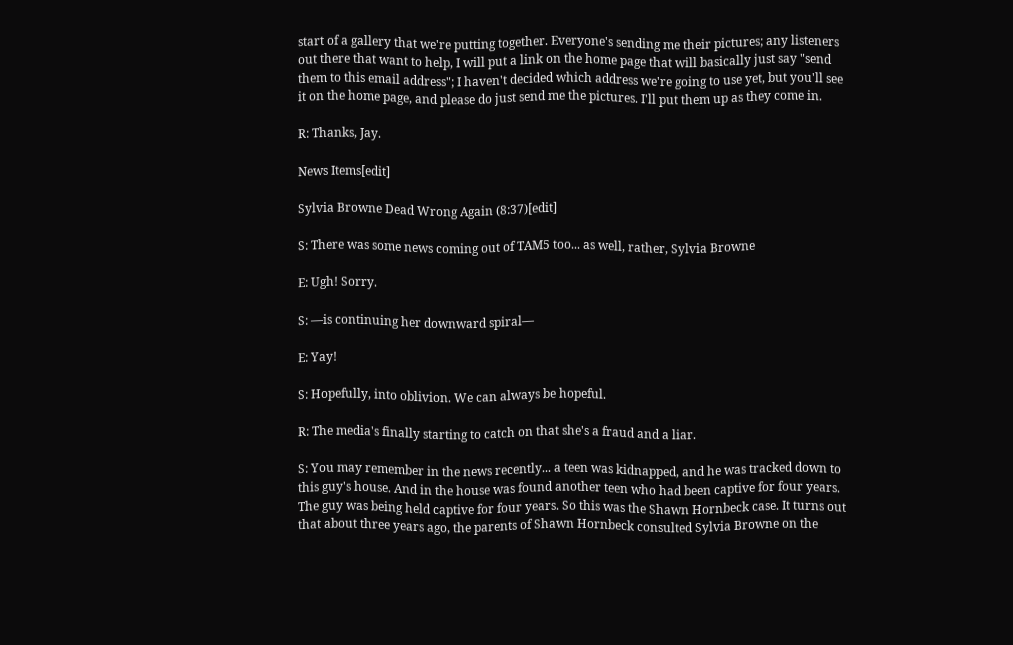start of a gallery that we're putting together. Everyone's sending me their pictures; any listeners out there that want to help, I will put a link on the home page that will basically just say "send them to this email address"; I haven't decided which address we're going to use yet, but you'll see it on the home page, and please do just send me the pictures. I'll put them up as they come in.

R: Thanks, Jay.

News Items[edit]

Sylvia Browne Dead Wrong Again (8:37)[edit]

S: There was some news coming out of TAM5 too... as well, rather, Sylvia Browne

E: Ugh! Sorry.

S: —is continuing her downward spiral—

E: Yay!

S: Hopefully, into oblivion. We can always be hopeful.

R: The media's finally starting to catch on that she's a fraud and a liar.

S: You may remember in the news recently... a teen was kidnapped, and he was tracked down to this guy's house. And in the house was found another teen who had been captive for four years. The guy was being held captive for four years. So this was the Shawn Hornbeck case. It turns out that about three years ago, the parents of Shawn Hornbeck consulted Sylvia Browne on the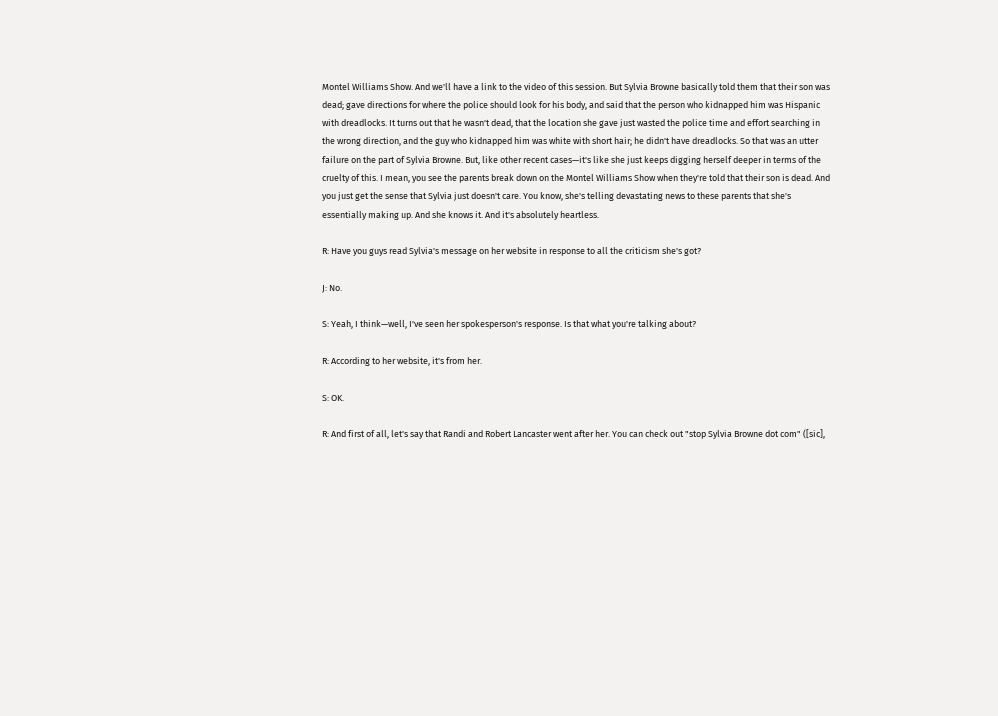Montel Williams Show. And we'll have a link to the video of this session. But Sylvia Browne basically told them that their son was dead; gave directions for where the police should look for his body, and said that the person who kidnapped him was Hispanic with dreadlocks. It turns out that he wasn't dead, that the location she gave just wasted the police time and effort searching in the wrong direction, and the guy who kidnapped him was white with short hair; he didn't have dreadlocks. So that was an utter failure on the part of Sylvia Browne. But, like other recent cases—it's like she just keeps digging herself deeper in terms of the cruelty of this. I mean, you see the parents break down on the Montel Williams Show when they're told that their son is dead. And you just get the sense that Sylvia just doesn't care. You know, she's telling devastating news to these parents that she's essentially making up. And she knows it. And it's absolutely heartless.

R: Have you guys read Sylvia's message on her website in response to all the criticism she's got?

J: No.

S: Yeah, I think—well, I've seen her spokesperson's response. Is that what you're talking about?

R: According to her website, it's from her.

S: OK.

R: And first of all, let's say that Randi and Robert Lancaster went after her. You can check out "stop Sylvia Browne dot com" ([sic],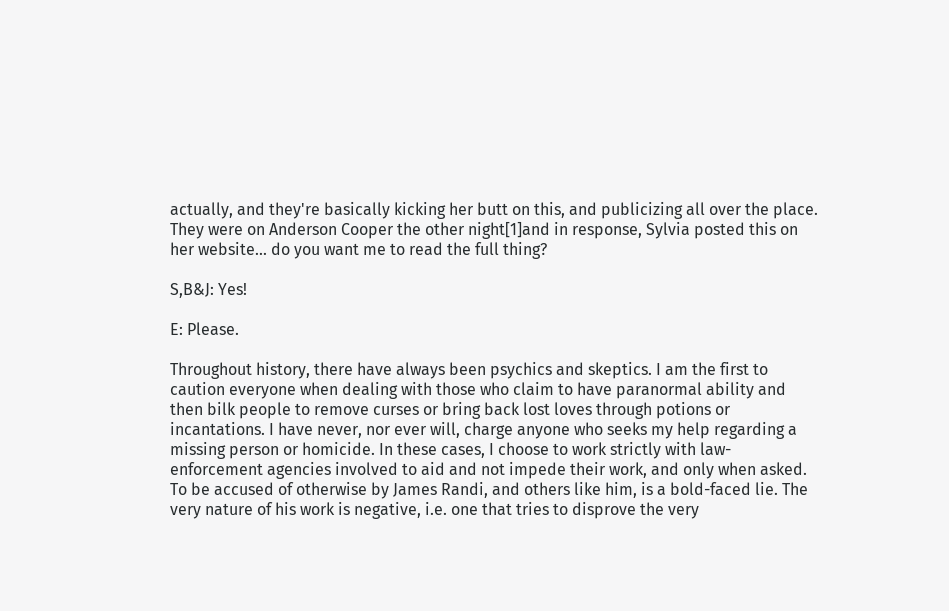actually, and they're basically kicking her butt on this, and publicizing all over the place. They were on Anderson Cooper the other night[1]and in response, Sylvia posted this on her website... do you want me to read the full thing?

S,B&J: Yes!

E: Please.

Throughout history, there have always been psychics and skeptics. I am the first to caution everyone when dealing with those who claim to have paranormal ability and then bilk people to remove curses or bring back lost loves through potions or incantations. I have never, nor ever will, charge anyone who seeks my help regarding a missing person or homicide. In these cases, I choose to work strictly with law-enforcement agencies involved to aid and not impede their work, and only when asked. To be accused of otherwise by James Randi, and others like him, is a bold-faced lie. The very nature of his work is negative, i.e. one that tries to disprove the very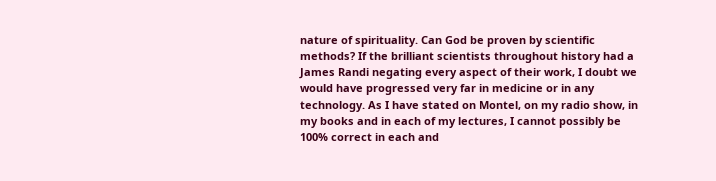nature of spirituality. Can God be proven by scientific methods? If the brilliant scientists throughout history had a James Randi negating every aspect of their work, I doubt we would have progressed very far in medicine or in any technology. As I have stated on Montel, on my radio show, in my books and in each of my lectures, I cannot possibly be 100% correct in each and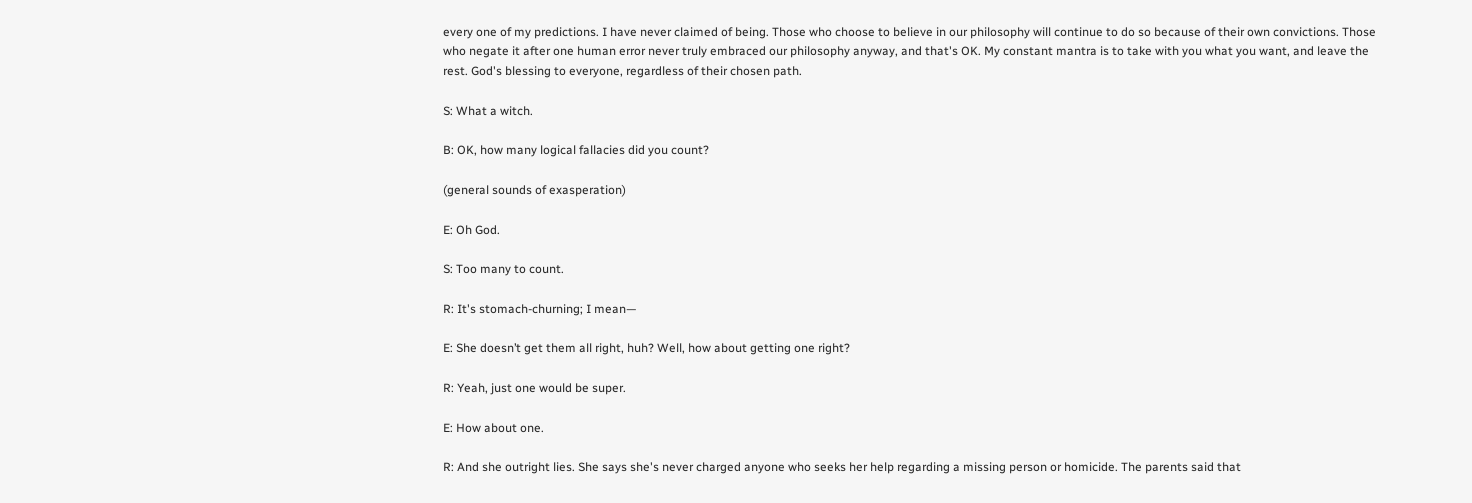every one of my predictions. I have never claimed of being. Those who choose to believe in our philosophy will continue to do so because of their own convictions. Those who negate it after one human error never truly embraced our philosophy anyway, and that's OK. My constant mantra is to take with you what you want, and leave the rest. God's blessing to everyone, regardless of their chosen path.

S: What a witch.

B: OK, how many logical fallacies did you count?

(general sounds of exasperation)

E: Oh God.

S: Too many to count.

R: It's stomach-churning; I mean—

E: She doesn’t get them all right, huh? Well, how about getting one right?

R: Yeah, just one would be super.

E: How about one.

R: And she outright lies. She says she's never charged anyone who seeks her help regarding a missing person or homicide. The parents said that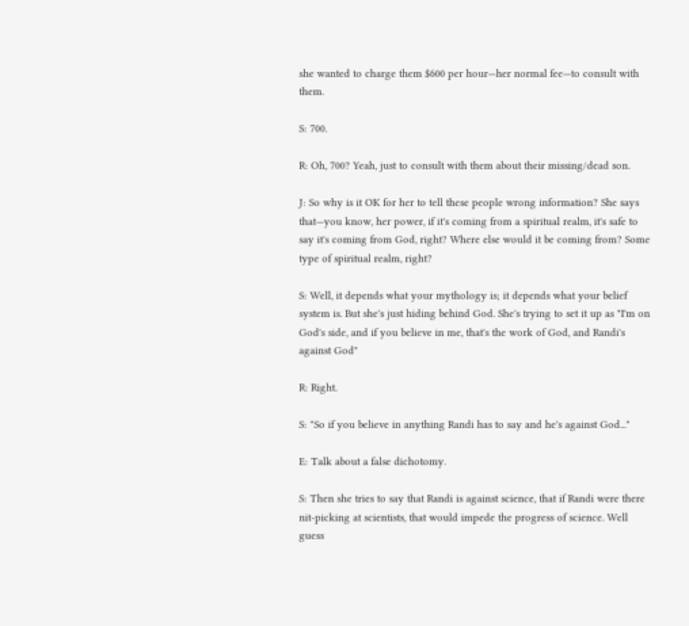she wanted to charge them $600 per hour—her normal fee—to consult with them.

S: 700.

R: Oh, 700? Yeah, just to consult with them about their missing/dead son.

J: So why is it OK for her to tell these people wrong information? She says that—you know, her power, if it's coming from a spiritual realm, it's safe to say it's coming from God, right? Where else would it be coming from? Some type of spiritual realm, right?

S: Well, it depends what your mythology is; it depends what your belief system is. But she's just hiding behind God. She's trying to set it up as "I'm on God's side, and if you believe in me, that's the work of God, and Randi's against God"

R: Right.

S: "So if you believe in anything Randi has to say and he's against God..."

E: Talk about a false dichotomy.

S: Then she tries to say that Randi is against science, that if Randi were there nit-picking at scientists, that would impede the progress of science. Well guess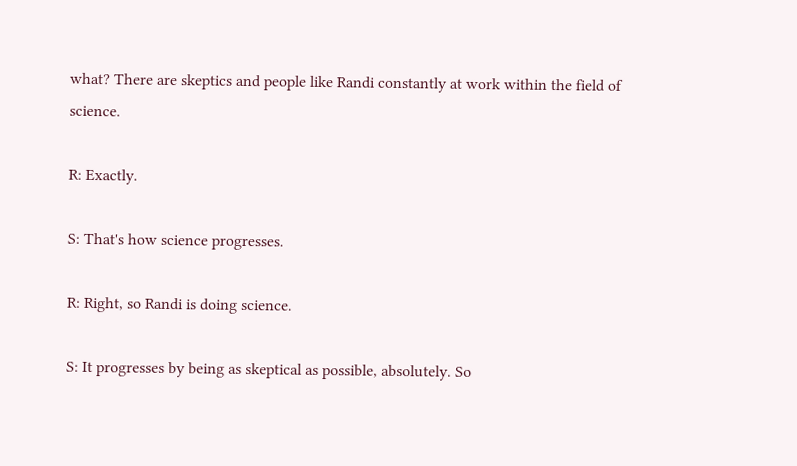what? There are skeptics and people like Randi constantly at work within the field of science.

R: Exactly.

S: That's how science progresses.

R: Right, so Randi is doing science.

S: It progresses by being as skeptical as possible, absolutely. So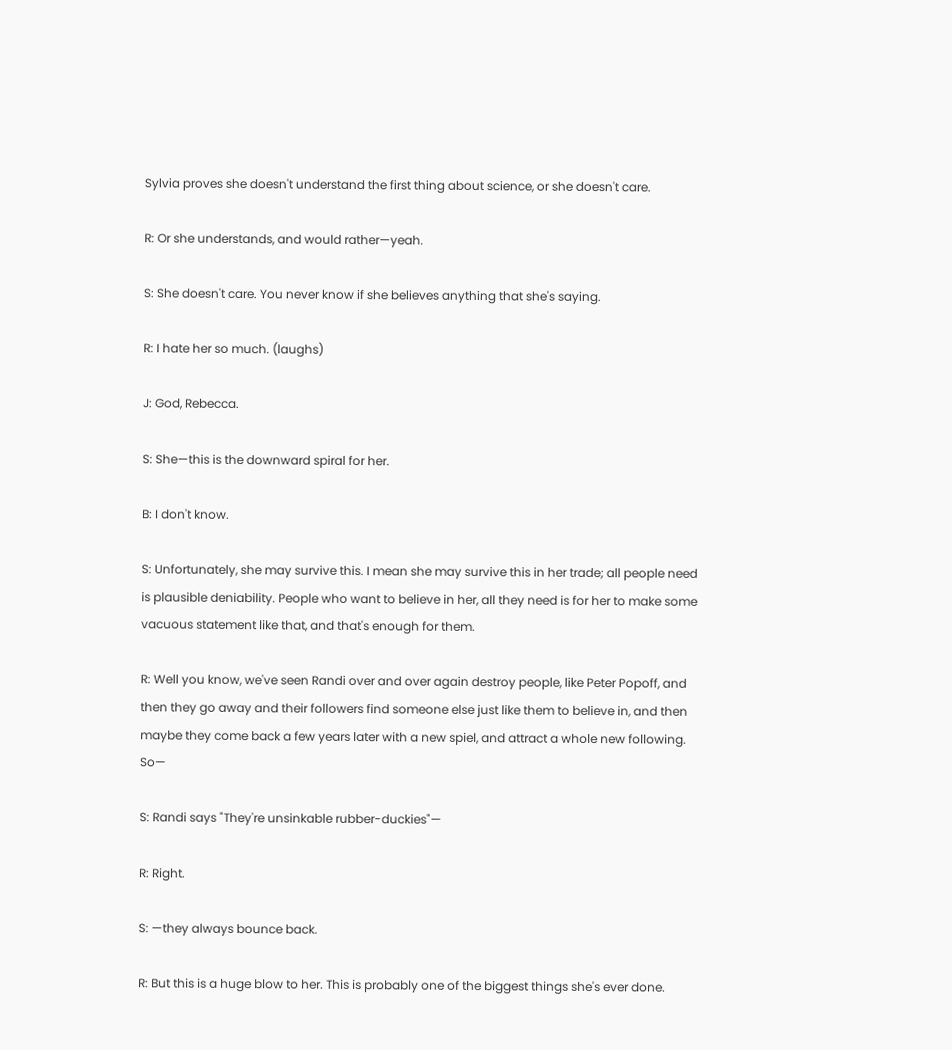Sylvia proves she doesn't understand the first thing about science, or she doesn't care.

R: Or she understands, and would rather—yeah.

S: She doesn't care. You never know if she believes anything that she's saying.

R: I hate her so much. (laughs)

J: God, Rebecca.

S: She—this is the downward spiral for her.

B: I don't know.

S: Unfortunately, she may survive this. I mean she may survive this in her trade; all people need is plausible deniability. People who want to believe in her, all they need is for her to make some vacuous statement like that, and that's enough for them.

R: Well you know, we've seen Randi over and over again destroy people, like Peter Popoff, and then they go away and their followers find someone else just like them to believe in, and then maybe they come back a few years later with a new spiel, and attract a whole new following. So—

S: Randi says "They're unsinkable rubber-duckies"—

R: Right.

S: —they always bounce back.

R: But this is a huge blow to her. This is probably one of the biggest things she's ever done.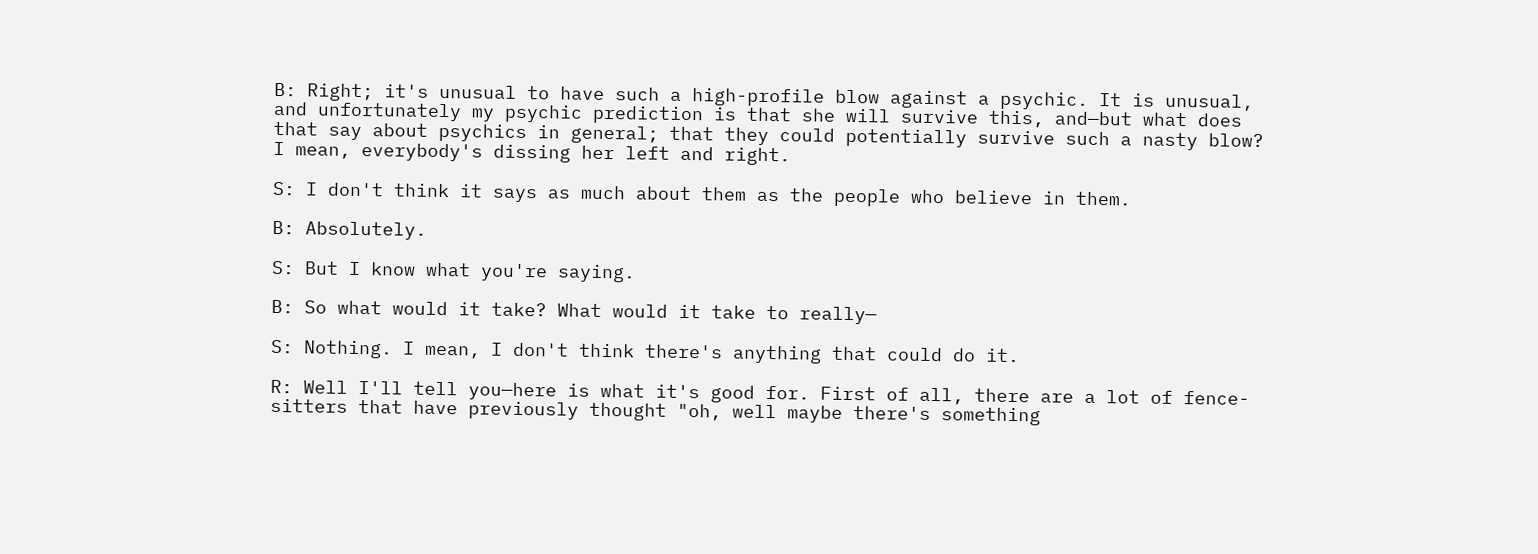B: Right; it's unusual to have such a high-profile blow against a psychic. It is unusual, and unfortunately my psychic prediction is that she will survive this, and—but what does that say about psychics in general; that they could potentially survive such a nasty blow? I mean, everybody's dissing her left and right.

S: I don't think it says as much about them as the people who believe in them.

B: Absolutely.

S: But I know what you're saying.

B: So what would it take? What would it take to really—

S: Nothing. I mean, I don't think there's anything that could do it.

R: Well I'll tell you—here is what it's good for. First of all, there are a lot of fence-sitters that have previously thought "oh, well maybe there's something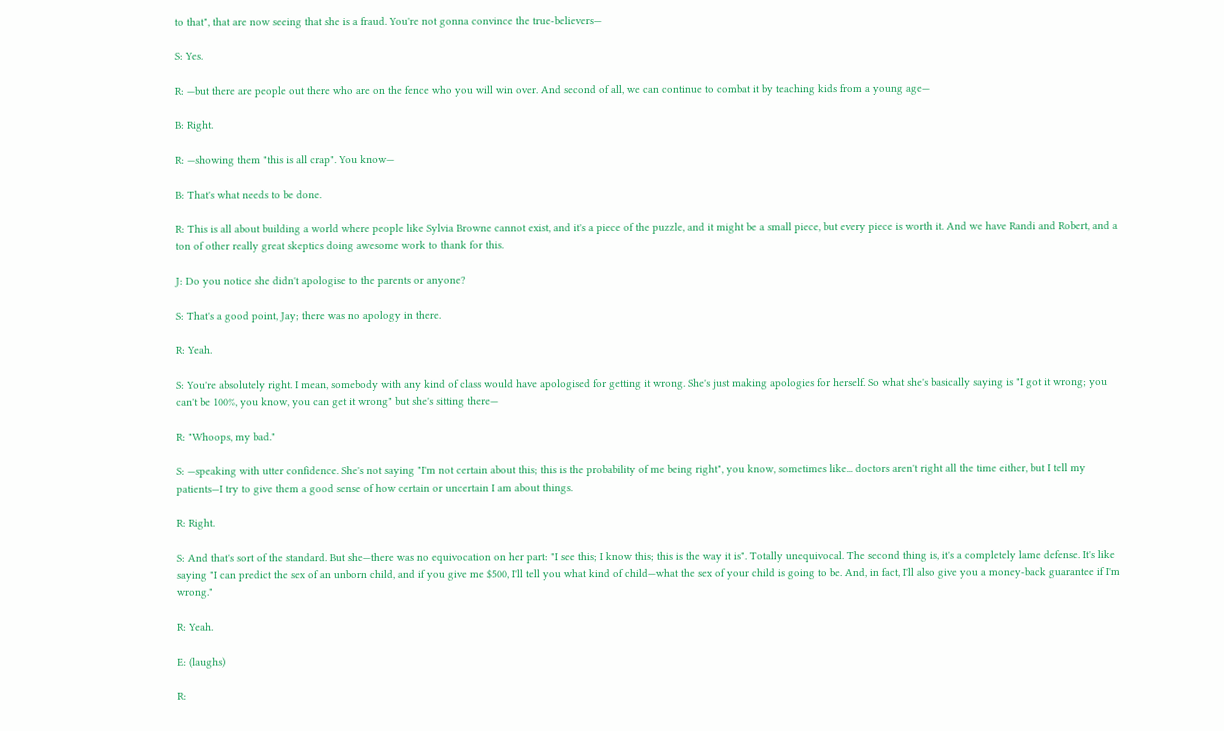to that", that are now seeing that she is a fraud. You're not gonna convince the true-believers—

S: Yes.

R: —but there are people out there who are on the fence who you will win over. And second of all, we can continue to combat it by teaching kids from a young age—

B: Right.

R: —showing them "this is all crap". You know—

B: That's what needs to be done.

R: This is all about building a world where people like Sylvia Browne cannot exist, and it's a piece of the puzzle, and it might be a small piece, but every piece is worth it. And we have Randi and Robert, and a ton of other really great skeptics doing awesome work to thank for this.

J: Do you notice she didn't apologise to the parents or anyone?

S: That's a good point, Jay; there was no apology in there.

R: Yeah.

S: You're absolutely right. I mean, somebody with any kind of class would have apologised for getting it wrong. She's just making apologies for herself. So what she's basically saying is "I got it wrong; you can't be 100%, you know, you can get it wrong" but she's sitting there—

R: "Whoops, my bad."

S: —speaking with utter confidence. She's not saying "I'm not certain about this; this is the probability of me being right", you know, sometimes like... doctors aren't right all the time either, but I tell my patients—I try to give them a good sense of how certain or uncertain I am about things.

R: Right.

S: And that's sort of the standard. But she—there was no equivocation on her part: "I see this; I know this; this is the way it is". Totally unequivocal. The second thing is, it's a completely lame defense. It's like saying "I can predict the sex of an unborn child, and if you give me $500, I'll tell you what kind of child—what the sex of your child is going to be. And, in fact, I'll also give you a money-back guarantee if I'm wrong."

R: Yeah.

E: (laughs)

R: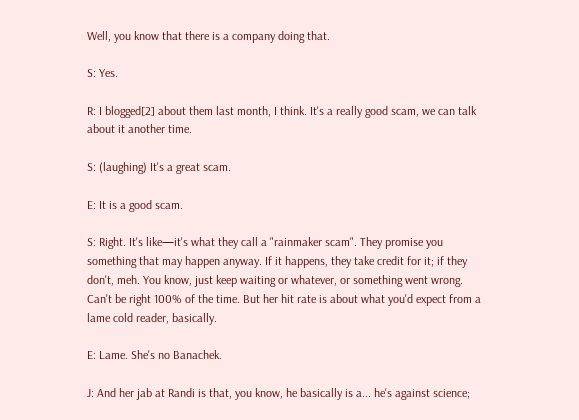Well, you know that there is a company doing that.

S: Yes.

R: I blogged[2] about them last month, I think. It's a really good scam, we can talk about it another time.

S: (laughing) It's a great scam.

E: It is a good scam.

S: Right. It's like—it's what they call a "rainmaker scam". They promise you something that may happen anyway. If it happens, they take credit for it; if they don't, meh. You know, just keep waiting or whatever, or something went wrong. Can't be right 100% of the time. But her hit rate is about what you'd expect from a lame cold reader, basically.

E: Lame. She's no Banachek.

J: And her jab at Randi is that, you know, he basically is a... he's against science;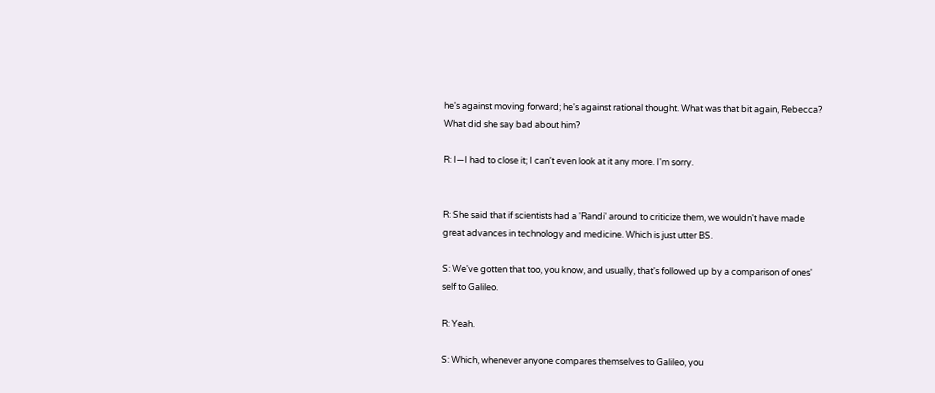he's against moving forward; he's against rational thought. What was that bit again, Rebecca? What did she say bad about him?

R: I—I had to close it; I can't even look at it any more. I'm sorry.


R: She said that if scientists had a 'Randi' around to criticize them, we wouldn't have made great advances in technology and medicine. Which is just utter BS.

S: We've gotten that too, you know, and usually, that's followed up by a comparison of ones' self to Galileo.

R: Yeah.

S: Which, whenever anyone compares themselves to Galileo, you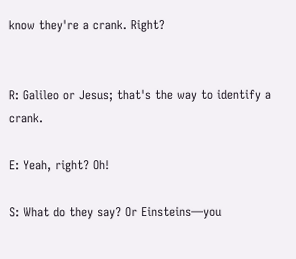know they're a crank. Right?


R: Galileo or Jesus; that's the way to identify a crank.

E: Yeah, right? Oh!

S: What do they say? Or Einsteins—you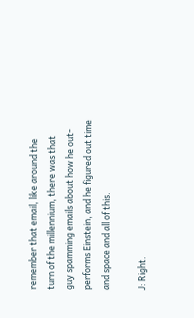remember that email, like around the turn of the millennium, there was that guy spamming emails about how he out-performs Einstein, and he figured out time and space and all of this.

J: Right.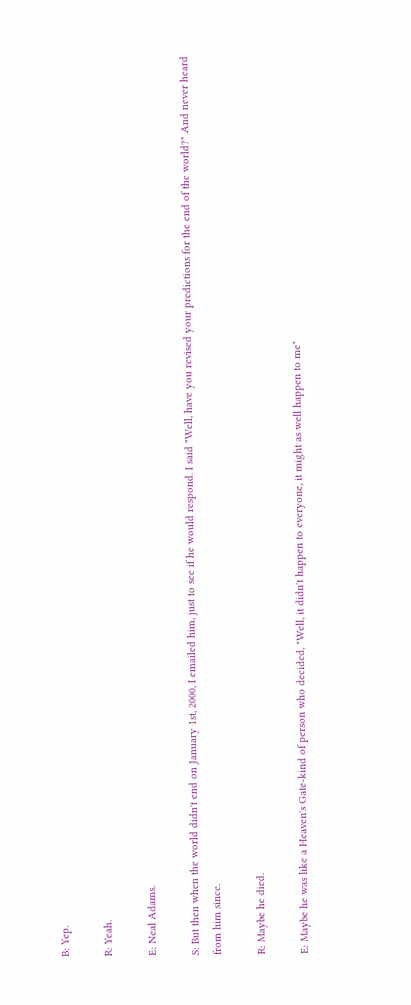B: Yep.

R: Yeah.

E: Neal Adams.

S: But then when the world didn't end on January 1st, 2000, I emailed him, just to see if he would respond. I said "Well, have you revised your predictions for the end of the world?" And never heard from him since.

R: Maybe he died.

E: Maybe he was like a Heaven's Gate-kind of person who decided, "Well, it didn't happen to everyone, it might as well happen to me"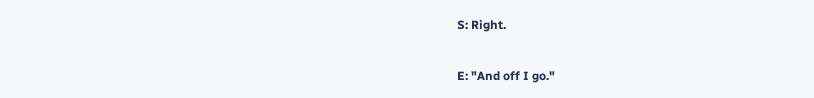S: Right.

E: "And off I go."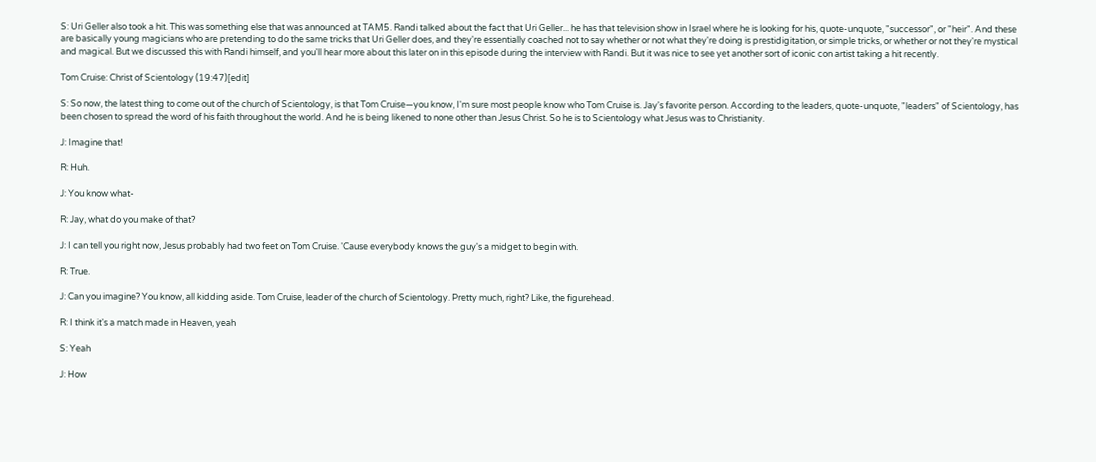S: Uri Geller also took a hit. This was something else that was announced at TAM5. Randi talked about the fact that Uri Geller... he has that television show in Israel where he is looking for his, quote-unquote, "successor", or "heir". And these are basically young magicians who are pretending to do the same tricks that Uri Geller does, and they're essentially coached not to say whether or not what they're doing is prestidigitation, or simple tricks, or whether or not they're mystical and magical. But we discussed this with Randi himself, and you'll hear more about this later on in this episode during the interview with Randi. But it was nice to see yet another sort of iconic con artist taking a hit recently.

Tom Cruise: Christ of Scientology (19:47)[edit]

S: So now, the latest thing to come out of the church of Scientology, is that Tom Cruise—you know, I'm sure most people know who Tom Cruise is. Jay's favorite person. According to the leaders, quote-unquote, "leaders" of Scientology, has been chosen to spread the word of his faith throughout the world. And he is being likened to none other than Jesus Christ. So he is to Scientology what Jesus was to Christianity.

J: Imagine that!

R: Huh.

J: You know what-

R: Jay, what do you make of that?

J: I can tell you right now, Jesus probably had two feet on Tom Cruise. 'Cause everybody knows the guy's a midget to begin with.

R: True.

J: Can you imagine? You know, all kidding aside. Tom Cruise, leader of the church of Scientology. Pretty much, right? Like, the figurehead.

R: I think it's a match made in Heaven, yeah

S: Yeah

J: How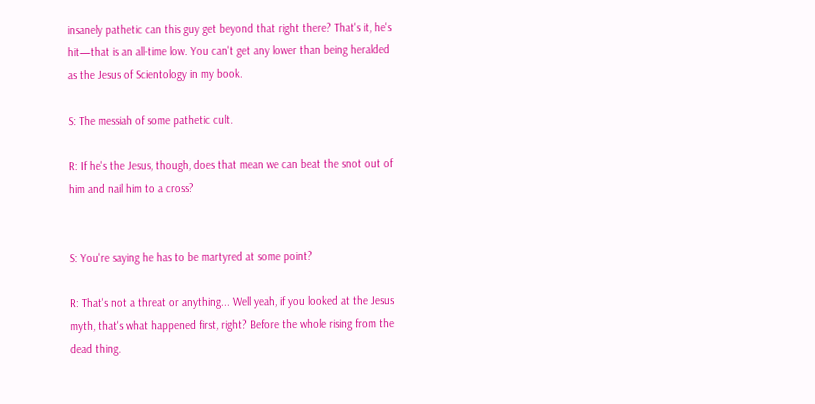insanely pathetic can this guy get beyond that right there? That's it, he's hit—that is an all-time low. You can't get any lower than being heralded as the Jesus of Scientology in my book.

S: The messiah of some pathetic cult.

R: If he's the Jesus, though, does that mean we can beat the snot out of him and nail him to a cross?


S: You're saying he has to be martyred at some point?

R: That's not a threat or anything... Well yeah, if you looked at the Jesus myth, that's what happened first, right? Before the whole rising from the dead thing.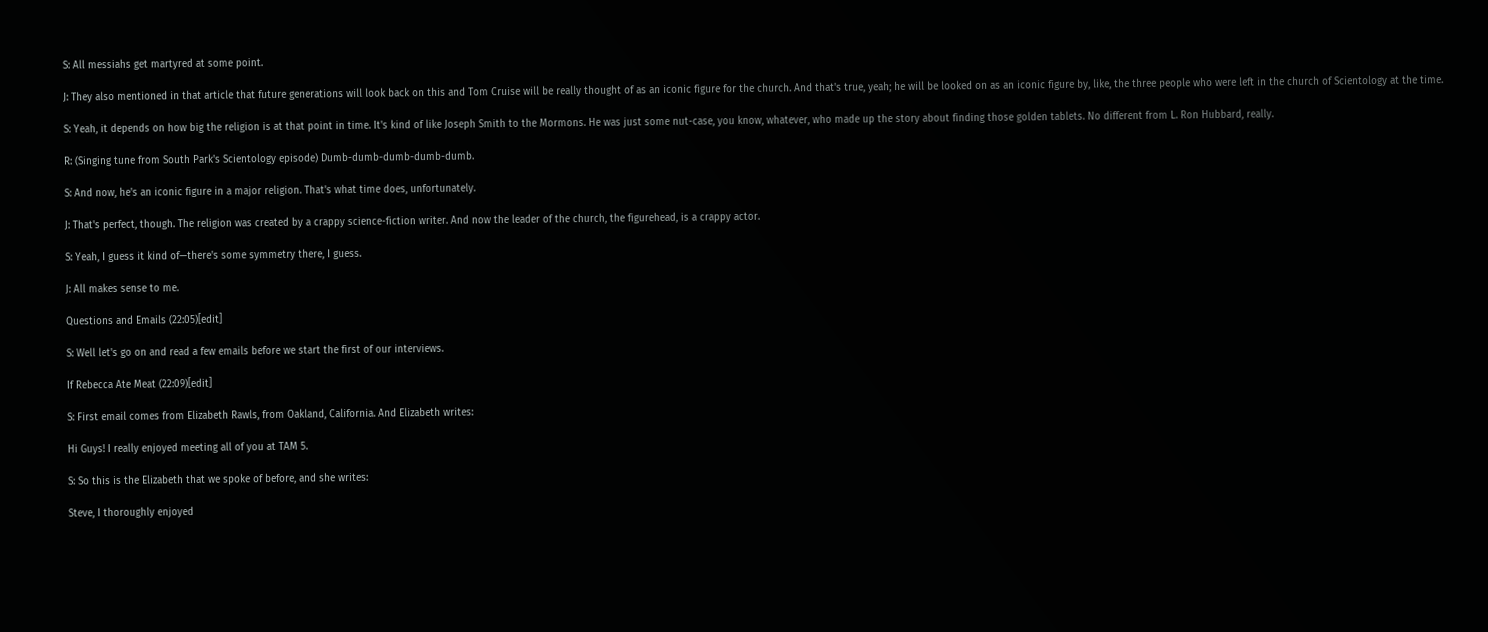S: All messiahs get martyred at some point.

J: They also mentioned in that article that future generations will look back on this and Tom Cruise will be really thought of as an iconic figure for the church. And that's true, yeah; he will be looked on as an iconic figure by, like, the three people who were left in the church of Scientology at the time.

S: Yeah, it depends on how big the religion is at that point in time. It's kind of like Joseph Smith to the Mormons. He was just some nut-case, you know, whatever, who made up the story about finding those golden tablets. No different from L. Ron Hubbard, really.

R: (Singing tune from South Park's Scientology episode) Dumb-dumb-dumb-dumb-dumb.

S: And now, he's an iconic figure in a major religion. That's what time does, unfortunately.

J: That's perfect, though. The religion was created by a crappy science-fiction writer. And now the leader of the church, the figurehead, is a crappy actor.

S: Yeah, I guess it kind of—there's some symmetry there, I guess.

J: All makes sense to me.

Questions and Emails (22:05)[edit]

S: Well let's go on and read a few emails before we start the first of our interviews.

If Rebecca Ate Meat (22:09)[edit]

S: First email comes from Elizabeth Rawls, from Oakland, California. And Elizabeth writes:

Hi Guys! I really enjoyed meeting all of you at TAM 5.

S: So this is the Elizabeth that we spoke of before, and she writes:

Steve, I thoroughly enjoyed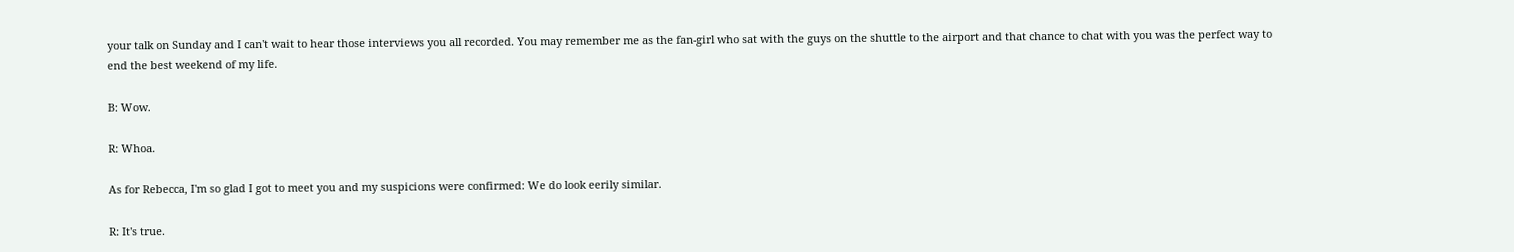your talk on Sunday and I can't wait to hear those interviews you all recorded. You may remember me as the fan-girl who sat with the guys on the shuttle to the airport and that chance to chat with you was the perfect way to end the best weekend of my life.

B: Wow.

R: Whoa.

As for Rebecca, I'm so glad I got to meet you and my suspicions were confirmed: We do look eerily similar.

R: It's true.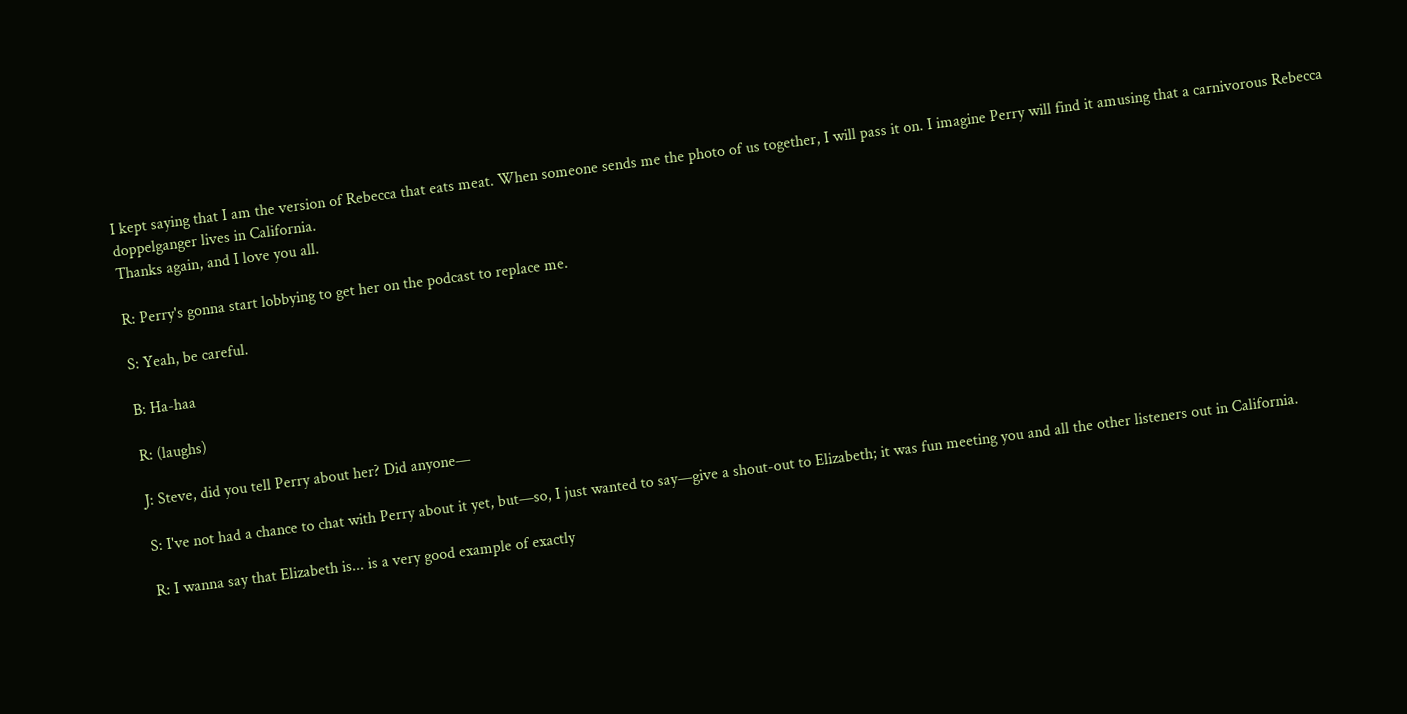I kept saying that I am the version of Rebecca that eats meat. When someone sends me the photo of us together, I will pass it on. I imagine Perry will find it amusing that a carnivorous Rebecca doppelganger lives in California.
Thanks again, and I love you all.

R: Perry's gonna start lobbying to get her on the podcast to replace me.

S: Yeah, be careful.

B: Ha-haa

R: (laughs)

J: Steve, did you tell Perry about her? Did anyone—

S: I've not had a chance to chat with Perry about it yet, but—so, I just wanted to say—give a shout-out to Elizabeth; it was fun meeting you and all the other listeners out in California.

R: I wanna say that Elizabeth is... is a very good example of exactly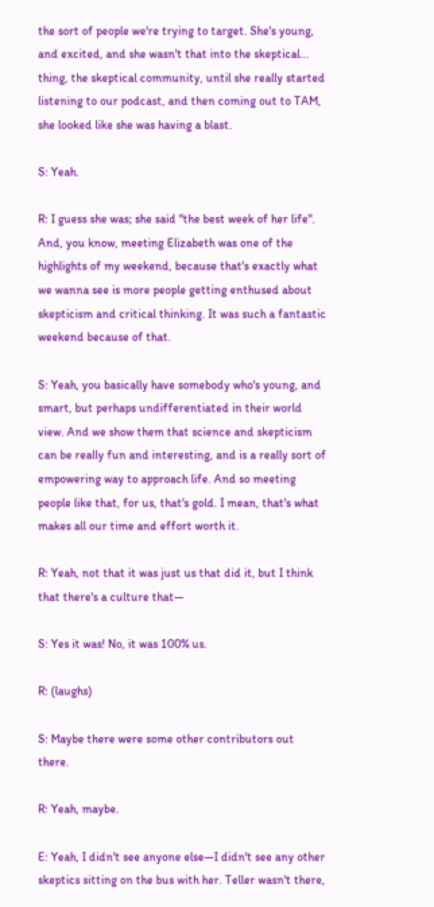the sort of people we're trying to target. She's young, and excited, and she wasn't that into the skeptical... thing, the skeptical community, until she really started listening to our podcast, and then coming out to TAM, she looked like she was having a blast.

S: Yeah.

R: I guess she was; she said "the best week of her life". And, you know, meeting Elizabeth was one of the highlights of my weekend, because that's exactly what we wanna see is more people getting enthused about skepticism and critical thinking. It was such a fantastic weekend because of that.

S: Yeah, you basically have somebody who's young, and smart, but perhaps undifferentiated in their world view. And we show them that science and skepticism can be really fun and interesting, and is a really sort of empowering way to approach life. And so meeting people like that, for us, that's gold. I mean, that's what makes all our time and effort worth it.

R: Yeah, not that it was just us that did it, but I think that there's a culture that—

S: Yes it was! No, it was 100% us.

R: (laughs)

S: Maybe there were some other contributors out there.

R: Yeah, maybe.

E: Yeah, I didn't see anyone else—I didn't see any other skeptics sitting on the bus with her. Teller wasn't there,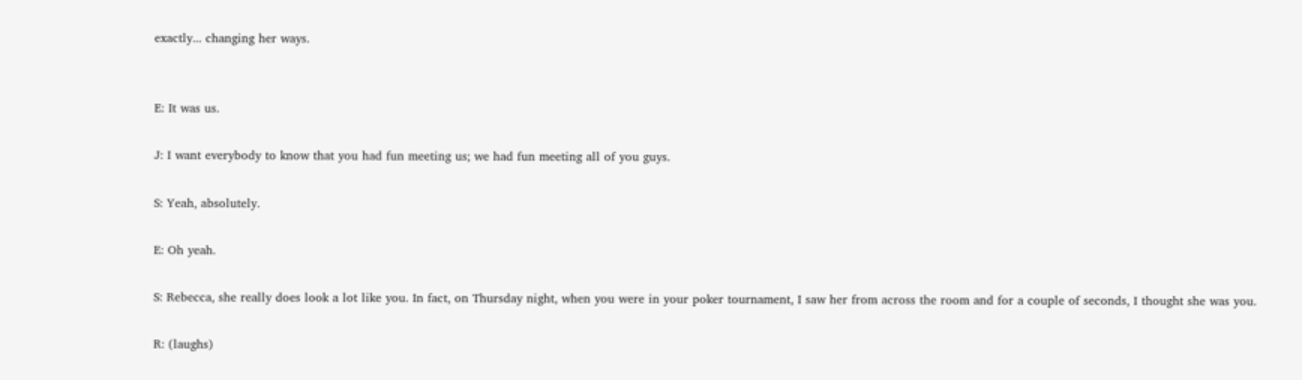exactly... changing her ways.


E: It was us.

J: I want everybody to know that you had fun meeting us; we had fun meeting all of you guys.

S: Yeah, absolutely.

E: Oh yeah.

S: Rebecca, she really does look a lot like you. In fact, on Thursday night, when you were in your poker tournament, I saw her from across the room and for a couple of seconds, I thought she was you.

R: (laughs)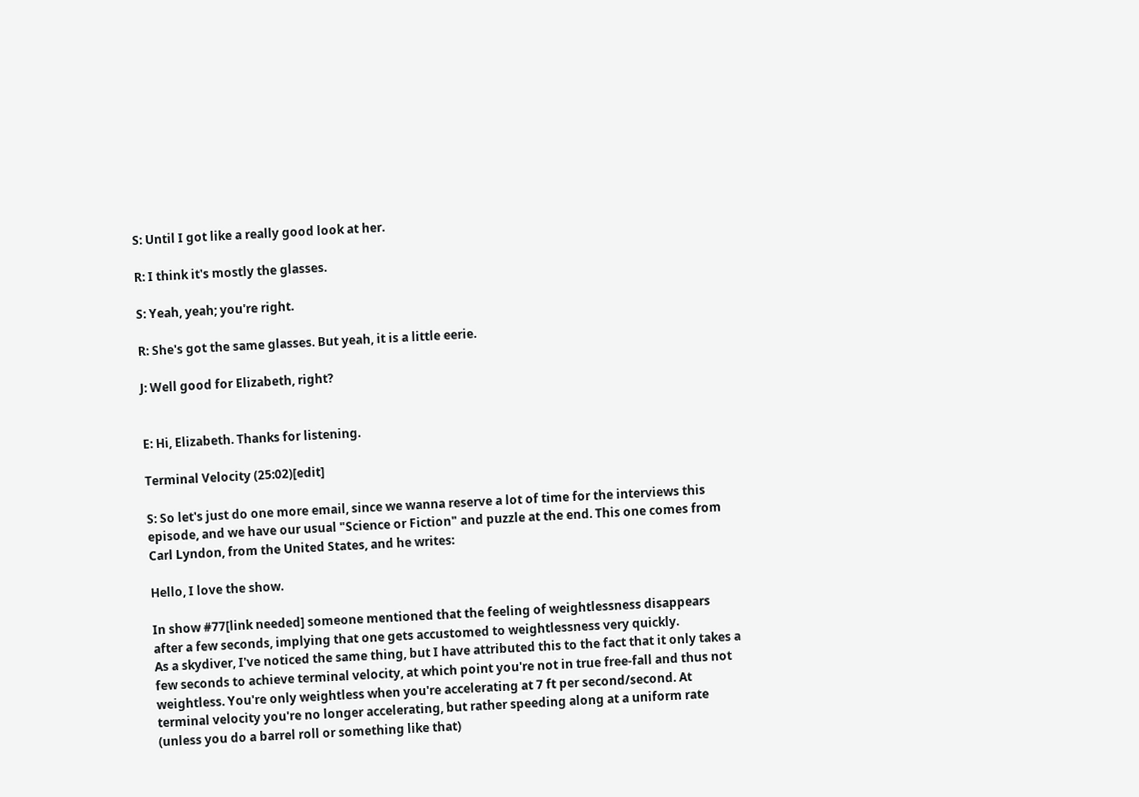S: Until I got like a really good look at her.

R: I think it's mostly the glasses.

S: Yeah, yeah; you're right.

R: She's got the same glasses. But yeah, it is a little eerie.

J: Well good for Elizabeth, right?


E: Hi, Elizabeth. Thanks for listening.

Terminal Velocity (25:02)[edit]

S: So let's just do one more email, since we wanna reserve a lot of time for the interviews this episode, and we have our usual "Science or Fiction" and puzzle at the end. This one comes from Carl Lyndon, from the United States, and he writes:

Hello, I love the show.

In show #77[link needed] someone mentioned that the feeling of weightlessness disappears after a few seconds, implying that one gets accustomed to weightlessness very quickly.
As a skydiver, I've noticed the same thing, but I have attributed this to the fact that it only takes a few seconds to achieve terminal velocity, at which point you're not in true free-fall and thus not weightless. You're only weightless when you're accelerating at 7 ft per second/second. At terminal velocity you're no longer accelerating, but rather speeding along at a uniform rate (unless you do a barrel roll or something like that)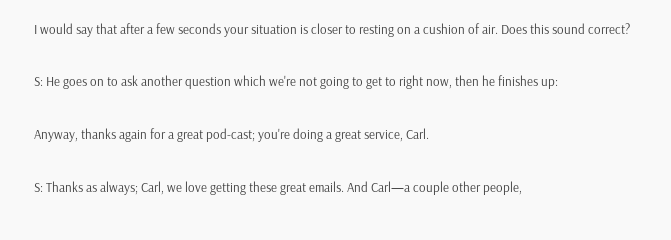I would say that after a few seconds your situation is closer to resting on a cushion of air. Does this sound correct?

S: He goes on to ask another question which we're not going to get to right now, then he finishes up:

Anyway, thanks again for a great pod-cast; you're doing a great service, Carl.

S: Thanks as always; Carl, we love getting these great emails. And Carl—a couple other people,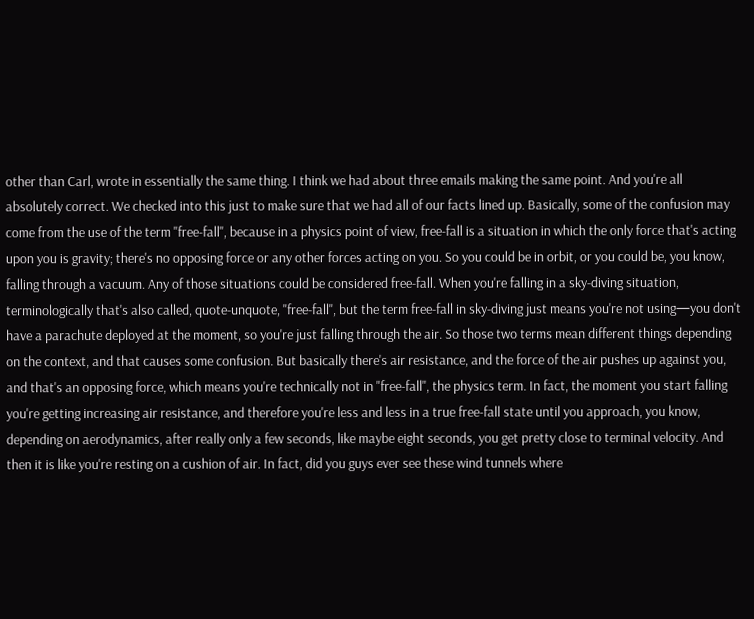other than Carl, wrote in essentially the same thing. I think we had about three emails making the same point. And you're all absolutely correct. We checked into this just to make sure that we had all of our facts lined up. Basically, some of the confusion may come from the use of the term "free-fall", because in a physics point of view, free-fall is a situation in which the only force that's acting upon you is gravity; there's no opposing force or any other forces acting on you. So you could be in orbit, or you could be, you know, falling through a vacuum. Any of those situations could be considered free-fall. When you're falling in a sky-diving situation, terminologically that's also called, quote-unquote, "free-fall", but the term free-fall in sky-diving just means you're not using—you don't have a parachute deployed at the moment, so you're just falling through the air. So those two terms mean different things depending on the context, and that causes some confusion. But basically there's air resistance, and the force of the air pushes up against you, and that's an opposing force, which means you're technically not in "free-fall", the physics term. In fact, the moment you start falling you're getting increasing air resistance, and therefore you're less and less in a true free-fall state until you approach, you know, depending on aerodynamics, after really only a few seconds, like maybe eight seconds, you get pretty close to terminal velocity. And then it is like you're resting on a cushion of air. In fact, did you guys ever see these wind tunnels where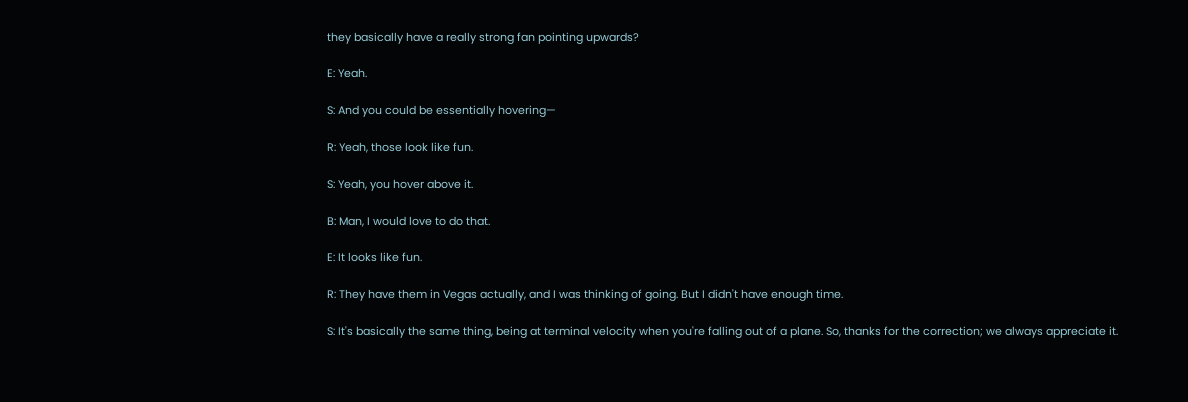they basically have a really strong fan pointing upwards?

E: Yeah.

S: And you could be essentially hovering—

R: Yeah, those look like fun.

S: Yeah, you hover above it.

B: Man, I would love to do that.

E: It looks like fun.

R: They have them in Vegas actually, and I was thinking of going. But I didn't have enough time.

S: It's basically the same thing, being at terminal velocity when you're falling out of a plane. So, thanks for the correction; we always appreciate it.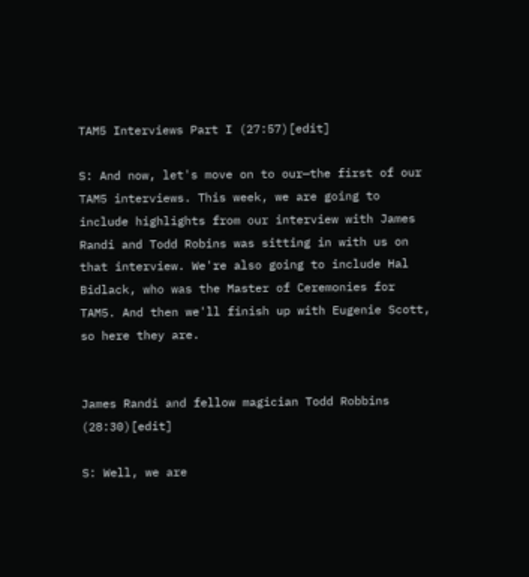TAM5 Interviews Part I (27:57)[edit]

S: And now, let's move on to our—the first of our TAM5 interviews. This week, we are going to include highlights from our interview with James Randi and Todd Robins was sitting in with us on that interview. We're also going to include Hal Bidlack, who was the Master of Ceremonies for TAM5. And then we'll finish up with Eugenie Scott, so here they are.


James Randi and fellow magician Todd Robbins (28:30)[edit]

S: Well, we are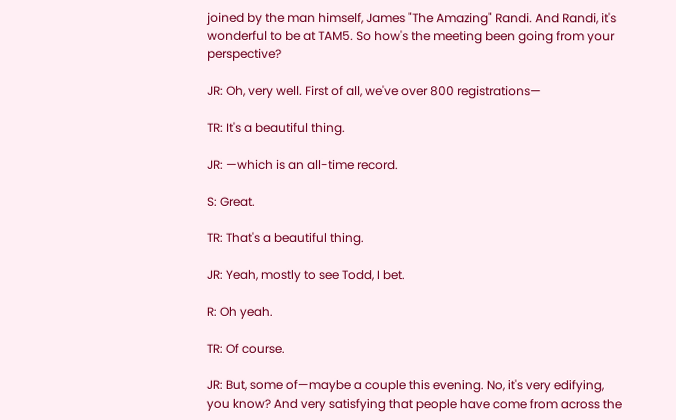joined by the man himself, James "The Amazing" Randi. And Randi, it's wonderful to be at TAM5. So how's the meeting been going from your perspective?

JR: Oh, very well. First of all, we've over 800 registrations—

TR: It's a beautiful thing.

JR: —which is an all-time record.

S: Great.

TR: That's a beautiful thing.

JR: Yeah, mostly to see Todd, I bet.

R: Oh yeah.

TR: Of course.

JR: But, some of—maybe a couple this evening. No, it's very edifying, you know? And very satisfying that people have come from across the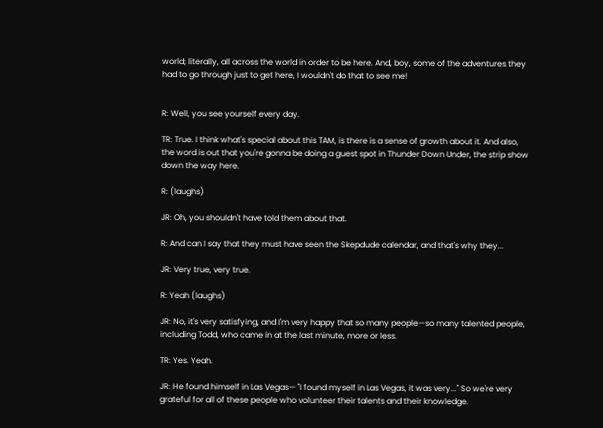world; literally, all across the world in order to be here. And, boy, some of the adventures they had to go through just to get here, I wouldn't do that to see me!


R: Well, you see yourself every day.

TR: True. I think what's special about this TAM, is there is a sense of growth about it. And also, the word is out that you're gonna be doing a guest spot in Thunder Down Under, the strip show down the way here.

R: (laughs)

JR: Oh, you shouldn't have told them about that.

R: And can I say that they must have seen the Skepdude calendar, and that's why they...

JR: Very true, very true.

R: Yeah (laughs)

JR: No, it's very satisfying, and I'm very happy that so many people—so many talented people, including Todd, who came in at the last minute, more or less.

TR: Yes. Yeah.

JR: He found himself in Las Vegas— "I found myself in Las Vegas, it was very..." So we're very grateful for all of these people who volunteer their talents and their knowledge.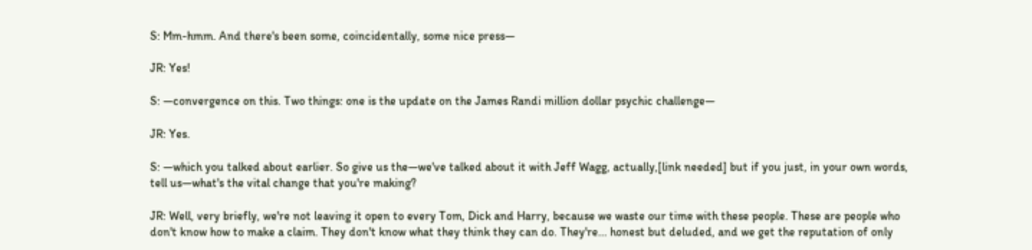S: Mm-hmm. And there's been some, coincidentally, some nice press—

JR: Yes!

S: —convergence on this. Two things: one is the update on the James Randi million dollar psychic challenge—

JR: Yes.

S: —which you talked about earlier. So give us the—we've talked about it with Jeff Wagg, actually,[link needed] but if you just, in your own words, tell us—what's the vital change that you're making?

JR: Well, very briefly, we're not leaving it open to every Tom, Dick and Harry, because we waste our time with these people. These are people who don't know how to make a claim. They don't know what they think they can do. They're... honest but deluded, and we get the reputation of only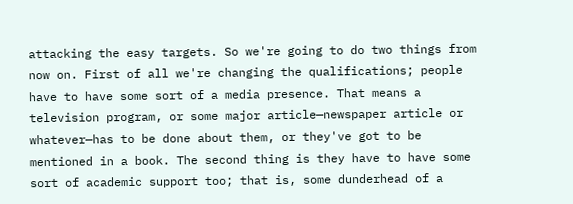attacking the easy targets. So we're going to do two things from now on. First of all we're changing the qualifications; people have to have some sort of a media presence. That means a television program, or some major article—newspaper article or whatever—has to be done about them, or they've got to be mentioned in a book. The second thing is they have to have some sort of academic support too; that is, some dunderhead of a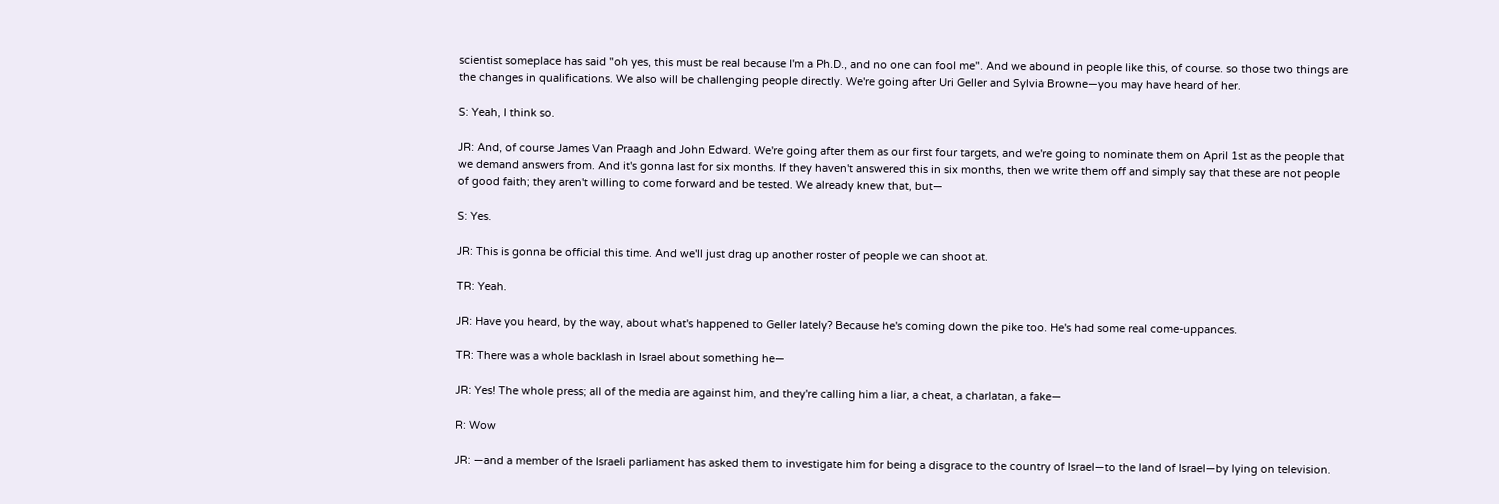scientist someplace has said "oh yes, this must be real because I'm a Ph.D., and no one can fool me". And we abound in people like this, of course. so those two things are the changes in qualifications. We also will be challenging people directly. We're going after Uri Geller and Sylvia Browne—you may have heard of her.

S: Yeah, I think so.

JR: And, of course James Van Praagh and John Edward. We're going after them as our first four targets, and we're going to nominate them on April 1st as the people that we demand answers from. And it's gonna last for six months. If they haven't answered this in six months, then we write them off and simply say that these are not people of good faith; they aren't willing to come forward and be tested. We already knew that, but—

S: Yes.

JR: This is gonna be official this time. And we'll just drag up another roster of people we can shoot at.

TR: Yeah.

JR: Have you heard, by the way, about what's happened to Geller lately? Because he's coming down the pike too. He's had some real come-uppances.

TR: There was a whole backlash in Israel about something he—

JR: Yes! The whole press; all of the media are against him, and they're calling him a liar, a cheat, a charlatan, a fake—

R: Wow

JR: —and a member of the Israeli parliament has asked them to investigate him for being a disgrace to the country of Israel—to the land of Israel—by lying on television.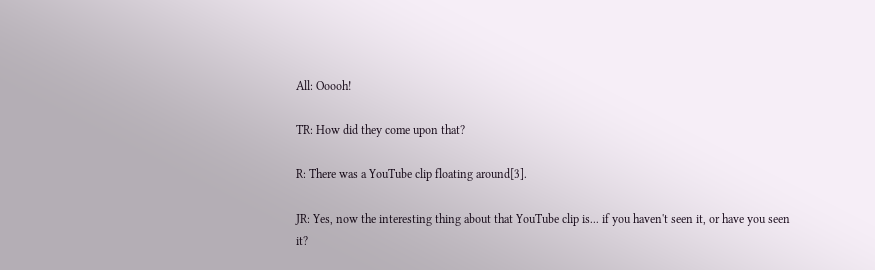All: Ooooh!

TR: How did they come upon that?

R: There was a YouTube clip floating around[3].

JR: Yes, now the interesting thing about that YouTube clip is... if you haven't seen it, or have you seen it?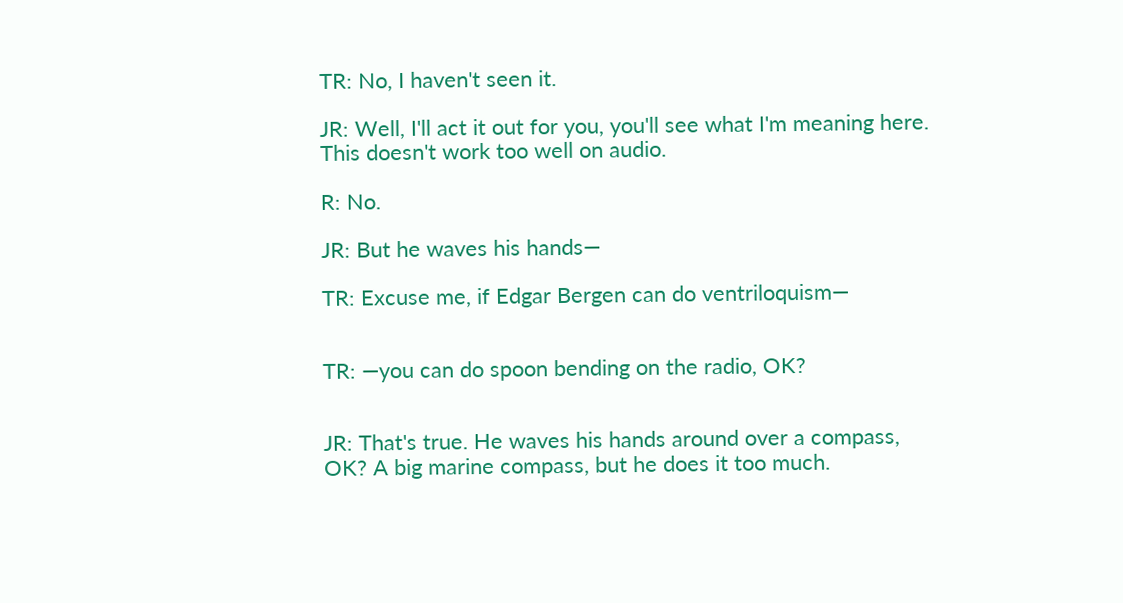TR: No, I haven't seen it.

JR: Well, I'll act it out for you, you'll see what I'm meaning here. This doesn't work too well on audio.

R: No.

JR: But he waves his hands—

TR: Excuse me, if Edgar Bergen can do ventriloquism—


TR: —you can do spoon bending on the radio, OK?


JR: That's true. He waves his hands around over a compass, OK? A big marine compass, but he does it too much.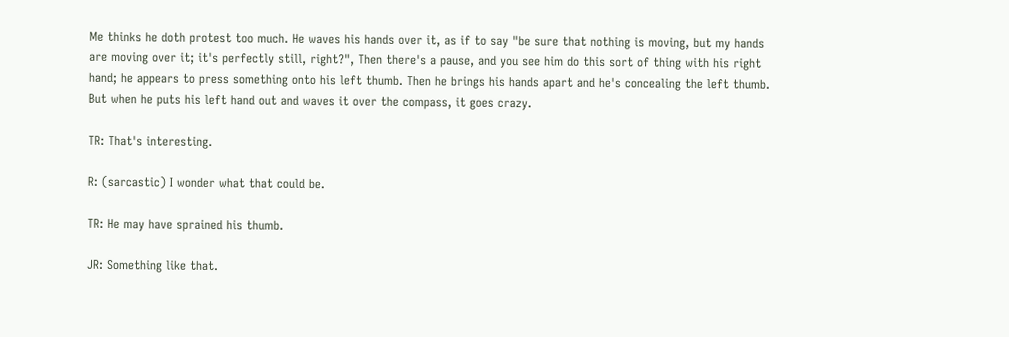Me thinks he doth protest too much. He waves his hands over it, as if to say "be sure that nothing is moving, but my hands are moving over it; it's perfectly still, right?", Then there's a pause, and you see him do this sort of thing with his right hand; he appears to press something onto his left thumb. Then he brings his hands apart and he's concealing the left thumb. But when he puts his left hand out and waves it over the compass, it goes crazy.

TR: That's interesting.

R: (sarcastic) I wonder what that could be.

TR: He may have sprained his thumb.

JR: Something like that.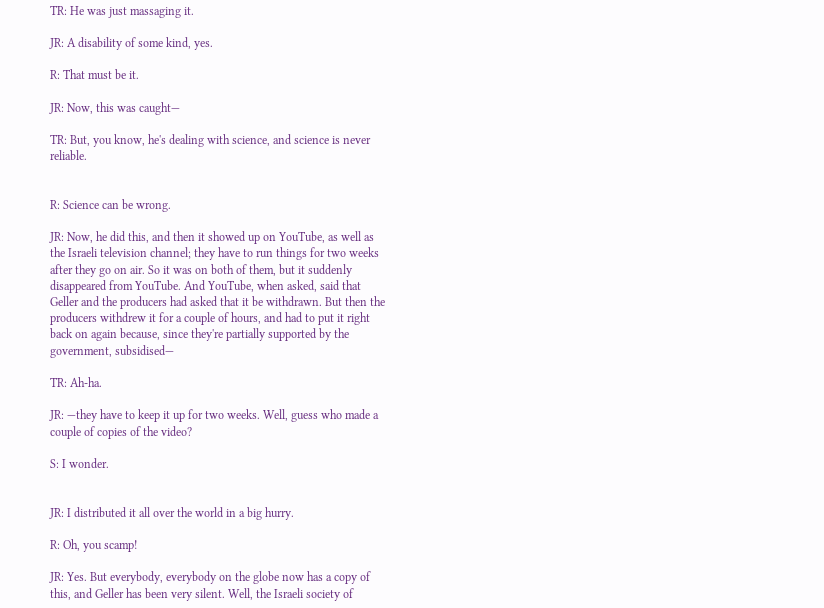TR: He was just massaging it.

JR: A disability of some kind, yes.

R: That must be it.

JR: Now, this was caught—

TR: But, you know, he's dealing with science, and science is never reliable.


R: Science can be wrong.

JR: Now, he did this, and then it showed up on YouTube, as well as the Israeli television channel; they have to run things for two weeks after they go on air. So it was on both of them, but it suddenly disappeared from YouTube. And YouTube, when asked, said that Geller and the producers had asked that it be withdrawn. But then the producers withdrew it for a couple of hours, and had to put it right back on again because, since they're partially supported by the government, subsidised—

TR: Ah-ha.

JR: —they have to keep it up for two weeks. Well, guess who made a couple of copies of the video?

S: I wonder.


JR: I distributed it all over the world in a big hurry.

R: Oh, you scamp!

JR: Yes. But everybody, everybody on the globe now has a copy of this, and Geller has been very silent. Well, the Israeli society of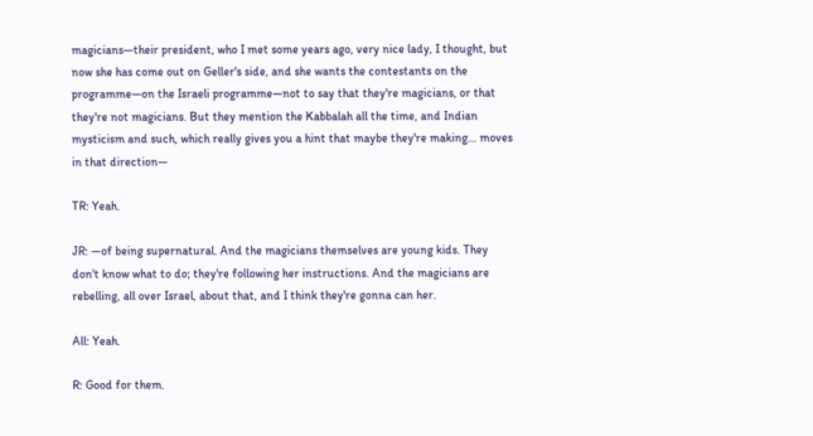magicians—their president, who I met some years ago, very nice lady, I thought, but now she has come out on Geller's side, and she wants the contestants on the programme—on the Israeli programme—not to say that they're magicians, or that they're not magicians. But they mention the Kabbalah all the time, and Indian mysticism and such, which really gives you a hint that maybe they're making... moves in that direction—

TR: Yeah.

JR: —of being supernatural. And the magicians themselves are young kids. They don't know what to do; they're following her instructions. And the magicians are rebelling, all over Israel, about that, and I think they're gonna can her.

All: Yeah.

R: Good for them.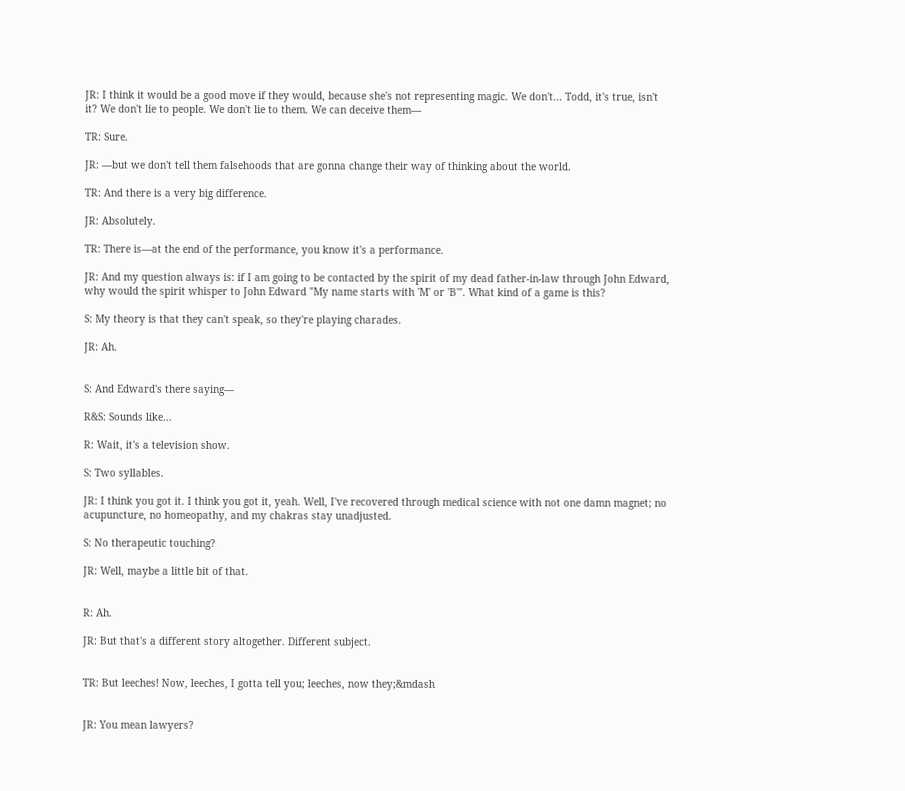JR: I think it would be a good move if they would, because she's not representing magic. We don't... Todd, it's true, isn't it? We don't lie to people. We don't lie to them. We can deceive them—

TR: Sure.

JR: —but we don't tell them falsehoods that are gonna change their way of thinking about the world.

TR: And there is a very big difference.

JR: Absolutely.

TR: There is—at the end of the performance, you know it's a performance.

JR: And my question always is: if I am going to be contacted by the spirit of my dead father-in-law through John Edward, why would the spirit whisper to John Edward "My name starts with 'M' or 'B'". What kind of a game is this?

S: My theory is that they can't speak, so they're playing charades.

JR: Ah.


S: And Edward's there saying—

R&S: Sounds like…

R: Wait, it's a television show.

S: Two syllables.

JR: I think you got it. I think you got it, yeah. Well, I've recovered through medical science with not one damn magnet; no acupuncture, no homeopathy, and my chakras stay unadjusted.

S: No therapeutic touching?

JR: Well, maybe a little bit of that.


R: Ah.

JR: But that's a different story altogether. Different subject.


TR: But leeches! Now, leeches, I gotta tell you; leeches, now they;&mdash


JR: You mean lawyers?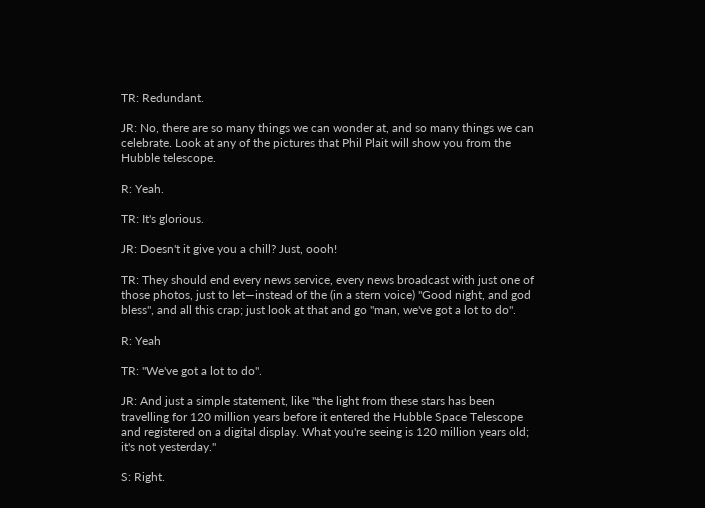TR: Redundant.

JR: No, there are so many things we can wonder at, and so many things we can celebrate. Look at any of the pictures that Phil Plait will show you from the Hubble telescope.

R: Yeah.

TR: It's glorious.

JR: Doesn't it give you a chill? Just, oooh!

TR: They should end every news service, every news broadcast with just one of those photos, just to let—instead of the (in a stern voice) "Good night, and god bless", and all this crap; just look at that and go "man, we've got a lot to do".

R: Yeah

TR: "We've got a lot to do".

JR: And just a simple statement, like "the light from these stars has been travelling for 120 million years before it entered the Hubble Space Telescope and registered on a digital display. What you're seeing is 120 million years old; it's not yesterday."

S: Right.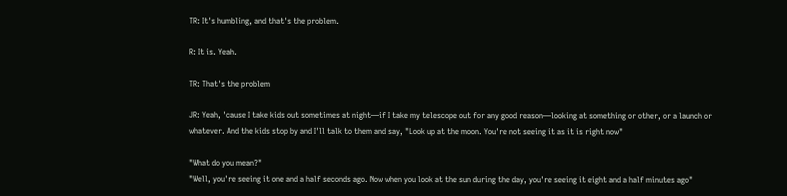TR: It's humbling, and that's the problem.

R: It is. Yeah.

TR: That's the problem

JR: Yeah, 'cause I take kids out sometimes at night—if I take my telescope out for any good reason—looking at something or other, or a launch or whatever. And the kids stop by and I'll talk to them and say, "Look up at the moon. You're not seeing it as it is right now"

"What do you mean?"
"Well, you're seeing it one and a half seconds ago. Now when you look at the sun during the day, you're seeing it eight and a half minutes ago"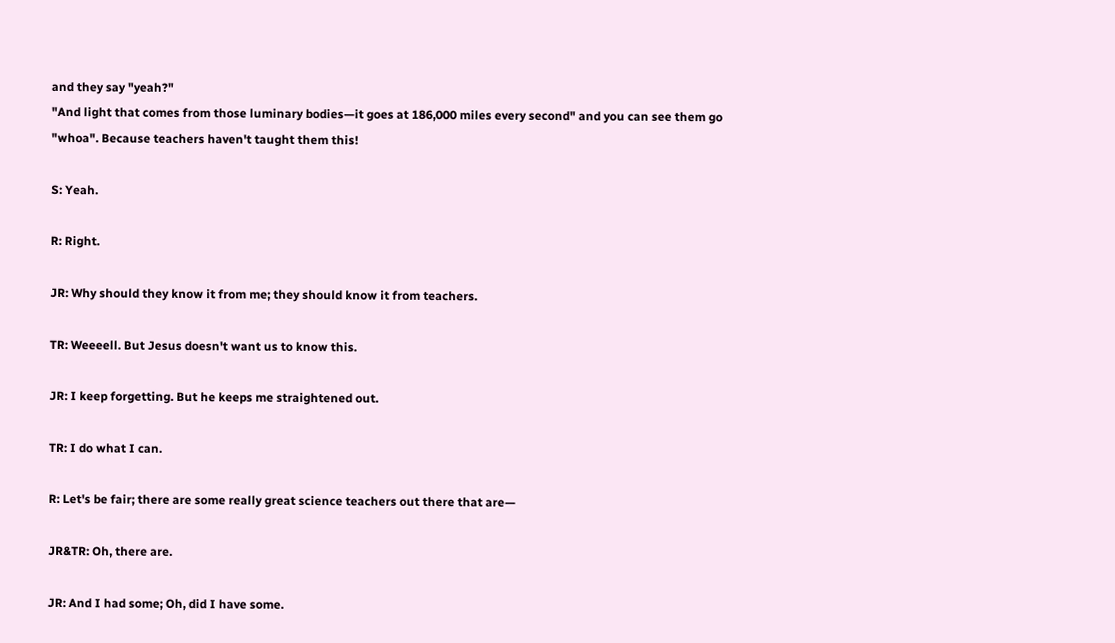and they say "yeah?"
"And light that comes from those luminary bodies—it goes at 186,000 miles every second" and you can see them go "whoa". Because teachers haven't taught them this!

S: Yeah.

R: Right.

JR: Why should they know it from me; they should know it from teachers.

TR: Weeeell. But Jesus doesn't want us to know this.

JR: I keep forgetting. But he keeps me straightened out.

TR: I do what I can.

R: Let's be fair; there are some really great science teachers out there that are—

JR&TR: Oh, there are.

JR: And I had some; Oh, did I have some.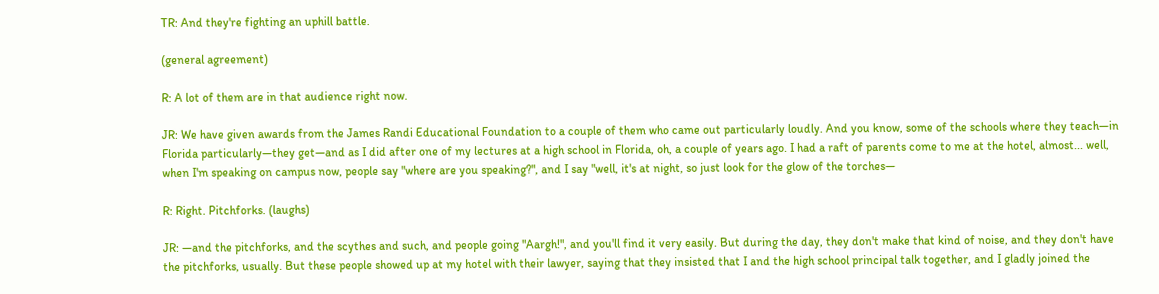TR: And they're fighting an uphill battle.

(general agreement)

R: A lot of them are in that audience right now.

JR: We have given awards from the James Randi Educational Foundation to a couple of them who came out particularly loudly. And you know, some of the schools where they teach—in Florida particularly—they get—and as I did after one of my lectures at a high school in Florida, oh, a couple of years ago. I had a raft of parents come to me at the hotel, almost... well, when I'm speaking on campus now, people say "where are you speaking?", and I say "well, it's at night, so just look for the glow of the torches—

R: Right. Pitchforks. (laughs)

JR: —and the pitchforks, and the scythes and such, and people going "Aargh!", and you'll find it very easily. But during the day, they don't make that kind of noise, and they don't have the pitchforks, usually. But these people showed up at my hotel with their lawyer, saying that they insisted that I and the high school principal talk together, and I gladly joined the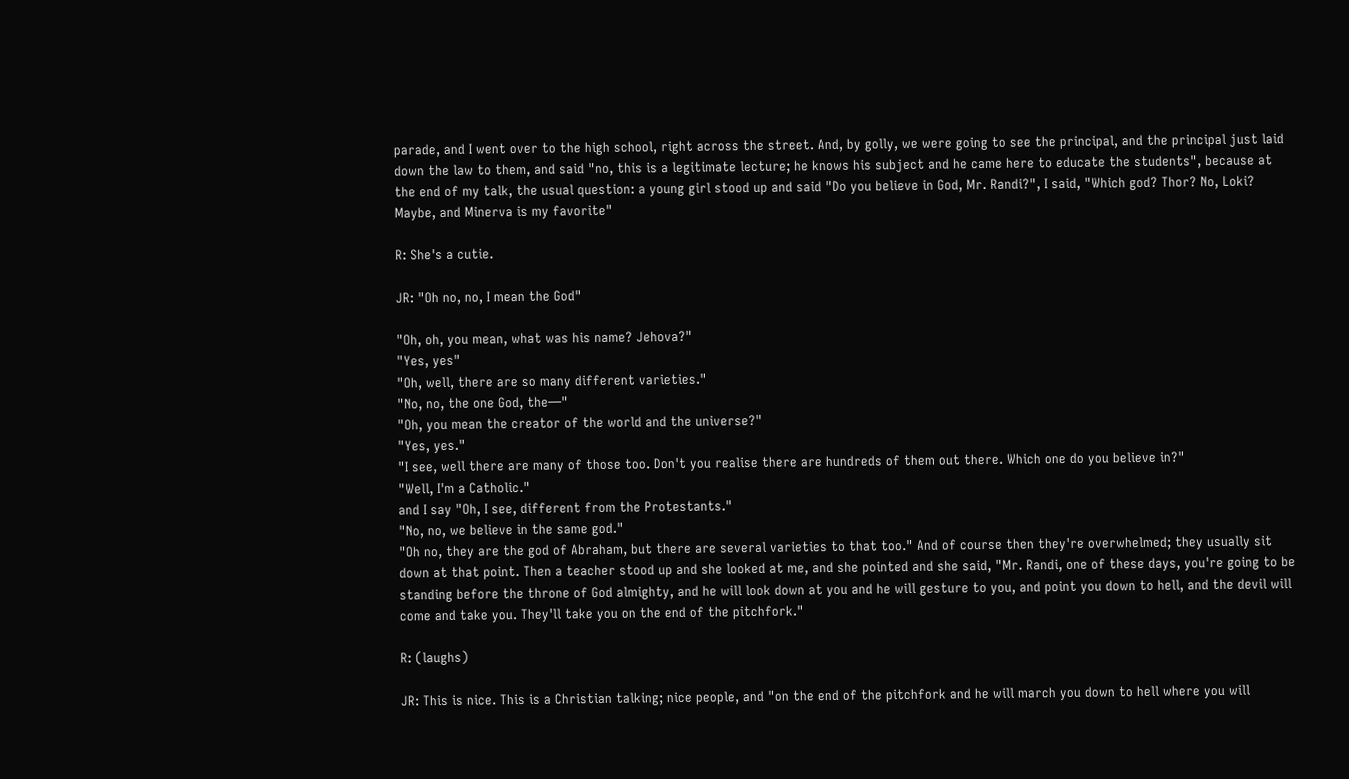parade, and I went over to the high school, right across the street. And, by golly, we were going to see the principal, and the principal just laid down the law to them, and said "no, this is a legitimate lecture; he knows his subject and he came here to educate the students", because at the end of my talk, the usual question: a young girl stood up and said "Do you believe in God, Mr. Randi?", I said, "Which god? Thor? No, Loki? Maybe, and Minerva is my favorite"

R: She's a cutie.

JR: "Oh no, no, I mean the God"

"Oh, oh, you mean, what was his name? Jehova?"
"Yes, yes"
"Oh, well, there are so many different varieties."
"No, no, the one God, the—"
"Oh, you mean the creator of the world and the universe?"
"Yes, yes."
"I see, well there are many of those too. Don't you realise there are hundreds of them out there. Which one do you believe in?"
"Well, I'm a Catholic."
and I say "Oh, I see, different from the Protestants."
"No, no, we believe in the same god."
"Oh no, they are the god of Abraham, but there are several varieties to that too." And of course then they're overwhelmed; they usually sit down at that point. Then a teacher stood up and she looked at me, and she pointed and she said, "Mr. Randi, one of these days, you're going to be standing before the throne of God almighty, and he will look down at you and he will gesture to you, and point you down to hell, and the devil will come and take you. They'll take you on the end of the pitchfork."

R: (laughs)

JR: This is nice. This is a Christian talking; nice people, and "on the end of the pitchfork and he will march you down to hell where you will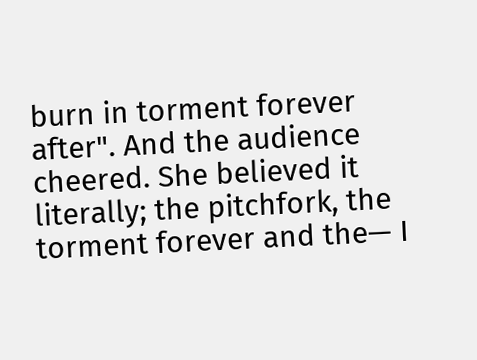burn in torment forever after". And the audience cheered. She believed it literally; the pitchfork, the torment forever and the— I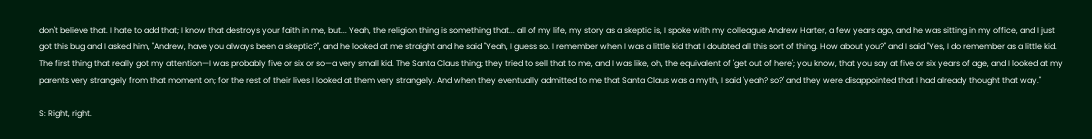don't believe that. I hate to add that; I know that destroys your faith in me, but... Yeah, the religion thing is something that... all of my life, my story as a skeptic is, I spoke with my colleague Andrew Harter, a few years ago, and he was sitting in my office, and I just got this bug and I asked him, "Andrew, have you always been a skeptic?", and he looked at me straight and he said "Yeah, I guess so. I remember when I was a little kid that I doubted all this sort of thing. How about you?" and I said "Yes, I do remember as a little kid. The first thing that really got my attention—I was probably five or six or so—a very small kid. The Santa Claus thing; they tried to sell that to me, and I was like, oh, the equivalent of 'get out of here'; you know, that you say at five or six years of age, and I looked at my parents very strangely from that moment on; for the rest of their lives I looked at them very strangely. And when they eventually admitted to me that Santa Claus was a myth, I said 'yeah? so?' and they were disappointed that I had already thought that way."

S: Right, right.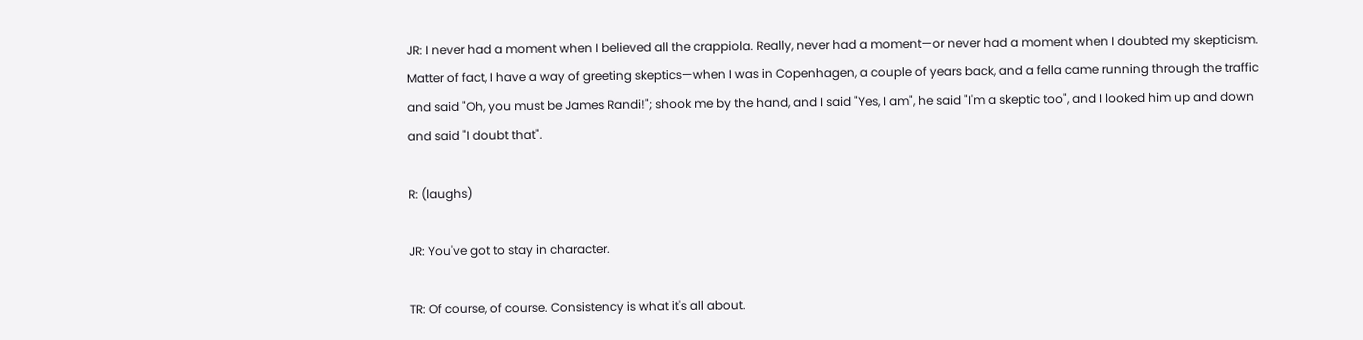JR: I never had a moment when I believed all the crappiola. Really, never had a moment—or never had a moment when I doubted my skepticism. Matter of fact, I have a way of greeting skeptics—when I was in Copenhagen, a couple of years back, and a fella came running through the traffic and said "Oh, you must be James Randi!"; shook me by the hand, and I said "Yes, I am", he said "I'm a skeptic too", and I looked him up and down and said "I doubt that".

R: (laughs)

JR: You've got to stay in character.

TR: Of course, of course. Consistency is what it's all about.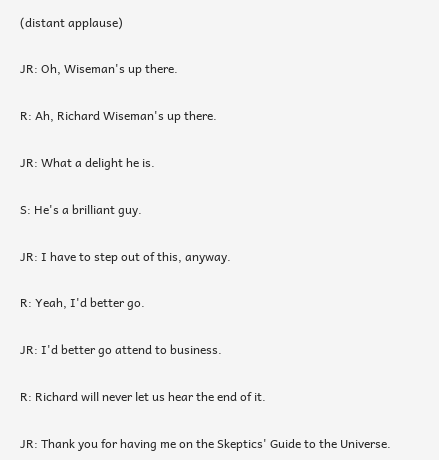(distant applause)

JR: Oh, Wiseman's up there.

R: Ah, Richard Wiseman's up there.

JR: What a delight he is.

S: He's a brilliant guy.

JR: I have to step out of this, anyway.

R: Yeah, I'd better go.

JR: I'd better go attend to business.

R: Richard will never let us hear the end of it.

JR: Thank you for having me on the Skeptics' Guide to the Universe.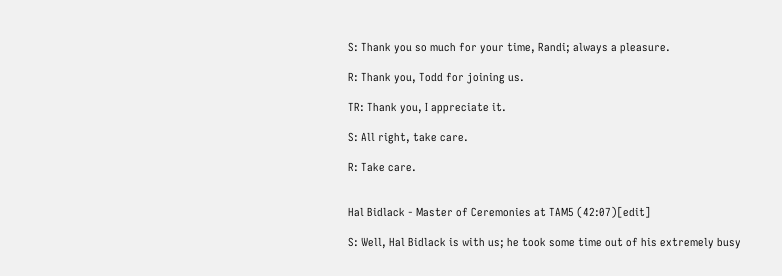S: Thank you so much for your time, Randi; always a pleasure.

R: Thank you, Todd for joining us.

TR: Thank you, I appreciate it.

S: All right, take care.

R: Take care.


Hal Bidlack - Master of Ceremonies at TAM5 (42:07)[edit]

S: Well, Hal Bidlack is with us; he took some time out of his extremely busy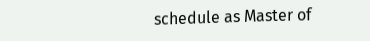schedule as Master of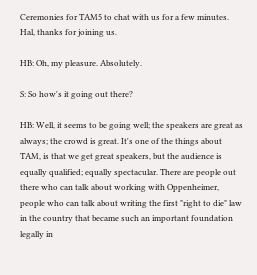Ceremonies for TAM5 to chat with us for a few minutes. Hal, thanks for joining us.

HB: Oh, my pleasure. Absolutely.

S: So how's it going out there?

HB: Well, it seems to be going well; the speakers are great as always; the crowd is great. It's one of the things about TAM, is that we get great speakers, but the audience is equally qualified; equally spectacular. There are people out there who can talk about working with Oppenheimer, people who can talk about writing the first "right to die" law in the country that became such an important foundation legally in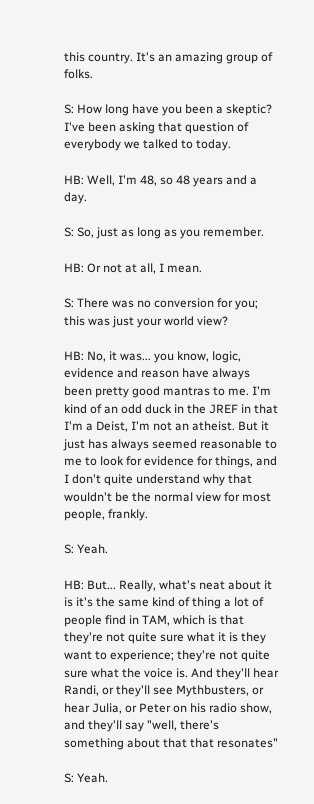this country. It's an amazing group of folks.

S: How long have you been a skeptic? I've been asking that question of everybody we talked to today.

HB: Well, I'm 48, so 48 years and a day.

S: So, just as long as you remember.

HB: Or not at all, I mean.

S: There was no conversion for you; this was just your world view?

HB: No, it was... you know, logic, evidence and reason have always been pretty good mantras to me. I'm kind of an odd duck in the JREF in that I'm a Deist, I'm not an atheist. But it just has always seemed reasonable to me to look for evidence for things, and I don't quite understand why that wouldn't be the normal view for most people, frankly.

S: Yeah.

HB: But... Really, what's neat about it is it's the same kind of thing a lot of people find in TAM, which is that they're not quite sure what it is they want to experience; they're not quite sure what the voice is. And they'll hear Randi, or they'll see Mythbusters, or hear Julia, or Peter on his radio show, and they'll say "well, there's something about that that resonates"

S: Yeah.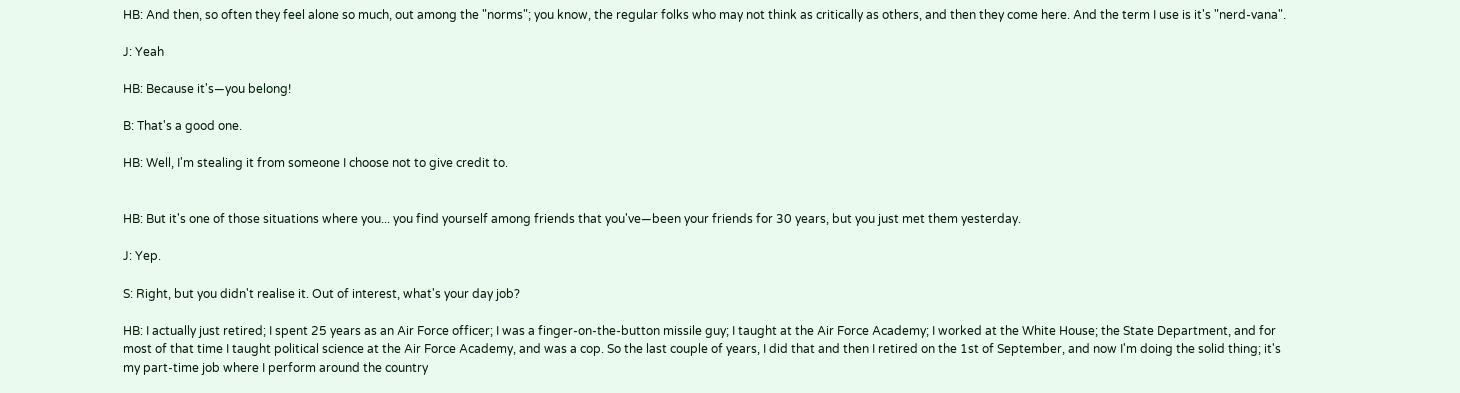HB: And then, so often they feel alone so much, out among the "norms"; you know, the regular folks who may not think as critically as others, and then they come here. And the term I use is it's "nerd-vana".

J: Yeah

HB: Because it's—you belong!

B: That's a good one.

HB: Well, I'm stealing it from someone I choose not to give credit to.


HB: But it's one of those situations where you... you find yourself among friends that you've—been your friends for 30 years, but you just met them yesterday.

J: Yep.

S: Right, but you didn't realise it. Out of interest, what's your day job?

HB: I actually just retired; I spent 25 years as an Air Force officer; I was a finger-on-the-button missile guy; I taught at the Air Force Academy; I worked at the White House; the State Department, and for most of that time I taught political science at the Air Force Academy, and was a cop. So the last couple of years, I did that and then I retired on the 1st of September, and now I'm doing the solid thing; it's my part-time job where I perform around the country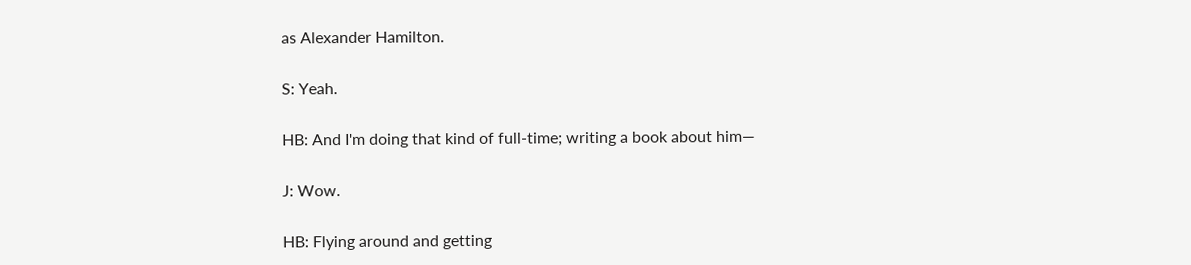as Alexander Hamilton.

S: Yeah.

HB: And I'm doing that kind of full-time; writing a book about him—

J: Wow.

HB: Flying around and getting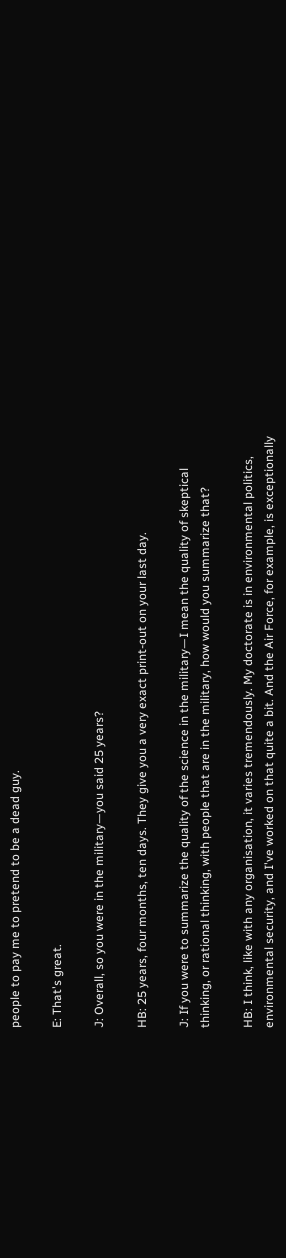people to pay me to pretend to be a dead guy.

E: That's great.

J: Overall, so you were in the military—you said 25 years?

HB: 25 years, four months, ten days. They give you a very exact print-out on your last day.

J: If you were to summarize the quality of the science in the military—I mean the quality of skeptical thinking, or rational thinking, with people that are in the military, how would you summarize that?

HB: I think, like with any organisation, it varies tremendously. My doctorate is in environmental politics, environmental security, and I've worked on that quite a bit. And the Air Force, for example, is exceptionally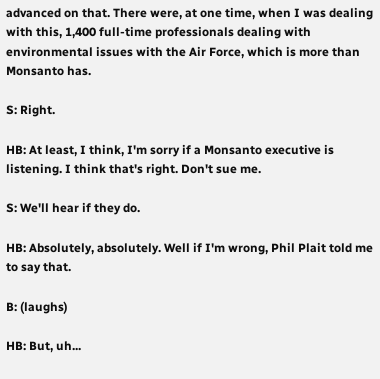advanced on that. There were, at one time, when I was dealing with this, 1,400 full-time professionals dealing with environmental issues with the Air Force, which is more than Monsanto has.

S: Right.

HB: At least, I think, I'm sorry if a Monsanto executive is listening. I think that's right. Don't sue me.

S: We'll hear if they do.

HB: Absolutely, absolutely. Well if I'm wrong, Phil Plait told me to say that.

B: (laughs)

HB: But, uh...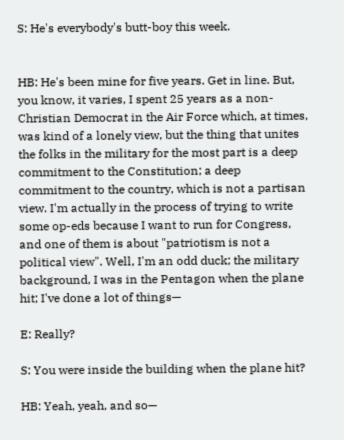S: He's everybody's butt-boy this week.


HB: He's been mine for five years. Get in line. But, you know, it varies, I spent 25 years as a non-Christian Democrat in the Air Force which, at times, was kind of a lonely view, but the thing that unites the folks in the military for the most part is a deep commitment to the Constitution; a deep commitment to the country, which is not a partisan view. I'm actually in the process of trying to write some op-eds because I want to run for Congress, and one of them is about "patriotism is not a political view". Well, I'm an odd duck; the military background, I was in the Pentagon when the plane hit; I've done a lot of things—

E: Really?

S: You were inside the building when the plane hit?

HB: Yeah, yeah, and so—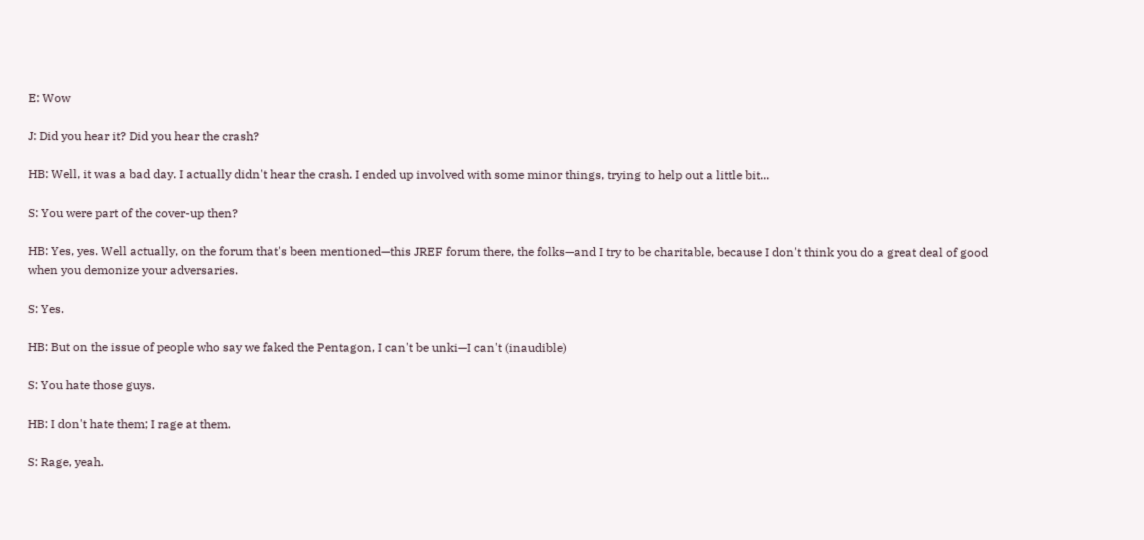E: Wow

J: Did you hear it? Did you hear the crash?

HB: Well, it was a bad day. I actually didn't hear the crash. I ended up involved with some minor things, trying to help out a little bit...

S: You were part of the cover-up then?

HB: Yes, yes. Well actually, on the forum that's been mentioned—this JREF forum there, the folks—and I try to be charitable, because I don't think you do a great deal of good when you demonize your adversaries.

S: Yes.

HB: But on the issue of people who say we faked the Pentagon, I can't be unki—I can't (inaudible)

S: You hate those guys.

HB: I don't hate them; I rage at them.

S: Rage, yeah.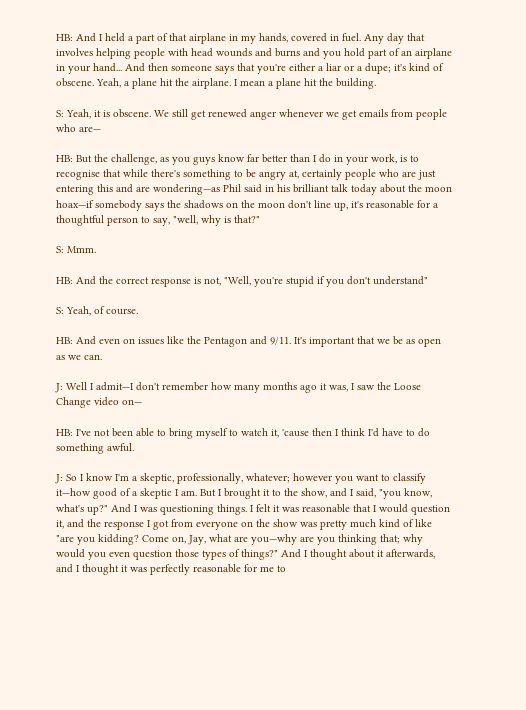HB: And I held a part of that airplane in my hands, covered in fuel. Any day that involves helping people with head wounds and burns and you hold part of an airplane in your hand... And then someone says that you're either a liar or a dupe; it's kind of obscene. Yeah, a plane hit the airplane. I mean a plane hit the building.

S: Yeah, it is obscene. We still get renewed anger whenever we get emails from people who are—

HB: But the challenge, as you guys know far better than I do in your work, is to recognise that while there's something to be angry at, certainly people who are just entering this and are wondering—as Phil said in his brilliant talk today about the moon hoax—if somebody says the shadows on the moon don't line up, it's reasonable for a thoughtful person to say, "well, why is that?"

S: Mmm.

HB: And the correct response is not, "Well, you're stupid if you don't understand"

S: Yeah, of course.

HB: And even on issues like the Pentagon and 9/11. It's important that we be as open as we can.

J: Well I admit—I don't remember how many months ago it was, I saw the Loose Change video on—

HB: I've not been able to bring myself to watch it, 'cause then I think I'd have to do something awful.

J: So I know I'm a skeptic, professionally, whatever; however you want to classify it—how good of a skeptic I am. But I brought it to the show, and I said, "you know, what's up?" And I was questioning things. I felt it was reasonable that I would question it, and the response I got from everyone on the show was pretty much kind of like "are you kidding? Come on, Jay, what are you—why are you thinking that; why would you even question those types of things?" And I thought about it afterwards, and I thought it was perfectly reasonable for me to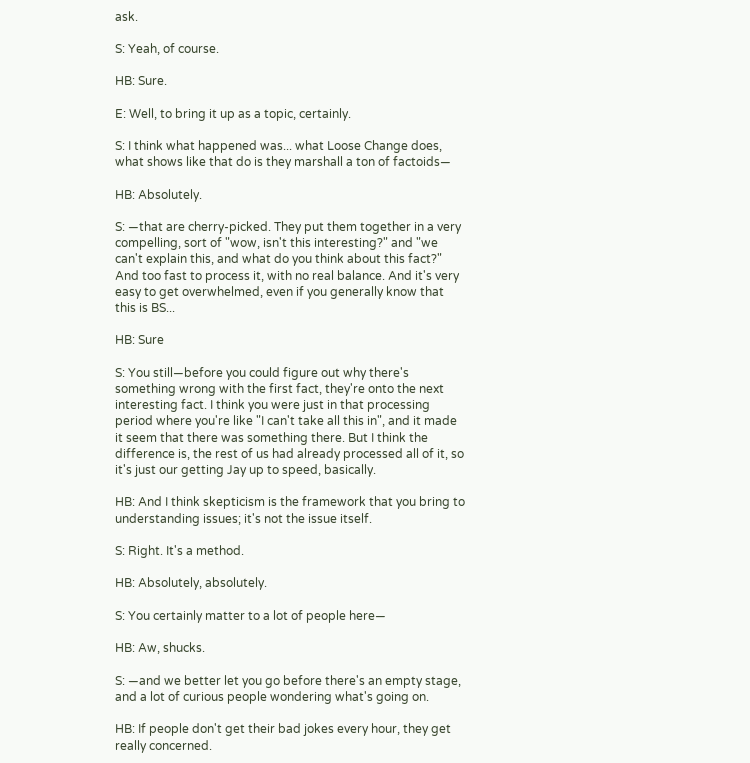ask.

S: Yeah, of course.

HB: Sure.

E: Well, to bring it up as a topic, certainly.

S: I think what happened was... what Loose Change does, what shows like that do is they marshall a ton of factoids—

HB: Absolutely.

S: —that are cherry-picked. They put them together in a very compelling, sort of "wow, isn't this interesting?" and "we can't explain this, and what do you think about this fact?" And too fast to process it, with no real balance. And it's very easy to get overwhelmed, even if you generally know that this is BS...

HB: Sure

S: You still—before you could figure out why there's something wrong with the first fact, they're onto the next interesting fact. I think you were just in that processing period where you're like "I can't take all this in", and it made it seem that there was something there. But I think the difference is, the rest of us had already processed all of it, so it's just our getting Jay up to speed, basically.

HB: And I think skepticism is the framework that you bring to understanding issues; it's not the issue itself.

S: Right. It's a method.

HB: Absolutely, absolutely.

S: You certainly matter to a lot of people here—

HB: Aw, shucks.

S: —and we better let you go before there's an empty stage, and a lot of curious people wondering what's going on.

HB: If people don't get their bad jokes every hour, they get really concerned.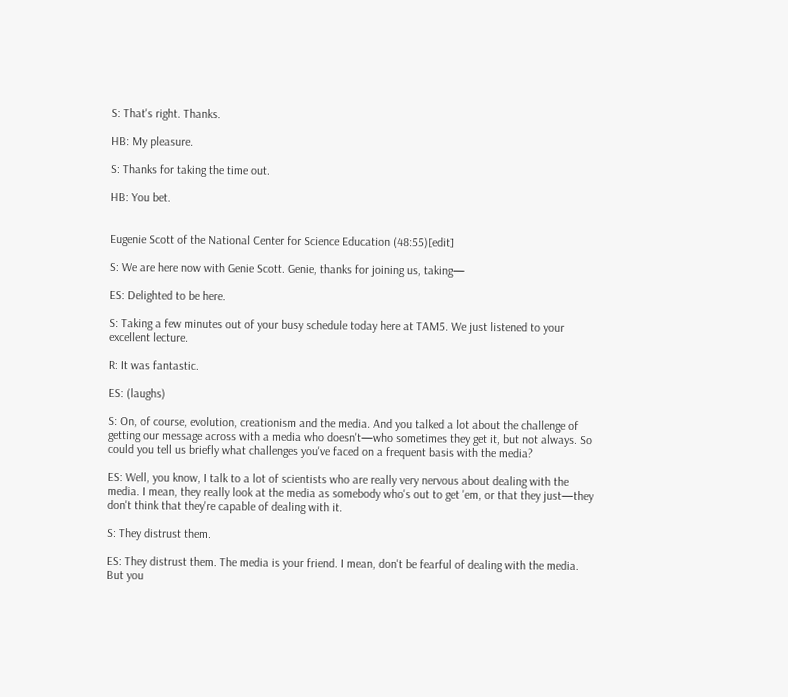S: That's right. Thanks.

HB: My pleasure.

S: Thanks for taking the time out.

HB: You bet.


Eugenie Scott of the National Center for Science Education (48:55)[edit]

S: We are here now with Genie Scott. Genie, thanks for joining us, taking—

ES: Delighted to be here.

S: Taking a few minutes out of your busy schedule today here at TAM5. We just listened to your excellent lecture.

R: It was fantastic.

ES: (laughs)

S: On, of course, evolution, creationism and the media. And you talked a lot about the challenge of getting our message across with a media who doesn't—who sometimes they get it, but not always. So could you tell us briefly what challenges you've faced on a frequent basis with the media?

ES: Well, you know, I talk to a lot of scientists who are really very nervous about dealing with the media. I mean, they really look at the media as somebody who's out to get 'em, or that they just—they don't think that they're capable of dealing with it.

S: They distrust them.

ES: They distrust them. The media is your friend. I mean, don't be fearful of dealing with the media. But you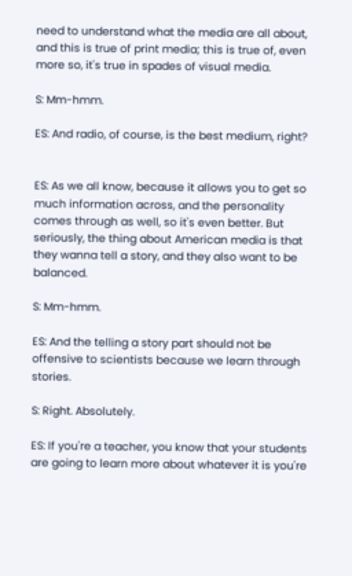need to understand what the media are all about, and this is true of print media; this is true of, even more so, it's true in spades of visual media.

S: Mm-hmm.

ES: And radio, of course, is the best medium, right?


ES: As we all know, because it allows you to get so much information across, and the personality comes through as well, so it's even better. But seriously, the thing about American media is that they wanna tell a story, and they also want to be balanced.

S: Mm-hmm.

ES: And the telling a story part should not be offensive to scientists because we learn through stories.

S: Right. Absolutely.

ES: If you're a teacher, you know that your students are going to learn more about whatever it is you're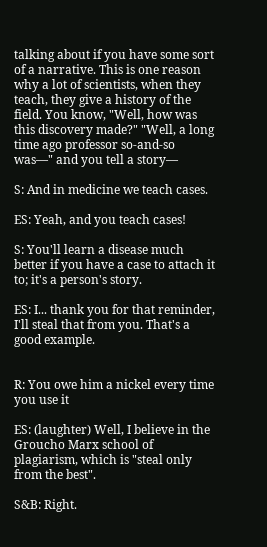talking about if you have some sort of a narrative. This is one reason why a lot of scientists, when they teach, they give a history of the field. You know, "Well, how was this discovery made?" "Well, a long time ago professor so-and-so was—" and you tell a story—

S: And in medicine we teach cases.

ES: Yeah, and you teach cases!

S: You'll learn a disease much better if you have a case to attach it to; it's a person's story.

ES: I... thank you for that reminder, I'll steal that from you. That's a good example.


R: You owe him a nickel every time you use it

ES: (laughter) Well, I believe in the Groucho Marx school of plagiarism, which is "steal only from the best".

S&B: Right.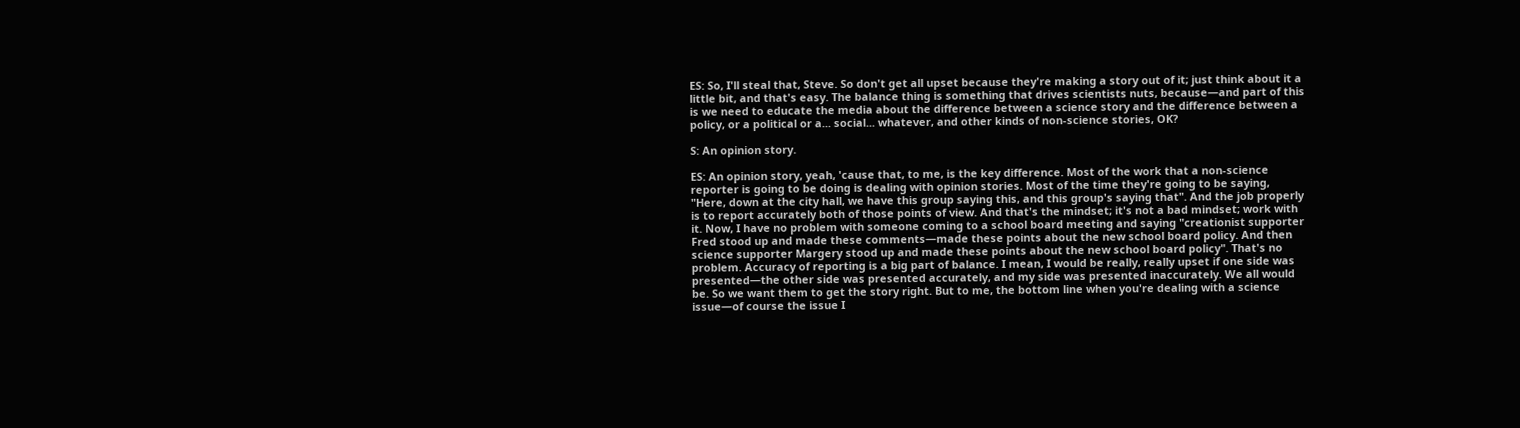ES: So, I'll steal that, Steve. So don't get all upset because they're making a story out of it; just think about it a little bit, and that's easy. The balance thing is something that drives scientists nuts, because—and part of this is we need to educate the media about the difference between a science story and the difference between a policy, or a political or a... social... whatever, and other kinds of non-science stories, OK?

S: An opinion story.

ES: An opinion story, yeah, 'cause that, to me, is the key difference. Most of the work that a non-science reporter is going to be doing is dealing with opinion stories. Most of the time they're going to be saying, "Here, down at the city hall, we have this group saying this, and this group's saying that". And the job properly is to report accurately both of those points of view. And that's the mindset; it's not a bad mindset; work with it. Now, I have no problem with someone coming to a school board meeting and saying "creationist supporter Fred stood up and made these comments—made these points about the new school board policy. And then science supporter Margery stood up and made these points about the new school board policy". That's no problem. Accuracy of reporting is a big part of balance. I mean, I would be really, really upset if one side was presented—the other side was presented accurately, and my side was presented inaccurately. We all would be. So we want them to get the story right. But to me, the bottom line when you're dealing with a science issue—of course the issue I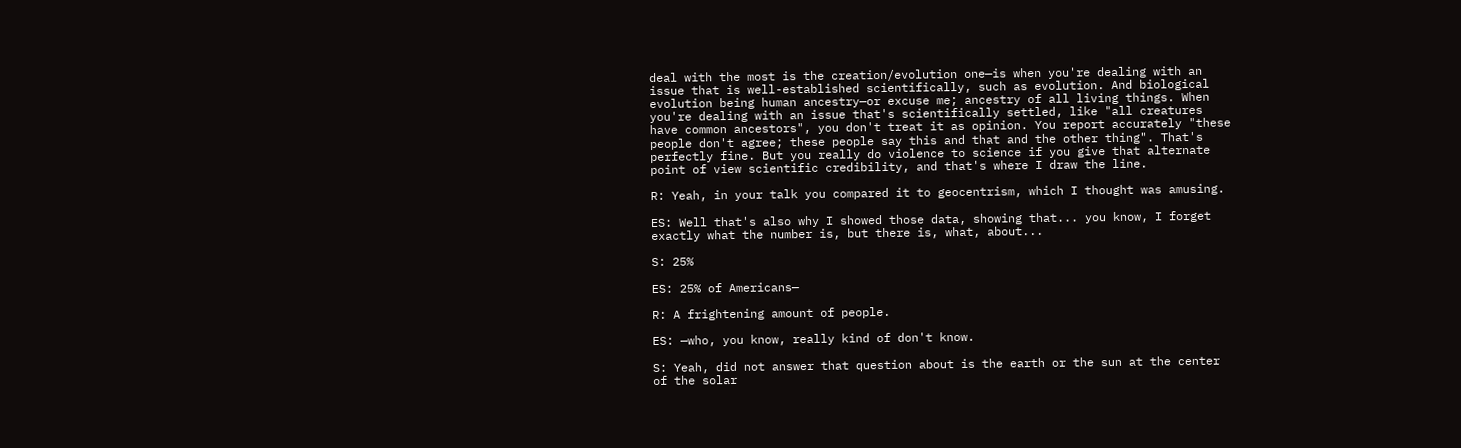deal with the most is the creation/evolution one—is when you're dealing with an issue that is well-established scientifically, such as evolution. And biological evolution being human ancestry—or excuse me; ancestry of all living things. When you're dealing with an issue that's scientifically settled, like "all creatures have common ancestors", you don't treat it as opinion. You report accurately "these people don't agree; these people say this and that and the other thing". That's perfectly fine. But you really do violence to science if you give that alternate point of view scientific credibility, and that's where I draw the line.

R: Yeah, in your talk you compared it to geocentrism, which I thought was amusing.

ES: Well that's also why I showed those data, showing that... you know, I forget exactly what the number is, but there is, what, about...

S: 25%

ES: 25% of Americans—

R: A frightening amount of people.

ES: —who, you know, really kind of don't know.

S: Yeah, did not answer that question about is the earth or the sun at the center of the solar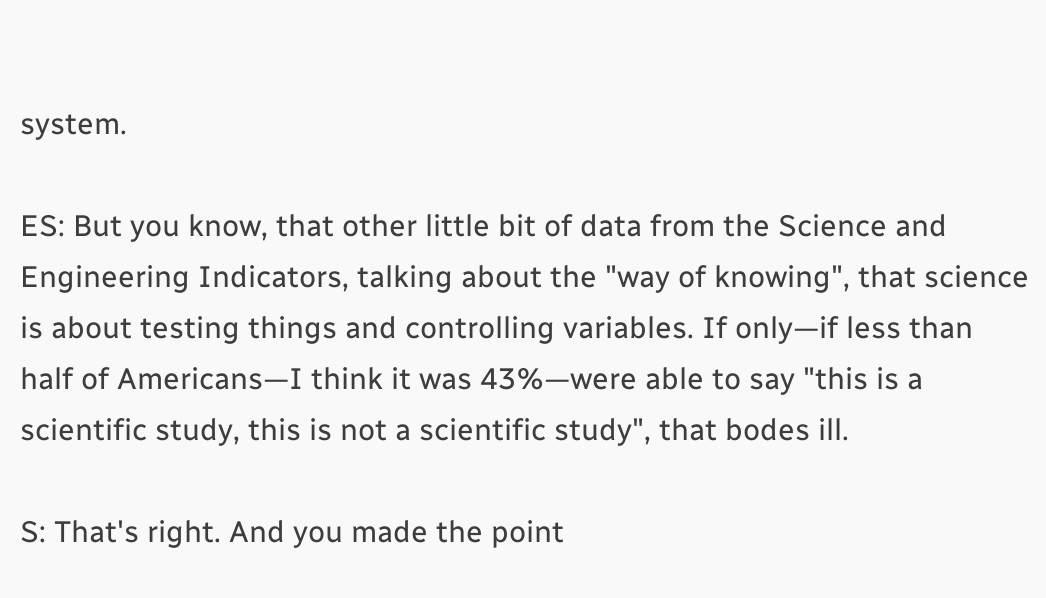system.

ES: But you know, that other little bit of data from the Science and Engineering Indicators, talking about the "way of knowing", that science is about testing things and controlling variables. If only—if less than half of Americans—I think it was 43%—were able to say "this is a scientific study, this is not a scientific study", that bodes ill.

S: That's right. And you made the point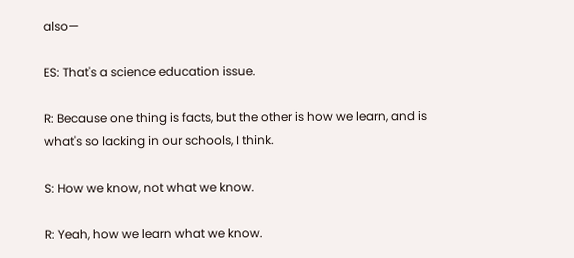also—

ES: That's a science education issue.

R: Because one thing is facts, but the other is how we learn, and is what's so lacking in our schools, I think.

S: How we know, not what we know.

R: Yeah, how we learn what we know.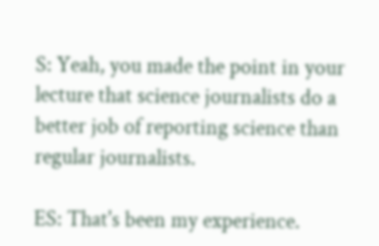S: Yeah, you made the point in your lecture that science journalists do a better job of reporting science than regular journalists.

ES: That's been my experience.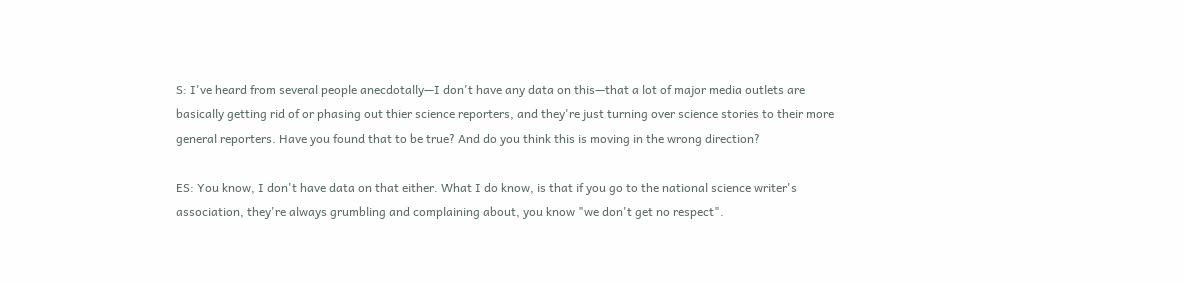S: I've heard from several people anecdotally—I don't have any data on this—that a lot of major media outlets are basically getting rid of or phasing out thier science reporters, and they're just turning over science stories to their more general reporters. Have you found that to be true? And do you think this is moving in the wrong direction?

ES: You know, I don't have data on that either. What I do know, is that if you go to the national science writer's association, they're always grumbling and complaining about, you know "we don't get no respect".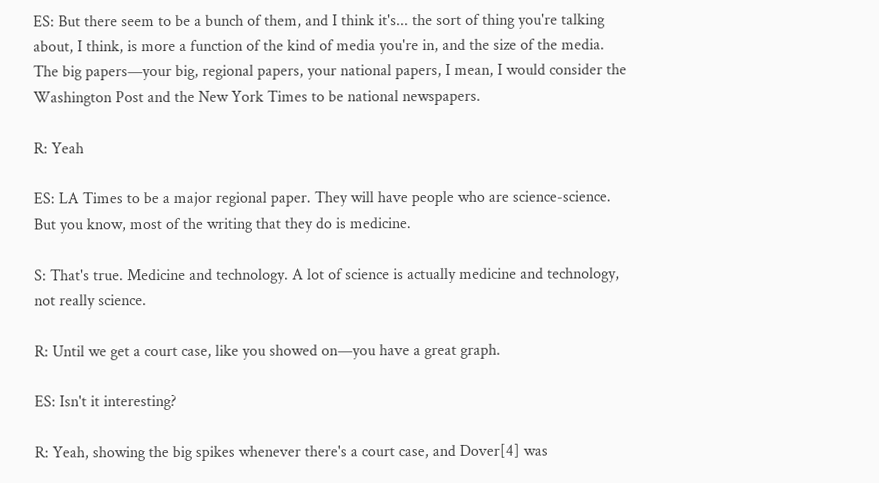ES: But there seem to be a bunch of them, and I think it's... the sort of thing you're talking about, I think, is more a function of the kind of media you're in, and the size of the media. The big papers—your big, regional papers, your national papers, I mean, I would consider the Washington Post and the New York Times to be national newspapers.

R: Yeah

ES: LA Times to be a major regional paper. They will have people who are science-science. But you know, most of the writing that they do is medicine.

S: That's true. Medicine and technology. A lot of science is actually medicine and technology, not really science.

R: Until we get a court case, like you showed on—you have a great graph.

ES: Isn't it interesting?

R: Yeah, showing the big spikes whenever there's a court case, and Dover[4] was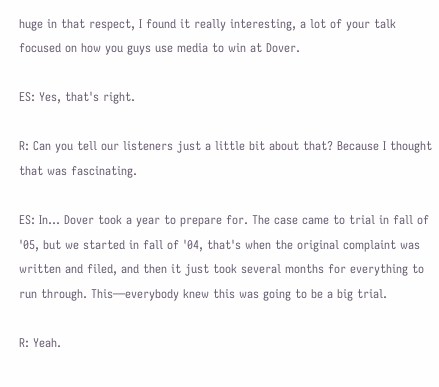huge in that respect, I found it really interesting, a lot of your talk focused on how you guys use media to win at Dover.

ES: Yes, that's right.

R: Can you tell our listeners just a little bit about that? Because I thought that was fascinating.

ES: In... Dover took a year to prepare for. The case came to trial in fall of '05, but we started in fall of '04, that's when the original complaint was written and filed, and then it just took several months for everything to run through. This—everybody knew this was going to be a big trial.

R: Yeah.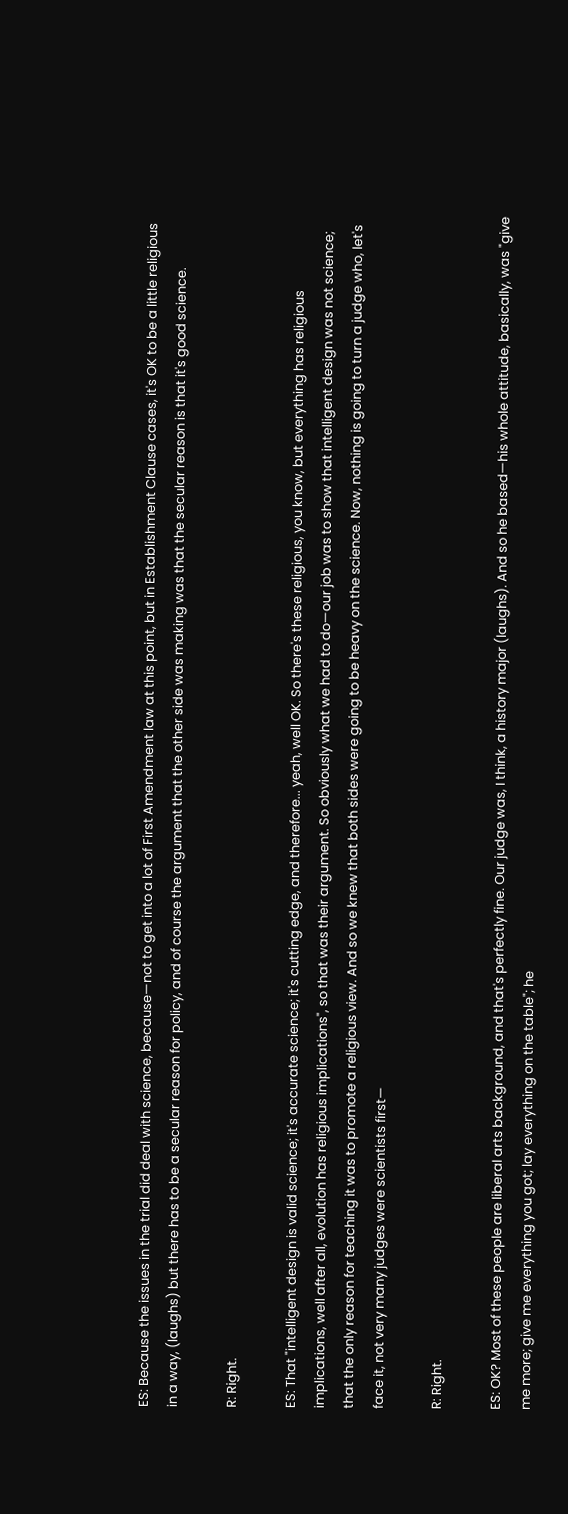ES: Because the issues in the trial did deal with science, because—not to get into a lot of First Amendment law at this point, but in Establishment Clause cases, it's OK to be a little religious in a way, (laughs) but there has to be a secular reason for policy, and of course the argument that the other side was making was that the secular reason is that it's good science.

R: Right.

ES: That "intelligent design is valid science; it's accurate science; it's cutting edge, and therefore... yeah, well OK. So there's these religious, you know, but everything has religious implications, well after all, evolution has religious implications", so that was their argument. So obviously what we had to do—our job was to show that intelligent design was not science; that the only reason for teaching it was to promote a religious view. And so we knew that both sides were going to be heavy on the science. Now, nothing is going to turn a judge who, let's face it, not very many judges were scientists first—

R: Right.

ES: OK? Most of these people are liberal arts background, and that's perfectly fine. Our judge was, I think, a history major (laughs). And so he based—his whole attitude, basically, was "give me more; give me everything you got; lay everything on the table"; he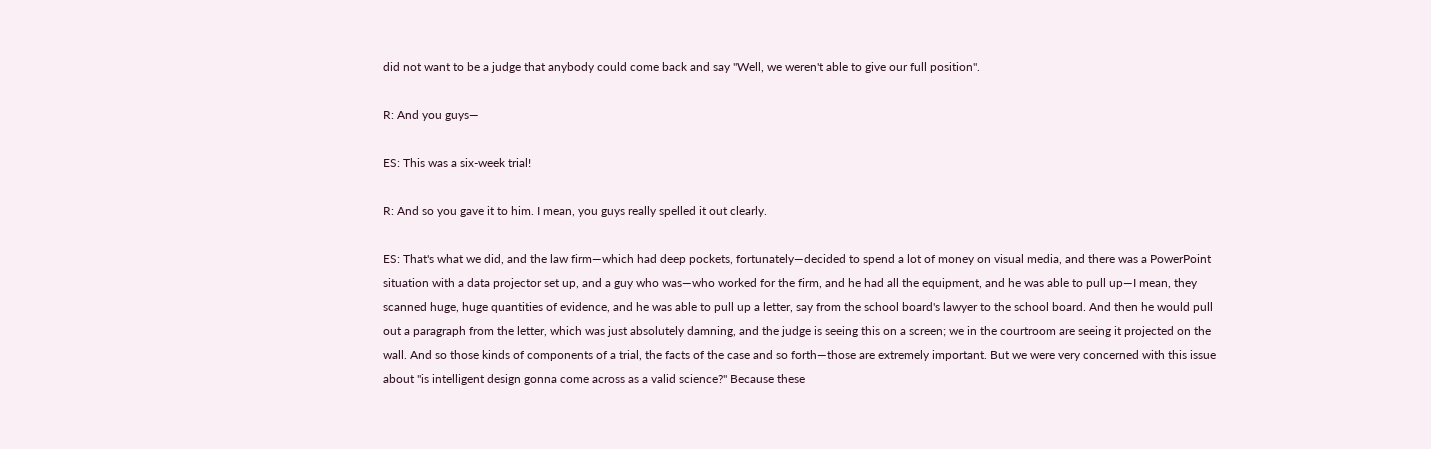did not want to be a judge that anybody could come back and say "Well, we weren't able to give our full position".

R: And you guys—

ES: This was a six-week trial!

R: And so you gave it to him. I mean, you guys really spelled it out clearly.

ES: That's what we did, and the law firm—which had deep pockets, fortunately—decided to spend a lot of money on visual media, and there was a PowerPoint situation with a data projector set up, and a guy who was—who worked for the firm, and he had all the equipment, and he was able to pull up—I mean, they scanned huge, huge quantities of evidence, and he was able to pull up a letter, say from the school board's lawyer to the school board. And then he would pull out a paragraph from the letter, which was just absolutely damning, and the judge is seeing this on a screen; we in the courtroom are seeing it projected on the wall. And so those kinds of components of a trial, the facts of the case and so forth—those are extremely important. But we were very concerned with this issue about "is intelligent design gonna come across as a valid science?" Because these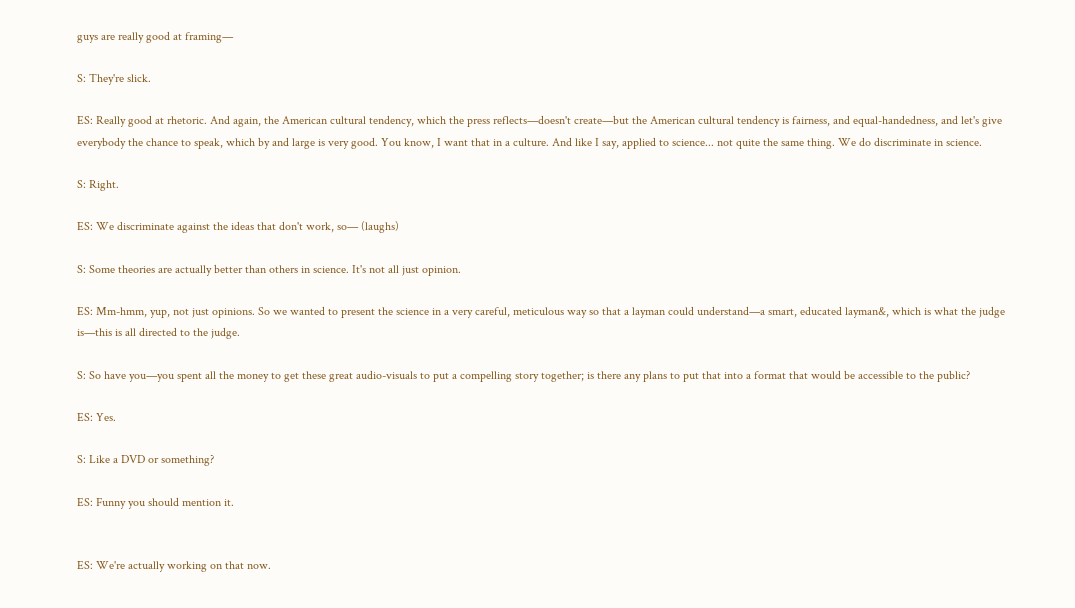guys are really good at framing—

S: They're slick.

ES: Really good at rhetoric. And again, the American cultural tendency, which the press reflects—doesn't create—but the American cultural tendency is fairness, and equal-handedness, and let's give everybody the chance to speak, which by and large is very good. You know, I want that in a culture. And like I say, applied to science... not quite the same thing. We do discriminate in science.

S: Right.

ES: We discriminate against the ideas that don't work, so— (laughs)

S: Some theories are actually better than others in science. It's not all just opinion.

ES: Mm-hmm, yup, not just opinions. So we wanted to present the science in a very careful, meticulous way so that a layman could understand—a smart, educated layman&, which is what the judge is—this is all directed to the judge.

S: So have you—you spent all the money to get these great audio-visuals to put a compelling story together; is there any plans to put that into a format that would be accessible to the public?

ES: Yes.

S: Like a DVD or something?

ES: Funny you should mention it.


ES: We're actually working on that now.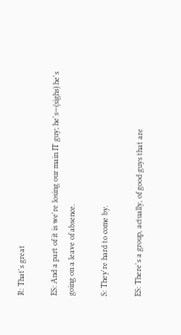R: That's great

ES: And a part of it is we're losing our main IT guy; he's—(sighs) he's going on a leave of absence.

S: They're hard to come by.

ES: There's a group, actually, of good guys that are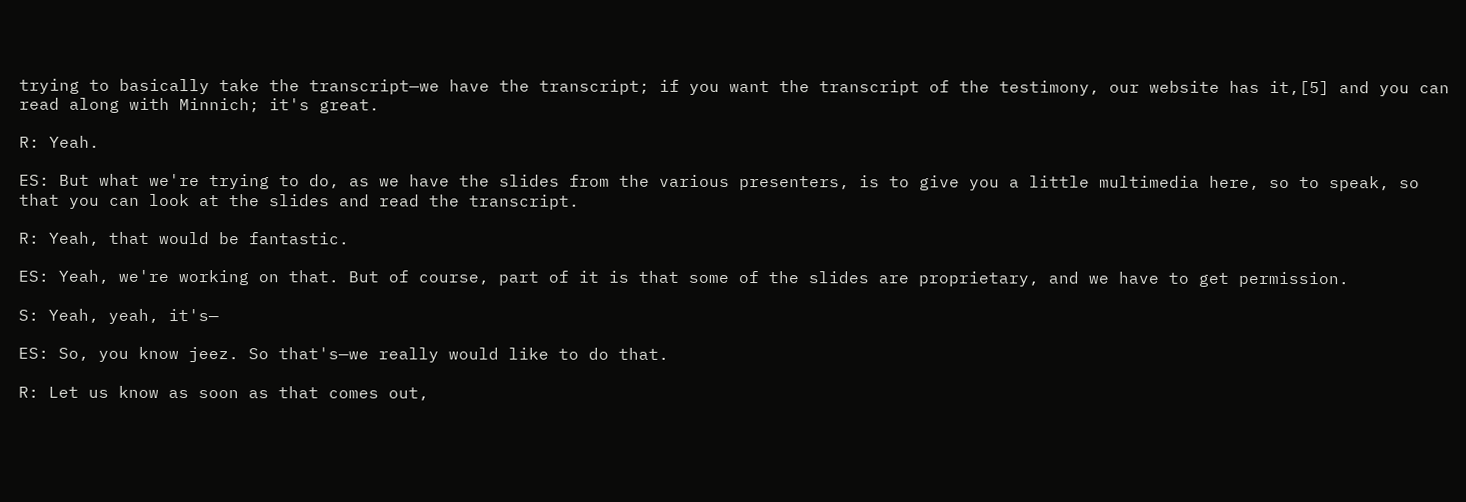trying to basically take the transcript—we have the transcript; if you want the transcript of the testimony, our website has it,[5] and you can read along with Minnich; it's great.

R: Yeah.

ES: But what we're trying to do, as we have the slides from the various presenters, is to give you a little multimedia here, so to speak, so that you can look at the slides and read the transcript.

R: Yeah, that would be fantastic.

ES: Yeah, we're working on that. But of course, part of it is that some of the slides are proprietary, and we have to get permission.

S: Yeah, yeah, it's—

ES: So, you know jeez. So that's—we really would like to do that.

R: Let us know as soon as that comes out,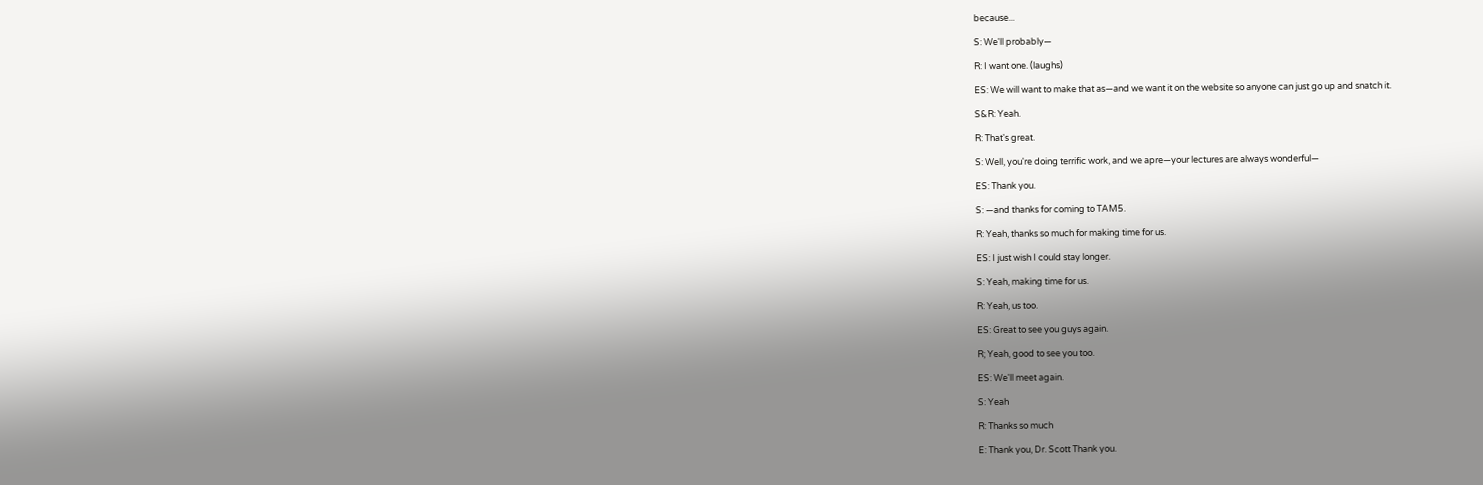because...

S: We'll probably—

R: I want one. (laughs)

ES: We will want to make that as—and we want it on the website so anyone can just go up and snatch it.

S&R: Yeah.

R: That's great.

S: Well, you're doing terrific work, and we apre—your lectures are always wonderful—

ES: Thank you.

S: —and thanks for coming to TAM5.

R: Yeah, thanks so much for making time for us.

ES: I just wish I could stay longer.

S: Yeah, making time for us.

R: Yeah, us too.

ES: Great to see you guys again.

R; Yeah, good to see you too.

ES: We'll meet again.

S: Yeah

R: Thanks so much

E: Thank you, Dr. Scott Thank you.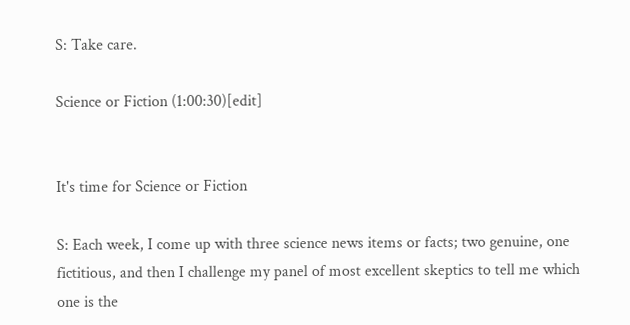S: Take care.

Science or Fiction (1:00:30)[edit]


It's time for Science or Fiction

S: Each week, I come up with three science news items or facts; two genuine, one fictitious, and then I challenge my panel of most excellent skeptics to tell me which one is the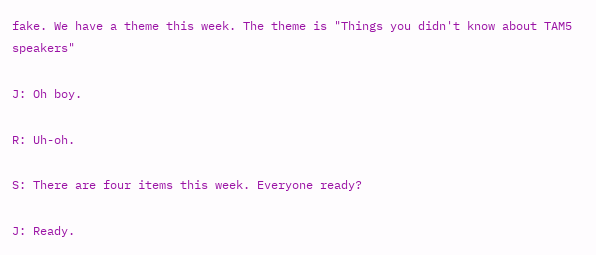fake. We have a theme this week. The theme is "Things you didn't know about TAM5 speakers"

J: Oh boy.

R: Uh-oh.

S: There are four items this week. Everyone ready?

J: Ready.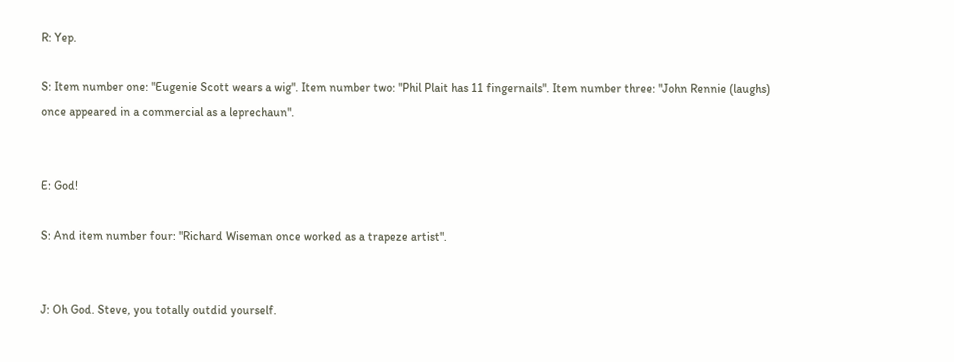R: Yep.

S: Item number one: "Eugenie Scott wears a wig". Item number two: "Phil Plait has 11 fingernails". Item number three: "John Rennie (laughs) once appeared in a commercial as a leprechaun".


E: God!

S: And item number four: "Richard Wiseman once worked as a trapeze artist".


J: Oh God. Steve, you totally outdid yourself.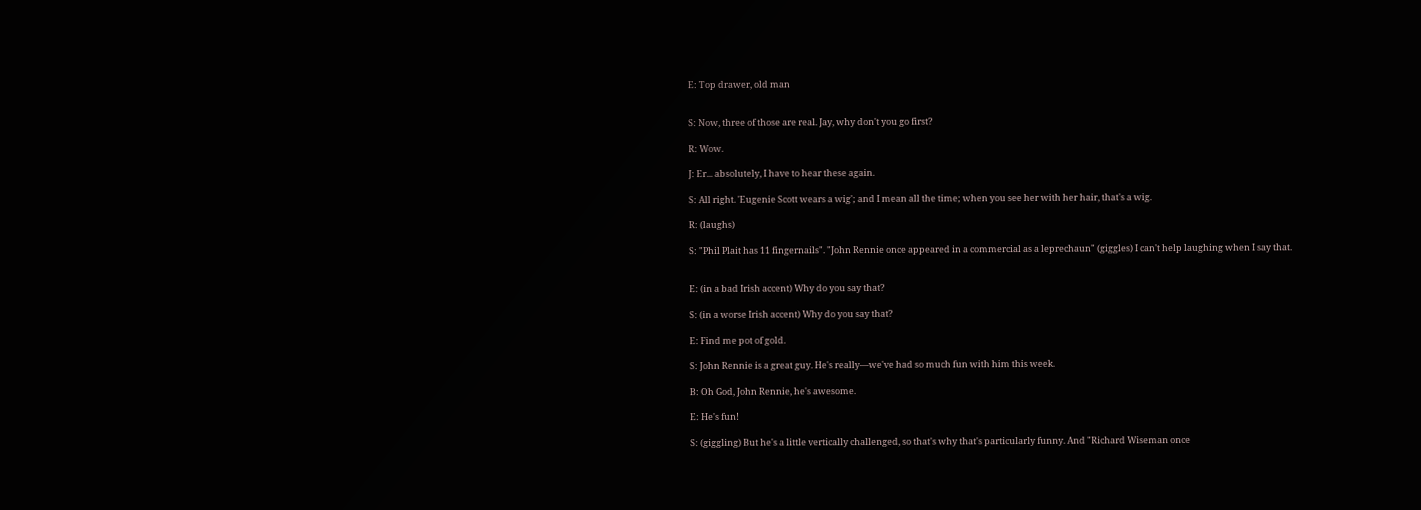E: Top drawer, old man


S: Now, three of those are real. Jay, why don't you go first?

R: Wow.

J: Er... absolutely, I have to hear these again.

S: All right. 'Eugenie Scott wears a wig'; and I mean all the time; when you see her with her hair, that's a wig.

R: (laughs)

S: "Phil Plait has 11 fingernails". "John Rennie once appeared in a commercial as a leprechaun" (giggles) I can't help laughing when I say that.


E: (in a bad Irish accent) Why do you say that?

S: (in a worse Irish accent) Why do you say that?

E: Find me pot of gold.

S: John Rennie is a great guy. He's really—we've had so much fun with him this week.

B: Oh God, John Rennie, he's awesome.

E: He's fun!

S: (giggling) But he's a little vertically challenged, so that's why that's particularly funny. And "Richard Wiseman once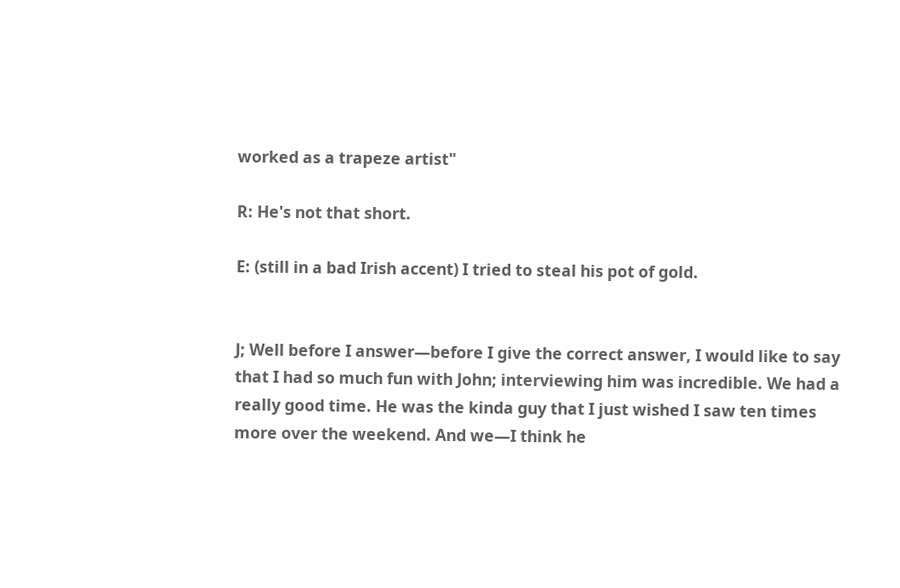worked as a trapeze artist"

R: He's not that short.

E: (still in a bad Irish accent) I tried to steal his pot of gold.


J; Well before I answer—before I give the correct answer, I would like to say that I had so much fun with John; interviewing him was incredible. We had a really good time. He was the kinda guy that I just wished I saw ten times more over the weekend. And we—I think he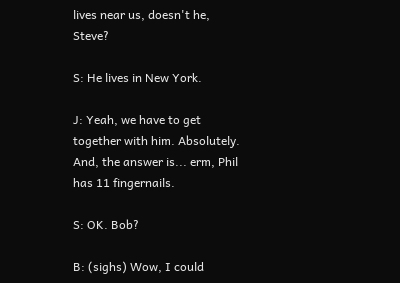lives near us, doesn't he, Steve?

S: He lives in New York.

J: Yeah, we have to get together with him. Absolutely. And, the answer is... erm, Phil has 11 fingernails.

S: OK. Bob?

B: (sighs) Wow, I could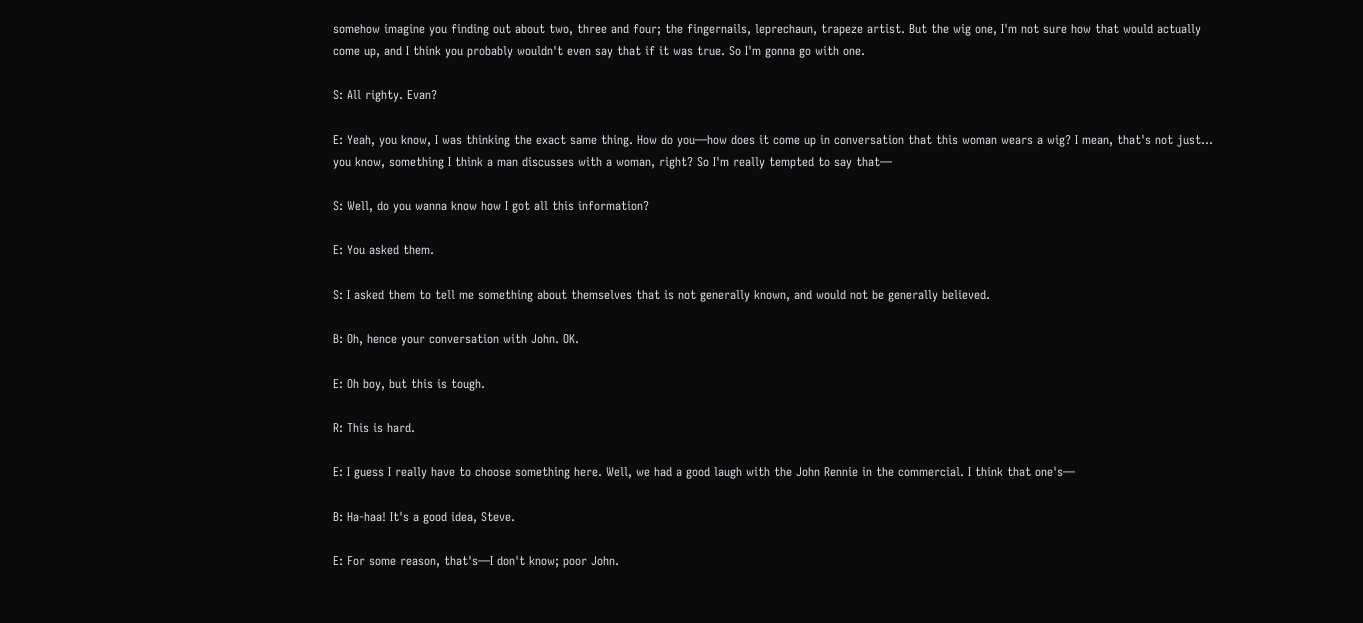somehow imagine you finding out about two, three and four; the fingernails, leprechaun, trapeze artist. But the wig one, I'm not sure how that would actually come up, and I think you probably wouldn't even say that if it was true. So I'm gonna go with one.

S: All righty. Evan?

E: Yeah, you know, I was thinking the exact same thing. How do you—how does it come up in conversation that this woman wears a wig? I mean, that's not just... you know, something I think a man discusses with a woman, right? So I'm really tempted to say that—

S: Well, do you wanna know how I got all this information?

E: You asked them.

S: I asked them to tell me something about themselves that is not generally known, and would not be generally believed.

B: Oh, hence your conversation with John. OK.

E: Oh boy, but this is tough.

R: This is hard.

E: I guess I really have to choose something here. Well, we had a good laugh with the John Rennie in the commercial. I think that one's—

B: Ha-haa! It's a good idea, Steve.

E: For some reason, that's—I don't know; poor John.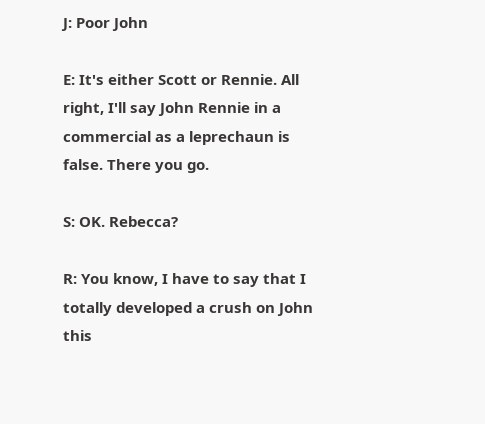J: Poor John

E: It's either Scott or Rennie. All right, I'll say John Rennie in a commercial as a leprechaun is false. There you go.

S: OK. Rebecca?

R: You know, I have to say that I totally developed a crush on John this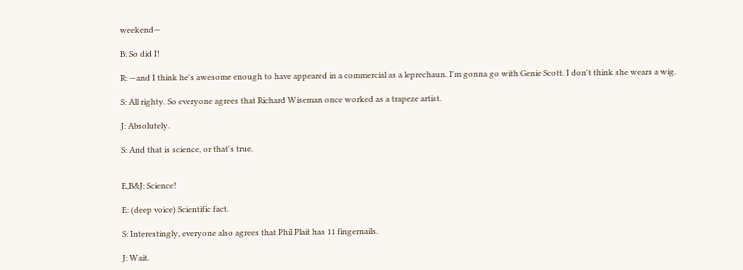weekend—

B: So did I!

R: —and I think he's awesome enough to have appeared in a commercial as a leprechaun. I'm gonna go with Genie Scott. I don't think she wears a wig.

S: All righty. So everyone agrees that Richard Wiseman once worked as a trapeze artist.

J: Absolutely.

S: And that is science, or that's true.


E,B&J: Science!

E: (deep voice) Scientific fact.

S: Interestingly, everyone also agrees that Phil Plait has 11 fingernails.

J: Wait.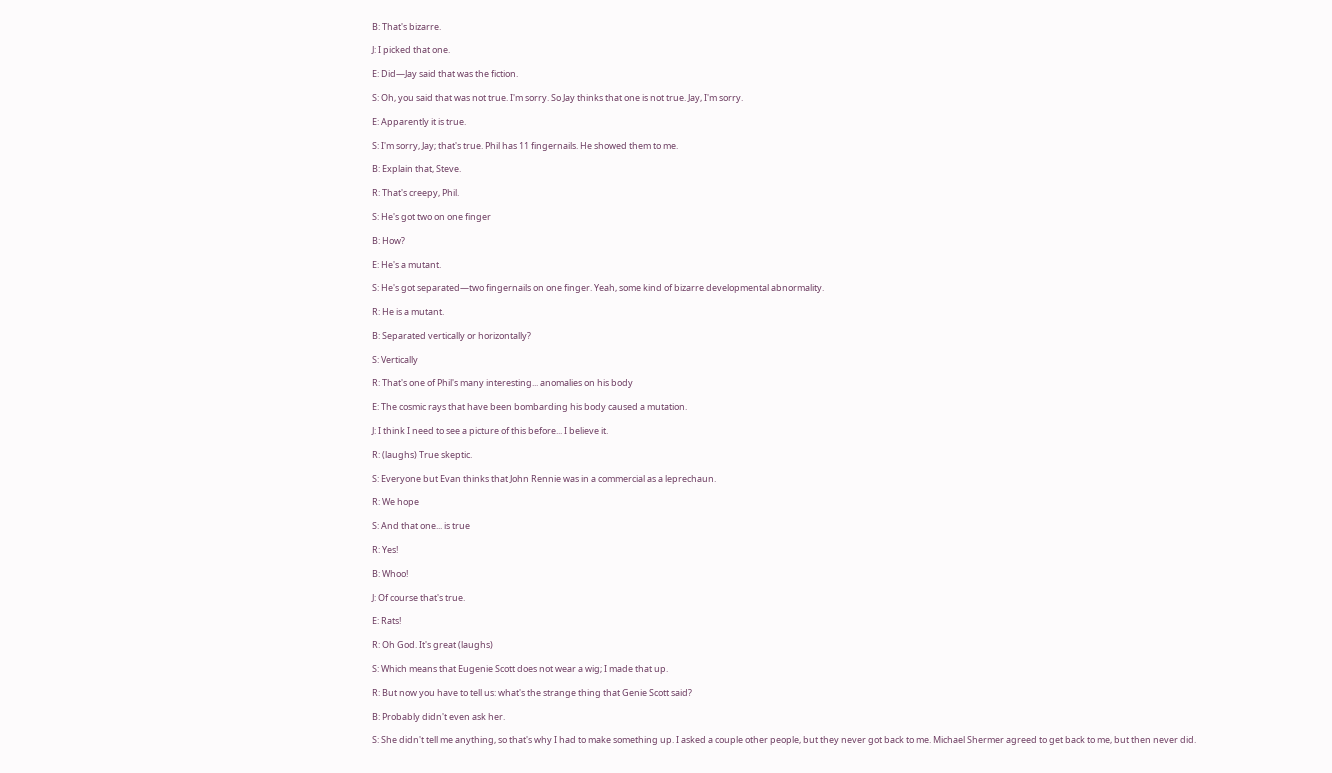B: That's bizarre.

J: I picked that one.

E: Did—Jay said that was the fiction.

S: Oh, you said that was not true. I'm sorry. So Jay thinks that one is not true. Jay, I'm sorry.

E: Apparently it is true.

S: I'm sorry, Jay; that's true. Phil has 11 fingernails. He showed them to me.

B: Explain that, Steve.

R: That's creepy, Phil.

S: He's got two on one finger

B: How?

E: He's a mutant.

S: He's got separated—two fingernails on one finger. Yeah, some kind of bizarre developmental abnormality.

R: He is a mutant.

B: Separated vertically or horizontally?

S: Vertically

R: That's one of Phil's many interesting... anomalies on his body

E: The cosmic rays that have been bombarding his body caused a mutation.

J: I think I need to see a picture of this before... I believe it.

R: (laughs) True skeptic.

S: Everyone but Evan thinks that John Rennie was in a commercial as a leprechaun.

R: We hope

S: And that one... is true

R: Yes!

B: Whoo!

J: Of course that's true.

E: Rats!

R: Oh God. It's great (laughs)

S: Which means that Eugenie Scott does not wear a wig; I made that up.

R: But now you have to tell us: what's the strange thing that Genie Scott said?

B: Probably didn't even ask her.

S: She didn't tell me anything, so that's why I had to make something up. I asked a couple other people, but they never got back to me. Michael Shermer agreed to get back to me, but then never did.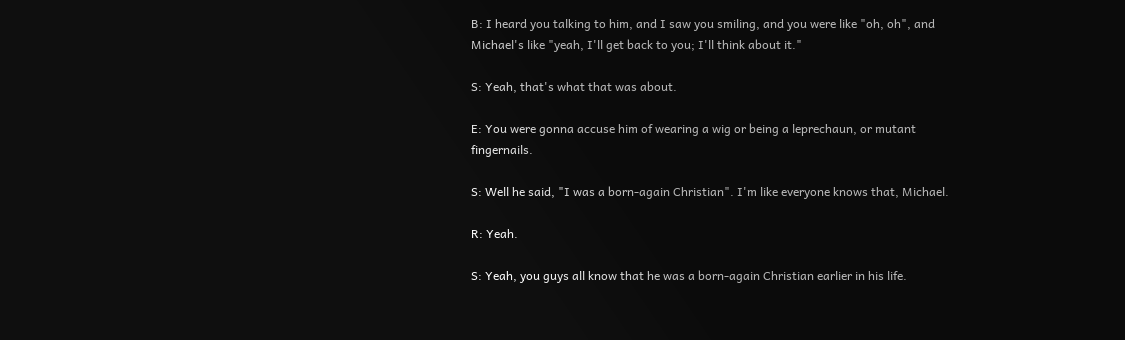B: I heard you talking to him, and I saw you smiling, and you were like "oh, oh", and Michael's like "yeah, I'll get back to you; I'll think about it."

S: Yeah, that's what that was about.

E: You were gonna accuse him of wearing a wig or being a leprechaun, or mutant fingernails.

S: Well he said, "I was a born-again Christian". I'm like everyone knows that, Michael.

R: Yeah.

S: Yeah, you guys all know that he was a born-again Christian earlier in his life.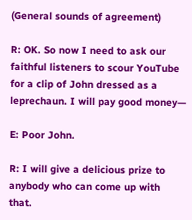(General sounds of agreement)

R: OK. So now I need to ask our faithful listeners to scour YouTube for a clip of John dressed as a leprechaun. I will pay good money—

E: Poor John.

R: I will give a delicious prize to anybody who can come up with that.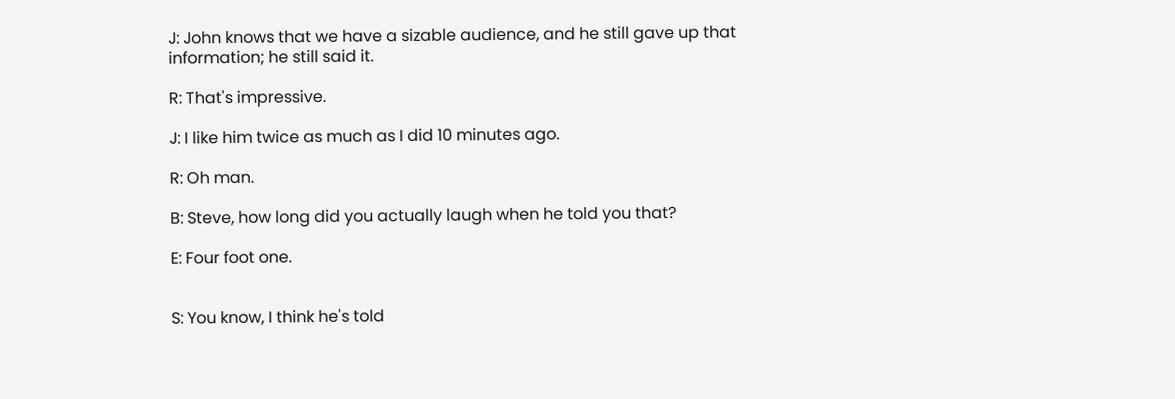J: John knows that we have a sizable audience, and he still gave up that information; he still said it.

R: That's impressive.

J: I like him twice as much as I did 10 minutes ago.

R: Oh man.

B: Steve, how long did you actually laugh when he told you that?

E: Four foot one.


S: You know, I think he's told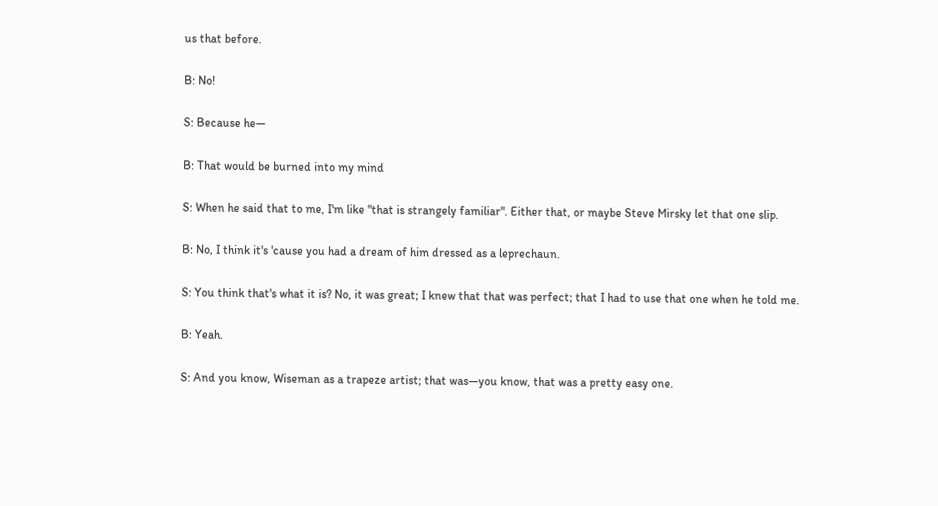us that before.

B: No!

S: Because he—

B: That would be burned into my mind

S: When he said that to me, I'm like "that is strangely familiar". Either that, or maybe Steve Mirsky let that one slip.

B: No, I think it's 'cause you had a dream of him dressed as a leprechaun.

S: You think that's what it is? No, it was great; I knew that that was perfect; that I had to use that one when he told me.

B: Yeah.

S: And you know, Wiseman as a trapeze artist; that was—you know, that was a pretty easy one.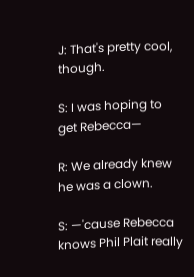J: That's pretty cool, though.

S: I was hoping to get Rebecca—

R: We already knew he was a clown.

S: —'cause Rebecca knows Phil Plait really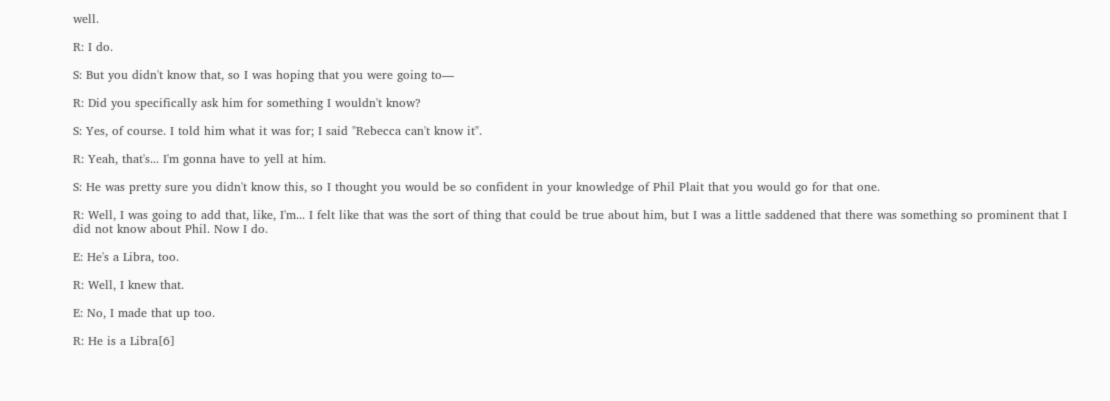well.

R: I do.

S: But you didn't know that, so I was hoping that you were going to—

R: Did you specifically ask him for something I wouldn't know?

S: Yes, of course. I told him what it was for; I said "Rebecca can't know it".

R: Yeah, that's... I'm gonna have to yell at him.

S: He was pretty sure you didn't know this, so I thought you would be so confident in your knowledge of Phil Plait that you would go for that one.

R: Well, I was going to add that, like, I'm... I felt like that was the sort of thing that could be true about him, but I was a little saddened that there was something so prominent that I did not know about Phil. Now I do.

E: He's a Libra, too.

R: Well, I knew that.

E: No, I made that up too.

R: He is a Libra[6]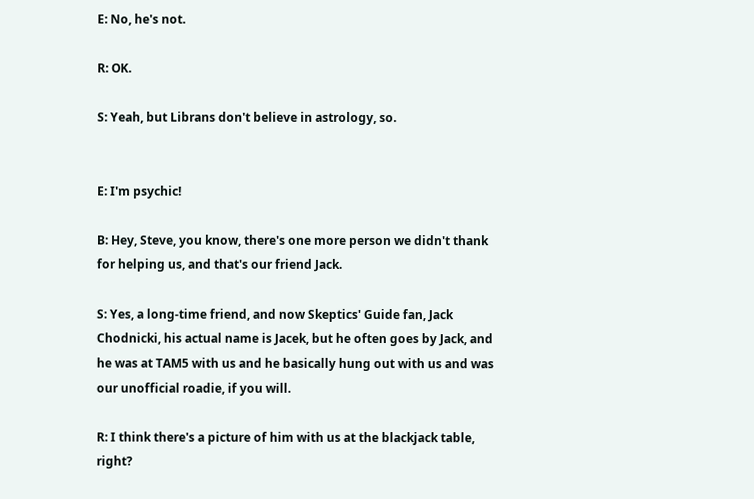E: No, he's not.

R: OK.

S: Yeah, but Librans don't believe in astrology, so.


E: I'm psychic!

B: Hey, Steve, you know, there's one more person we didn't thank for helping us, and that's our friend Jack.

S: Yes, a long-time friend, and now Skeptics' Guide fan, Jack Chodnicki, his actual name is Jacek, but he often goes by Jack, and he was at TAM5 with us and he basically hung out with us and was our unofficial roadie, if you will.

R: I think there's a picture of him with us at the blackjack table, right?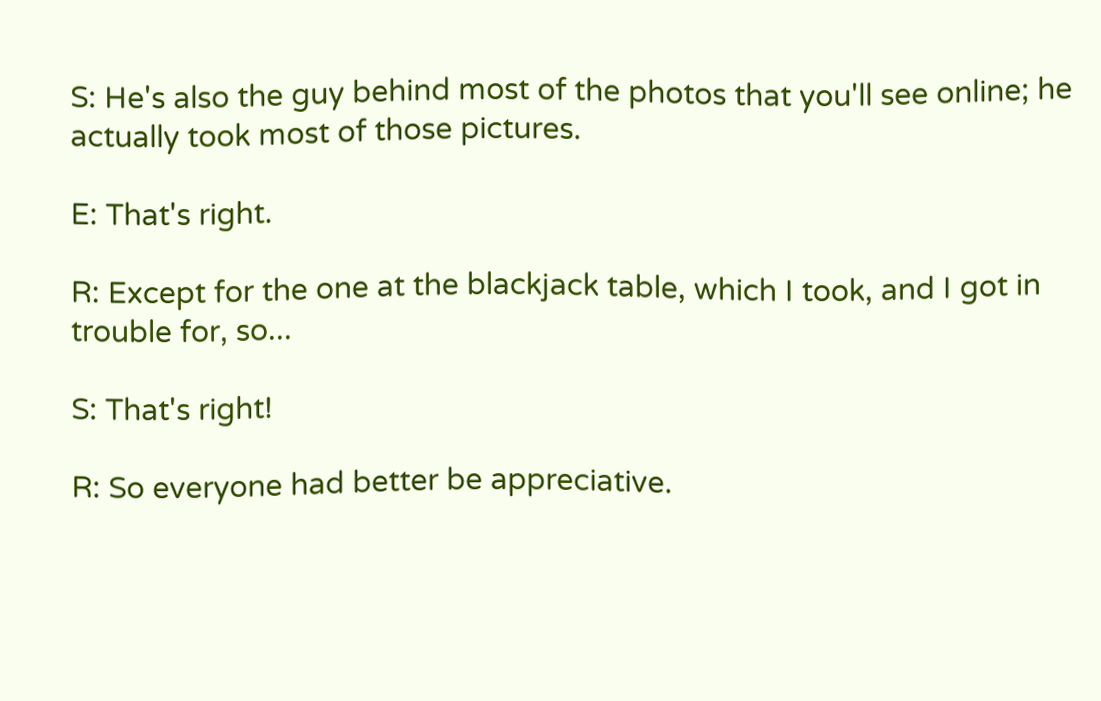S: He's also the guy behind most of the photos that you'll see online; he actually took most of those pictures.

E: That's right.

R: Except for the one at the blackjack table, which I took, and I got in trouble for, so...

S: That's right!

R: So everyone had better be appreciative.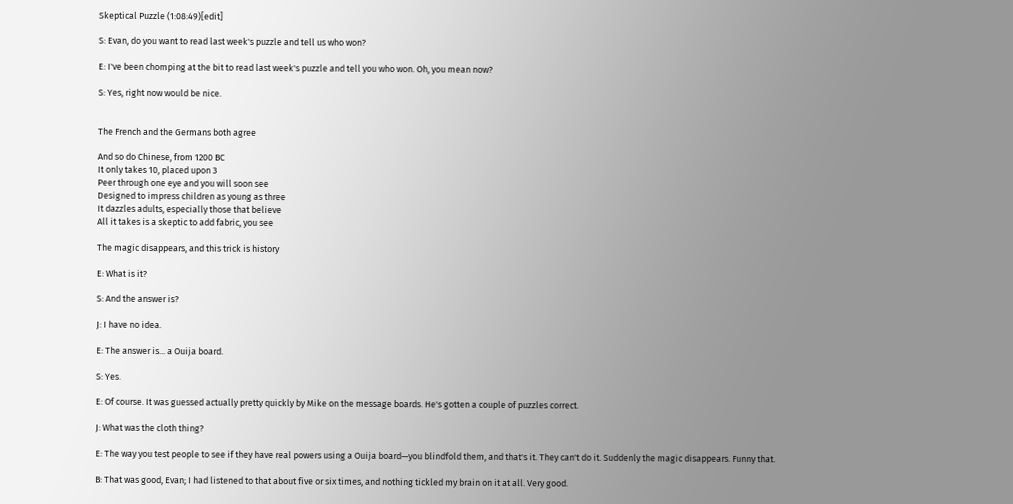Skeptical Puzzle (1:08:49)[edit]

S: Evan, do you want to read last week's puzzle and tell us who won?

E: I've been chomping at the bit to read last week's puzzle and tell you who won. Oh, you mean now?

S: Yes, right now would be nice.


The French and the Germans both agree

And so do Chinese, from 1200 BC
It only takes 10, placed upon 3
Peer through one eye and you will soon see
Designed to impress children as young as three
It dazzles adults, especially those that believe
All it takes is a skeptic to add fabric, you see

The magic disappears, and this trick is history

E: What is it?

S: And the answer is?

J: I have no idea.

E: The answer is... a Ouija board.

S: Yes.

E: Of course. It was guessed actually pretty quickly by Mike on the message boards. He's gotten a couple of puzzles correct.

J: What was the cloth thing?

E: The way you test people to see if they have real powers using a Ouija board—you blindfold them, and that's it. They can't do it. Suddenly the magic disappears. Funny that.

B: That was good, Evan; I had listened to that about five or six times, and nothing tickled my brain on it at all. Very good.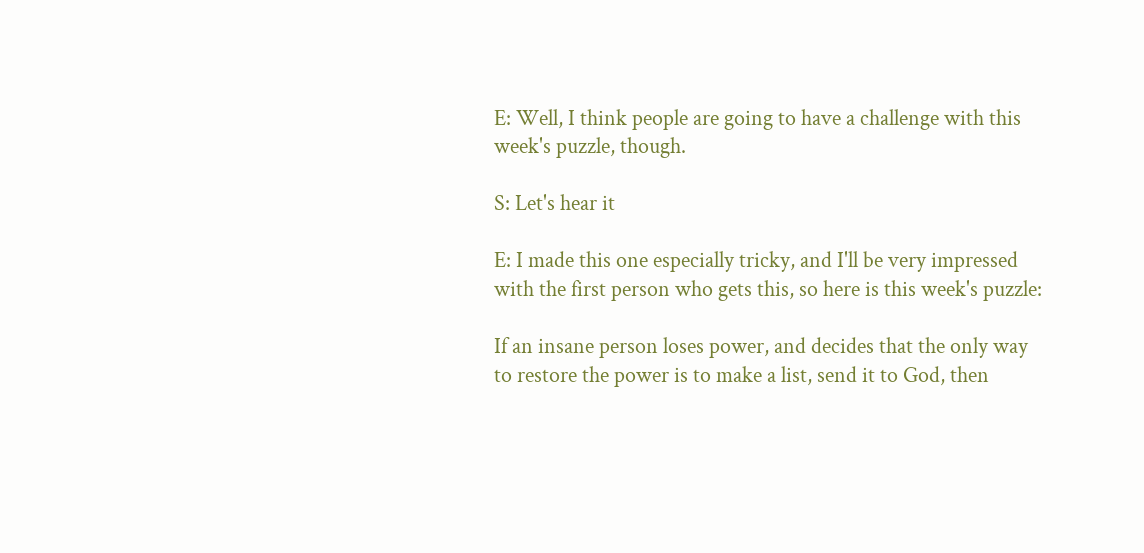E: Well, I think people are going to have a challenge with this week's puzzle, though.

S: Let's hear it

E: I made this one especially tricky, and I'll be very impressed with the first person who gets this, so here is this week's puzzle:

If an insane person loses power, and decides that the only way to restore the power is to make a list, send it to God, then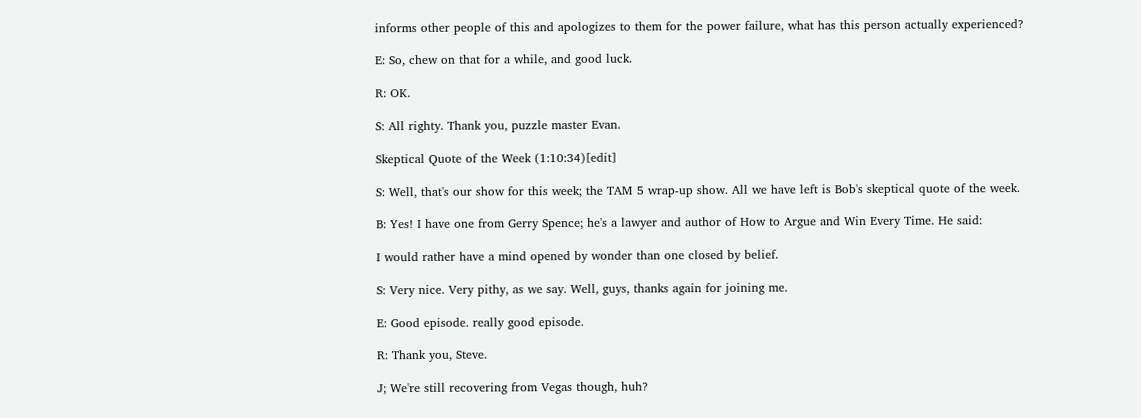informs other people of this and apologizes to them for the power failure, what has this person actually experienced?

E: So, chew on that for a while, and good luck.

R: OK.

S: All righty. Thank you, puzzle master Evan.

Skeptical Quote of the Week (1:10:34)[edit]

S: Well, that's our show for this week; the TAM 5 wrap-up show. All we have left is Bob's skeptical quote of the week.

B: Yes! I have one from Gerry Spence; he's a lawyer and author of How to Argue and Win Every Time. He said:

I would rather have a mind opened by wonder than one closed by belief.

S: Very nice. Very pithy, as we say. Well, guys, thanks again for joining me.

E: Good episode. really good episode.

R: Thank you, Steve.

J; We're still recovering from Vegas though, huh?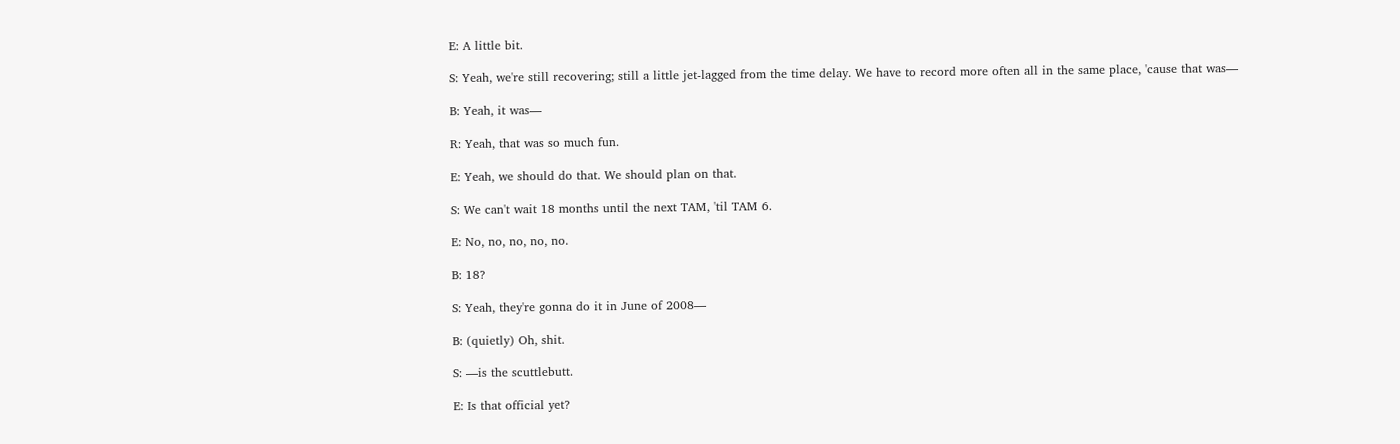E: A little bit.

S: Yeah, we're still recovering; still a little jet-lagged from the time delay. We have to record more often all in the same place, 'cause that was—

B: Yeah, it was—

R: Yeah, that was so much fun.

E: Yeah, we should do that. We should plan on that.

S: We can't wait 18 months until the next TAM, 'til TAM 6.

E: No, no, no, no, no.

B: 18?

S: Yeah, they're gonna do it in June of 2008—

B: (quietly) Oh, shit.

S: —is the scuttlebutt.

E: Is that official yet?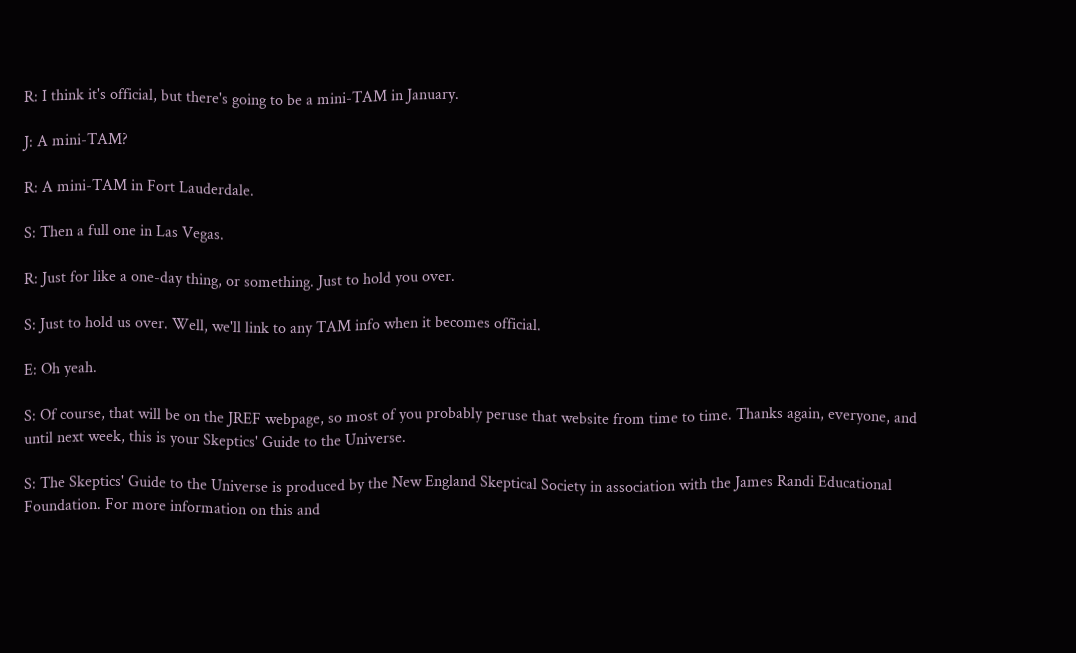R: I think it's official, but there's going to be a mini-TAM in January.

J: A mini-TAM?

R: A mini-TAM in Fort Lauderdale.

S: Then a full one in Las Vegas.

R: Just for like a one-day thing, or something. Just to hold you over.

S: Just to hold us over. Well, we'll link to any TAM info when it becomes official.

E: Oh yeah.

S: Of course, that will be on the JREF webpage, so most of you probably peruse that website from time to time. Thanks again, everyone, and until next week, this is your Skeptics' Guide to the Universe.

S: The Skeptics' Guide to the Universe is produced by the New England Skeptical Society in association with the James Randi Educational Foundation. For more information on this and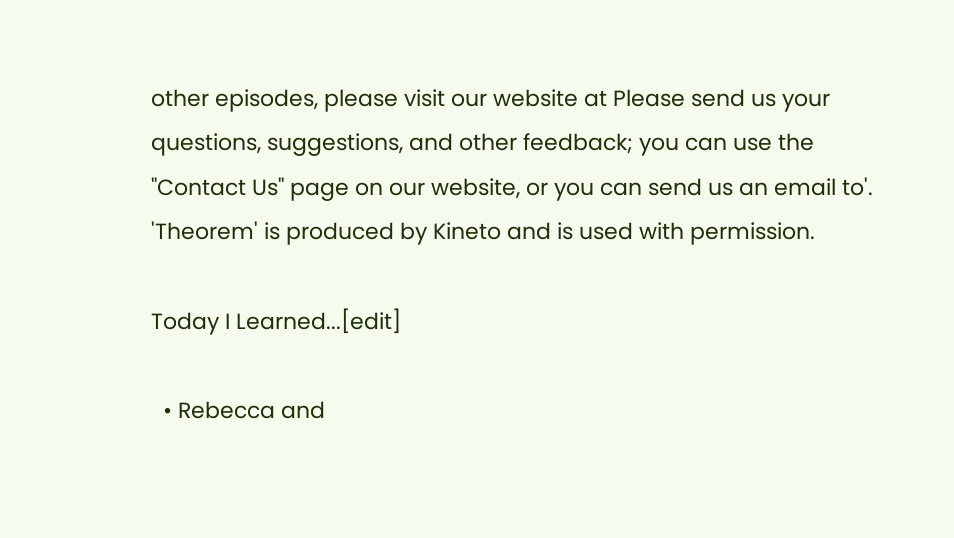other episodes, please visit our website at Please send us your questions, suggestions, and other feedback; you can use the "Contact Us" page on our website, or you can send us an email to'. 'Theorem' is produced by Kineto and is used with permission.

Today I Learned...[edit]

  • Rebecca and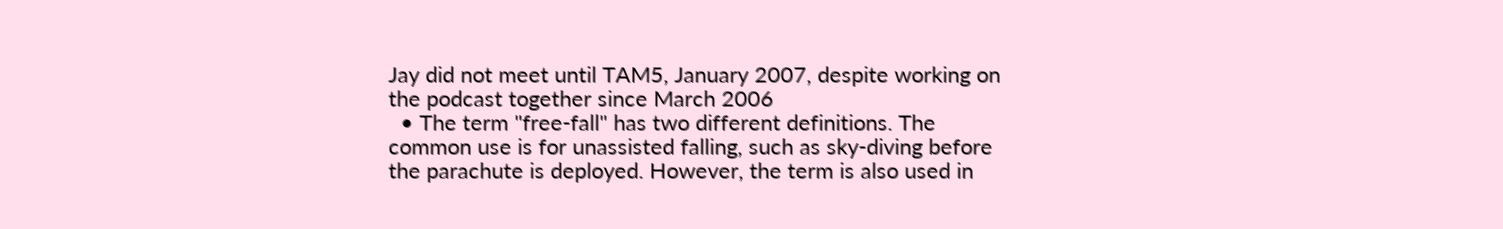Jay did not meet until TAM5, January 2007, despite working on the podcast together since March 2006
  • The term "free-fall" has two different definitions. The common use is for unassisted falling, such as sky-diving before the parachute is deployed. However, the term is also used in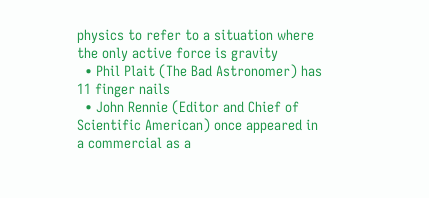physics to refer to a situation where the only active force is gravity
  • Phil Plait (The Bad Astronomer) has 11 finger nails
  • John Rennie (Editor and Chief of Scientific American) once appeared in a commercial as a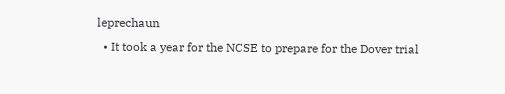leprechaun
  • It took a year for the NCSE to prepare for the Dover trial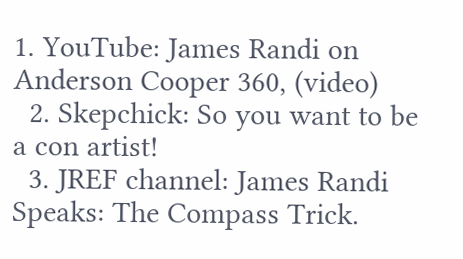1. YouTube: James Randi on Anderson Cooper 360, (video)
  2. Skepchick: So you want to be a con artist!
  3. JREF channel: James Randi Speaks: The Compass Trick.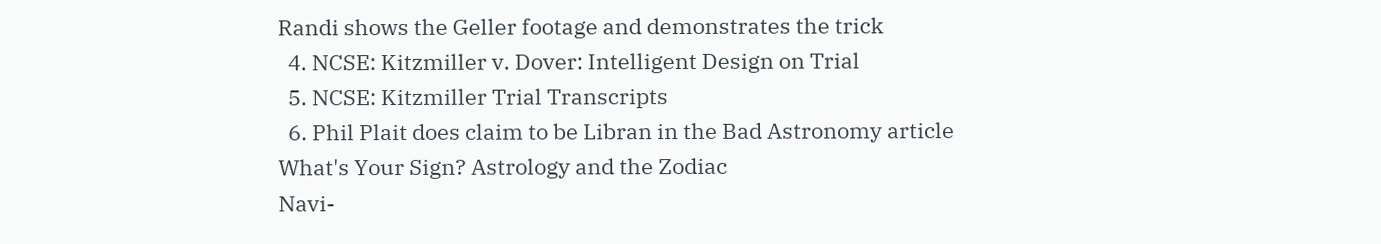Randi shows the Geller footage and demonstrates the trick
  4. NCSE: Kitzmiller v. Dover: Intelligent Design on Trial
  5. NCSE: Kitzmiller Trial Transcripts
  6. Phil Plait does claim to be Libran in the Bad Astronomy article What's Your Sign? Astrology and the Zodiac
Navi-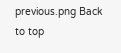previous.png Back to top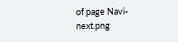of page Navi-next.png